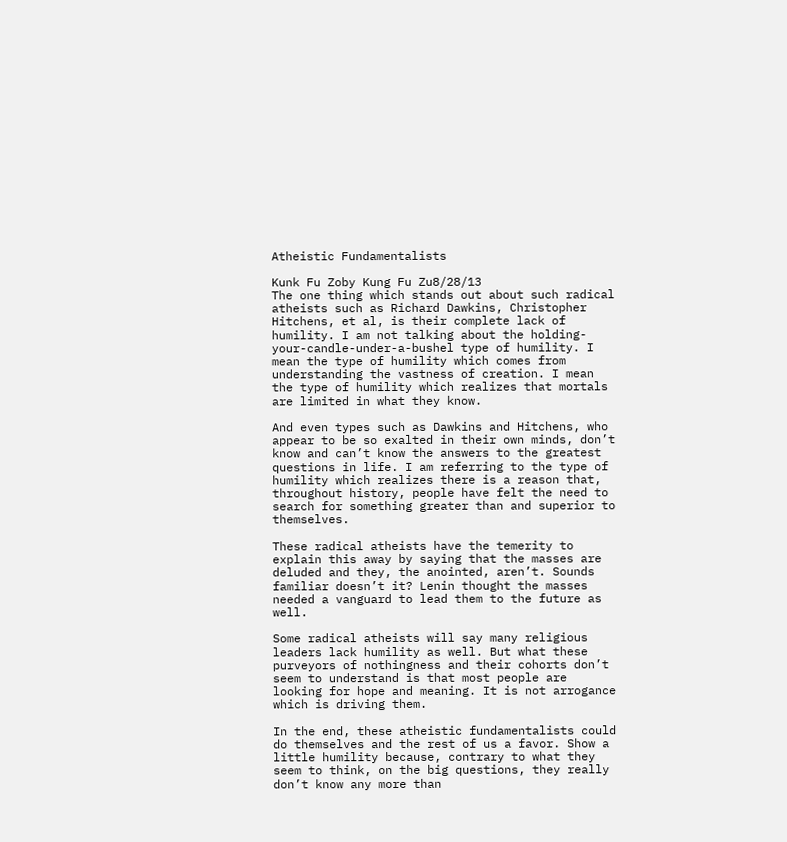Atheistic Fundamentalists

Kunk Fu Zoby Kung Fu Zu8/28/13
The one thing which stands out about such radical atheists such as Richard Dawkins, Christopher Hitchens, et al, is their complete lack of humility. I am not talking about the holding-your-candle-under-a-bushel type of humility. I mean the type of humility which comes from understanding the vastness of creation. I mean the type of humility which realizes that mortals are limited in what they know.

And even types such as Dawkins and Hitchens, who appear to be so exalted in their own minds, don’t know and can’t know the answers to the greatest questions in life. I am referring to the type of humility which realizes there is a reason that, throughout history, people have felt the need to search for something greater than and superior to themselves.

These radical atheists have the temerity to explain this away by saying that the masses are deluded and they, the anointed, aren’t. Sounds familiar doesn’t it? Lenin thought the masses needed a vanguard to lead them to the future as well.

Some radical atheists will say many religious leaders lack humility as well. But what these purveyors of nothingness and their cohorts don’t seem to understand is that most people are looking for hope and meaning. It is not arrogance which is driving them.

In the end, these atheistic fundamentalists could do themselves and the rest of us a favor. Show a little humility because, contrary to what they seem to think, on the big questions, they really don’t know any more than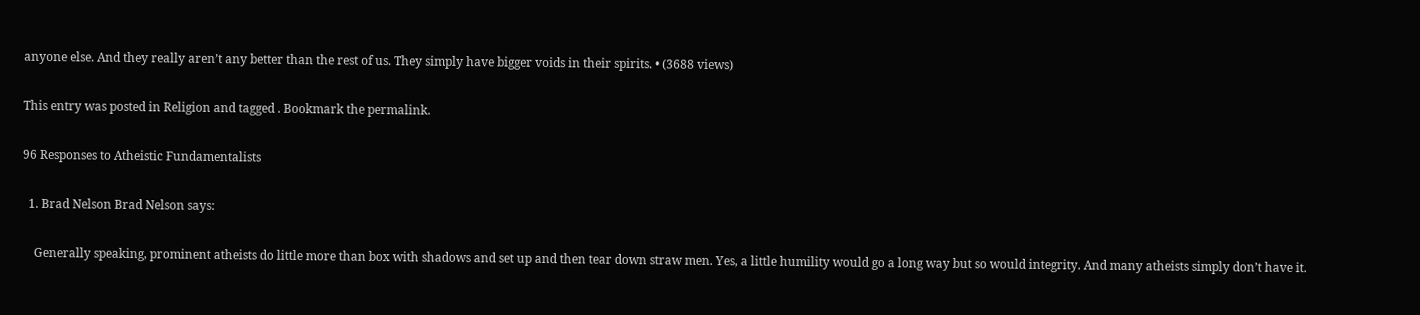anyone else. And they really aren’t any better than the rest of us. They simply have bigger voids in their spirits. • (3688 views)

This entry was posted in Religion and tagged . Bookmark the permalink.

96 Responses to Atheistic Fundamentalists

  1. Brad Nelson Brad Nelson says:

    Generally speaking, prominent atheists do little more than box with shadows and set up and then tear down straw men. Yes, a little humility would go a long way but so would integrity. And many atheists simply don’t have it.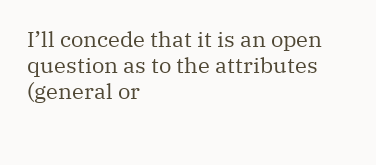I’ll concede that it is an open question as to the attributes (general or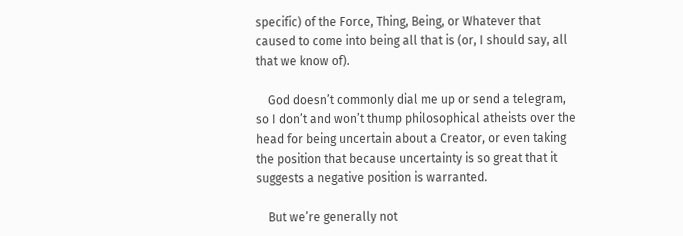specific) of the Force, Thing, Being, or Whatever that caused to come into being all that is (or, I should say, all that we know of).

    God doesn’t commonly dial me up or send a telegram, so I don’t and won’t thump philosophical atheists over the head for being uncertain about a Creator, or even taking the position that because uncertainty is so great that it suggests a negative position is warranted.

    But we’re generally not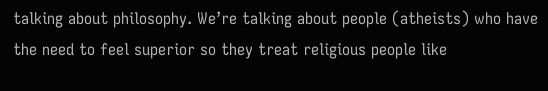talking about philosophy. We’re talking about people (atheists) who have the need to feel superior so they treat religious people like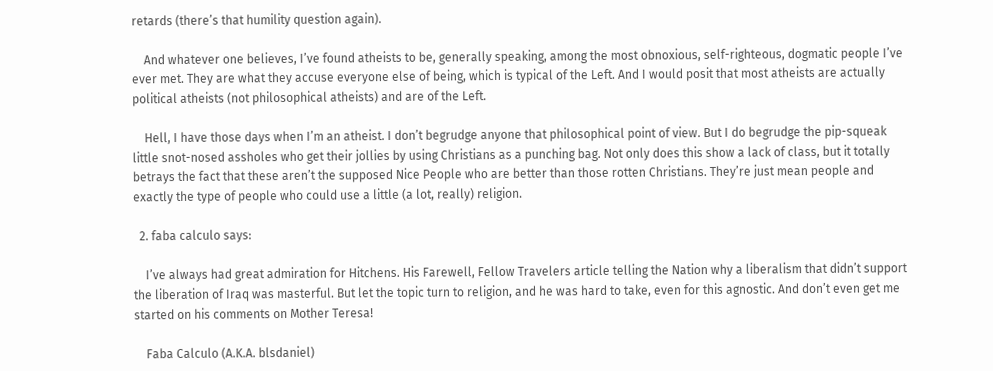retards (there’s that humility question again).

    And whatever one believes, I’ve found atheists to be, generally speaking, among the most obnoxious, self-righteous, dogmatic people I’ve ever met. They are what they accuse everyone else of being, which is typical of the Left. And I would posit that most atheists are actually political atheists (not philosophical atheists) and are of the Left.

    Hell, I have those days when I’m an atheist. I don’t begrudge anyone that philosophical point of view. But I do begrudge the pip-squeak little snot-nosed assholes who get their jollies by using Christians as a punching bag. Not only does this show a lack of class, but it totally betrays the fact that these aren’t the supposed Nice People who are better than those rotten Christians. They’re just mean people and exactly the type of people who could use a little (a lot, really) religion.

  2. faba calculo says:

    I’ve always had great admiration for Hitchens. His Farewell, Fellow Travelers article telling the Nation why a liberalism that didn’t support the liberation of Iraq was masterful. But let the topic turn to religion, and he was hard to take, even for this agnostic. And don’t even get me started on his comments on Mother Teresa!

    Faba Calculo (A.K.A. blsdaniel)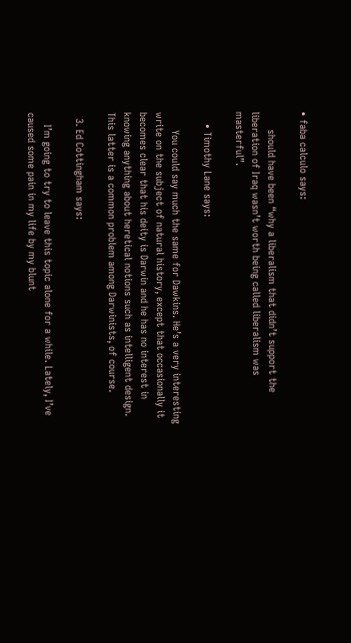• faba calculo says:

      should have been “why a liberalism that didn’t support the liberation of Iraq wasn’t worth being called liberalism was masterful”.

    • Timothy Lane says:

      You could say much the same for Dawkins. He’s a very interesting write on the subject of natural history, except that occasionally it becomes clear that his deity is Darwin and he has no interest in knowing anything about heretical notions such as intelligent design. This latter is a common problem among Darwinists, of course.

  3. Ed Cottingham says:

    I’m going to try to leave this topic alone for a while. Lately, I’ve caused some pain in my life by my blunt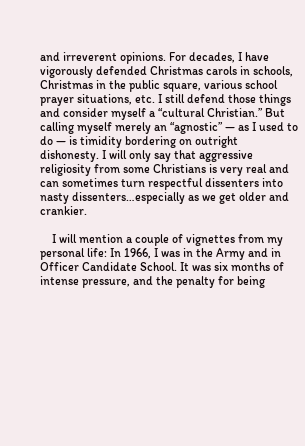and irreverent opinions. For decades, I have vigorously defended Christmas carols in schools, Christmas in the public square, various school prayer situations, etc. I still defend those things and consider myself a “cultural Christian.” But calling myself merely an “agnostic” — as I used to do — is timidity bordering on outright dishonesty. I will only say that aggressive religiosity from some Christians is very real and can sometimes turn respectful dissenters into nasty dissenters…especially as we get older and crankier.

    I will mention a couple of vignettes from my personal life: In 1966, I was in the Army and in Officer Candidate School. It was six months of intense pressure, and the penalty for being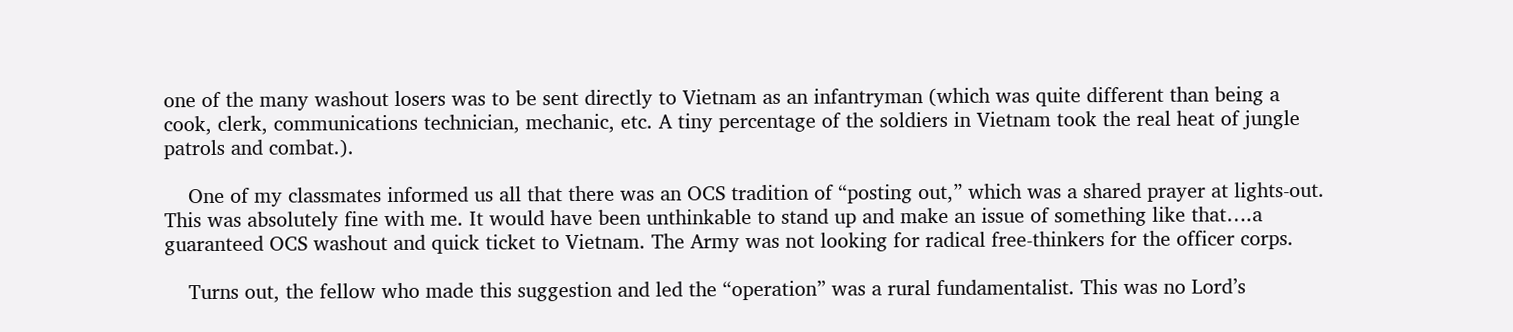one of the many washout losers was to be sent directly to Vietnam as an infantryman (which was quite different than being a cook, clerk, communications technician, mechanic, etc. A tiny percentage of the soldiers in Vietnam took the real heat of jungle patrols and combat.).

    One of my classmates informed us all that there was an OCS tradition of “posting out,” which was a shared prayer at lights-out. This was absolutely fine with me. It would have been unthinkable to stand up and make an issue of something like that….a guaranteed OCS washout and quick ticket to Vietnam. The Army was not looking for radical free-thinkers for the officer corps.

    Turns out, the fellow who made this suggestion and led the “operation” was a rural fundamentalist. This was no Lord’s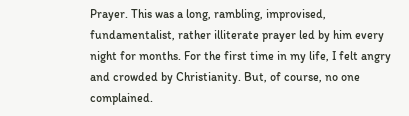Prayer. This was a long, rambling, improvised, fundamentalist, rather illiterate prayer led by him every night for months. For the first time in my life, I felt angry and crowded by Christianity. But, of course, no one complained.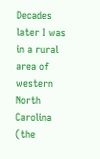Decades later I was in a rural area of western North Carolina (the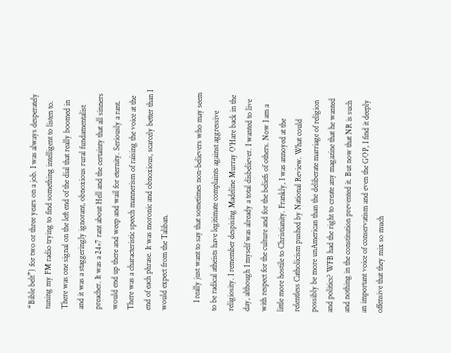“Bible belt”) for two or three years on a job. I was always desperately tuning my FM radio trying to find something intelligent to listen to. There was one signal on the left end of the dial that really boomed in and it was a staggeringly ignorant, obnoxious rural fundamentalist preacher. It was a 24×7 rant about Hell and the certainty that all sinners would end up there and weep and wail for eternity. Seriously a rant. There was a characteristic speech mannerism of raising the voice at the end of each phrase. It was moronic and obnoxious, scarcely better than I would expect from the Taliban.

    I really just want to say that sometimes non-believers who may seem to be radical atheists have legitimate complaints against aggressive religiosity. I remember despising Madeline Murray O’Hare back in the day, although I myself was already a total disbeliever. I wanted to live with respect for the culture and for the beliefs of others. Now I am a little more hostile to Christianity. Frankly, I was annoyed at the relentless Catholicism pushed by National Review. What could possibly be more unAmerican than the deliberate marriage of religion and politics? WFB had the right to create any magazine that he wanted and nothing in the constitution prevented it. But now that NR is such an important voice of conservatism and even the GOP, I find it deeply offensive that they mix so much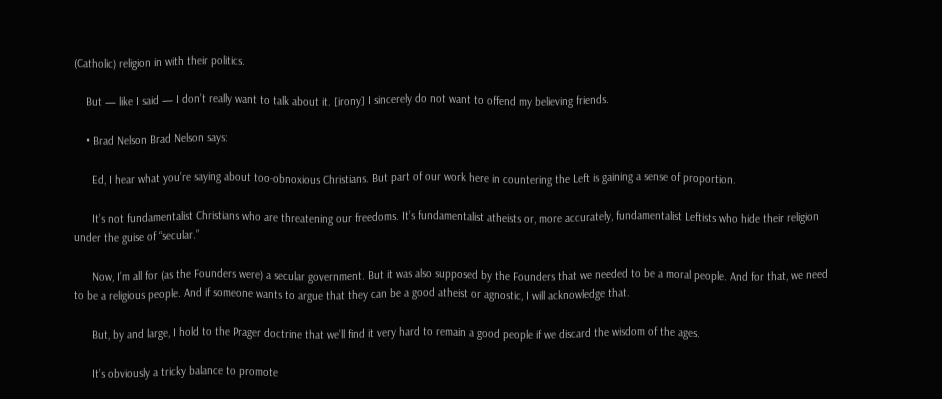(Catholic) religion in with their politics.

    But — like I said — I don’t really want to talk about it. [irony] I sincerely do not want to offend my believing friends.

    • Brad Nelson Brad Nelson says:

      Ed, I hear what you’re saying about too-obnoxious Christians. But part of our work here in countering the Left is gaining a sense of proportion.

      It’s not fundamentalist Christians who are threatening our freedoms. It’s fundamentalist atheists or, more accurately, fundamentalist Leftists who hide their religion under the guise of “secular.”

      Now, I’m all for (as the Founders were) a secular government. But it was also supposed by the Founders that we needed to be a moral people. And for that, we need to be a religious people. And if someone wants to argue that they can be a good atheist or agnostic, I will acknowledge that.

      But, by and large, I hold to the Prager doctrine that we’ll find it very hard to remain a good people if we discard the wisdom of the ages.

      It’s obviously a tricky balance to promote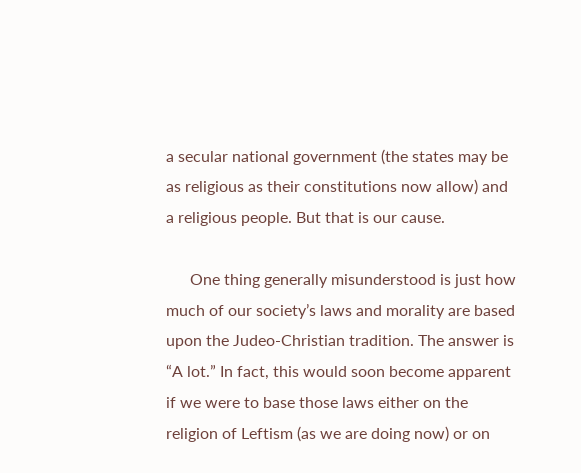a secular national government (the states may be as religious as their constitutions now allow) and a religious people. But that is our cause.

      One thing generally misunderstood is just how much of our society’s laws and morality are based upon the Judeo-Christian tradition. The answer is “A lot.” In fact, this would soon become apparent if we were to base those laws either on the religion of Leftism (as we are doing now) or on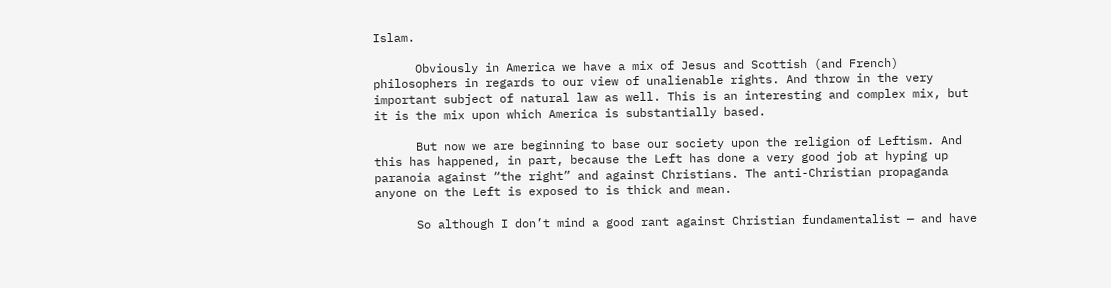Islam.

      Obviously in America we have a mix of Jesus and Scottish (and French) philosophers in regards to our view of unalienable rights. And throw in the very important subject of natural law as well. This is an interesting and complex mix, but it is the mix upon which America is substantially based.

      But now we are beginning to base our society upon the religion of Leftism. And this has happened, in part, because the Left has done a very good job at hyping up paranoia against “the right” and against Christians. The anti-Christian propaganda anyone on the Left is exposed to is thick and mean.

      So although I don’t mind a good rant against Christian fundamentalist — and have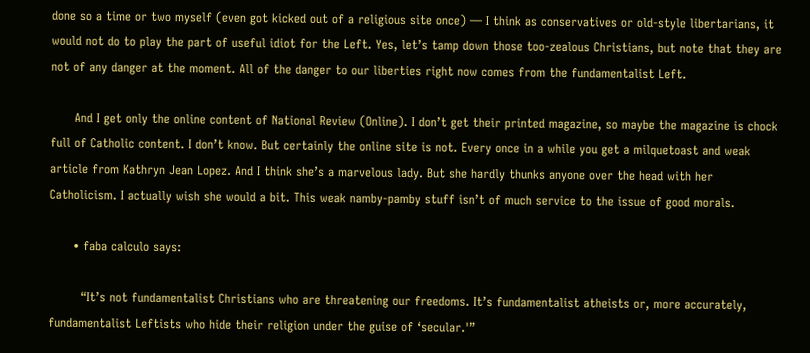done so a time or two myself (even got kicked out of a religious site once) — I think as conservatives or old-style libertarians, it would not do to play the part of useful idiot for the Left. Yes, let’s tamp down those too-zealous Christians, but note that they are not of any danger at the moment. All of the danger to our liberties right now comes from the fundamentalist Left.

      And I get only the online content of National Review (Online). I don’t get their printed magazine, so maybe the magazine is chock full of Catholic content. I don’t know. But certainly the online site is not. Every once in a while you get a milquetoast and weak article from Kathryn Jean Lopez. And I think she’s a marvelous lady. But she hardly thunks anyone over the head with her Catholicism. I actually wish she would a bit. This weak namby-pamby stuff isn’t of much service to the issue of good morals.

      • faba calculo says:

        “It’s not fundamentalist Christians who are threatening our freedoms. It’s fundamentalist atheists or, more accurately, fundamentalist Leftists who hide their religion under the guise of ‘secular.'”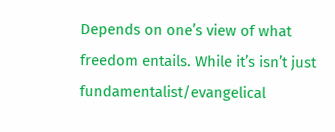Depends on one’s view of what freedom entails. While it’s isn’t just fundamentalist/evangelical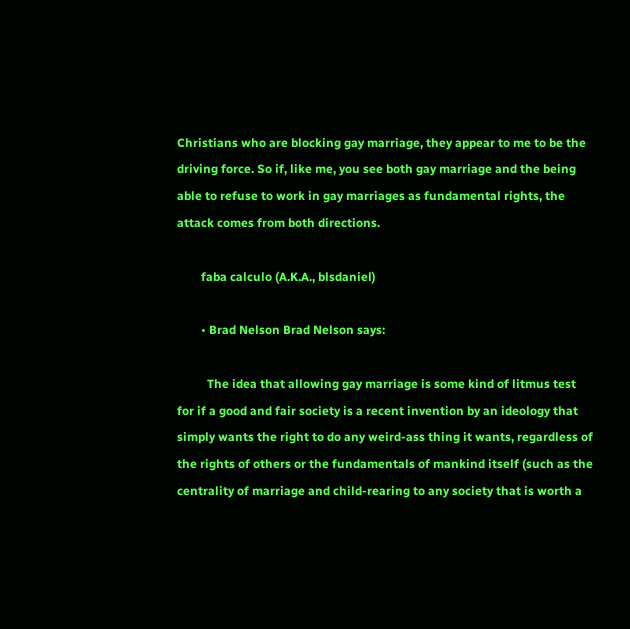Christians who are blocking gay marriage, they appear to me to be the driving force. So if, like me, you see both gay marriage and the being able to refuse to work in gay marriages as fundamental rights, the attack comes from both directions.

        faba calculo (A.K.A., blsdaniel)

        • Brad Nelson Brad Nelson says:

          The idea that allowing gay marriage is some kind of litmus test for if a good and fair society is a recent invention by an ideology that simply wants the right to do any weird-ass thing it wants, regardless of the rights of others or the fundamentals of mankind itself (such as the centrality of marriage and child-rearing to any society that is worth a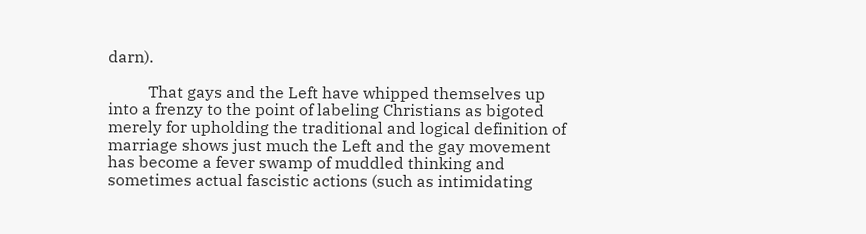darn).

          That gays and the Left have whipped themselves up into a frenzy to the point of labeling Christians as bigoted merely for upholding the traditional and logical definition of marriage shows just much the Left and the gay movement has become a fever swamp of muddled thinking and sometimes actual fascistic actions (such as intimidating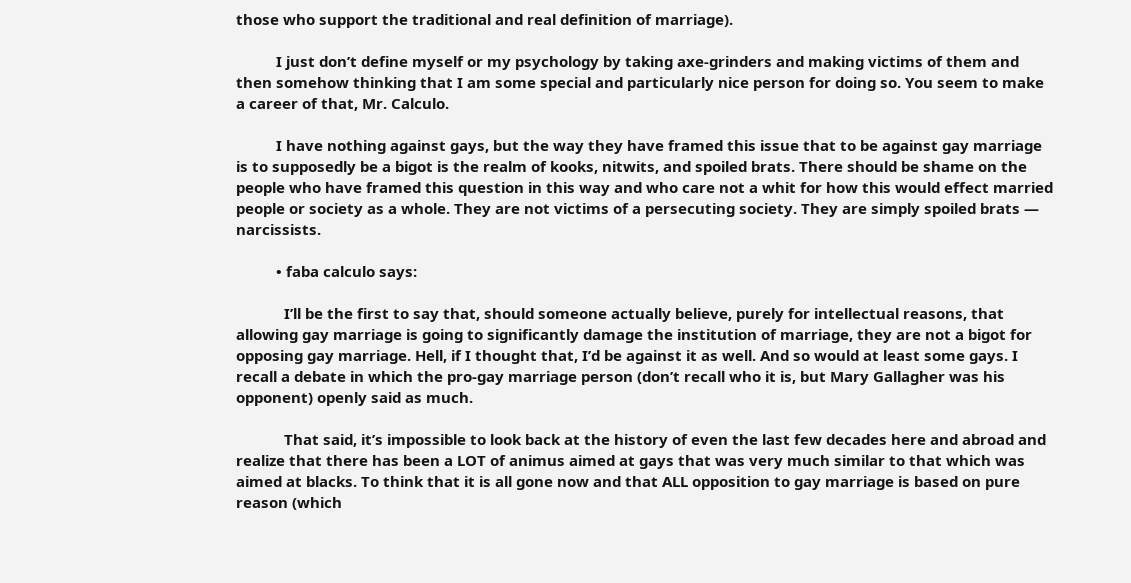those who support the traditional and real definition of marriage).

          I just don’t define myself or my psychology by taking axe-grinders and making victims of them and then somehow thinking that I am some special and particularly nice person for doing so. You seem to make a career of that, Mr. Calculo.

          I have nothing against gays, but the way they have framed this issue that to be against gay marriage is to supposedly be a bigot is the realm of kooks, nitwits, and spoiled brats. There should be shame on the people who have framed this question in this way and who care not a whit for how this would effect married people or society as a whole. They are not victims of a persecuting society. They are simply spoiled brats — narcissists.

          • faba calculo says:

            I’ll be the first to say that, should someone actually believe, purely for intellectual reasons, that allowing gay marriage is going to significantly damage the institution of marriage, they are not a bigot for opposing gay marriage. Hell, if I thought that, I’d be against it as well. And so would at least some gays. I recall a debate in which the pro-gay marriage person (don’t recall who it is, but Mary Gallagher was his opponent) openly said as much.

            That said, it’s impossible to look back at the history of even the last few decades here and abroad and realize that there has been a LOT of animus aimed at gays that was very much similar to that which was aimed at blacks. To think that it is all gone now and that ALL opposition to gay marriage is based on pure reason (which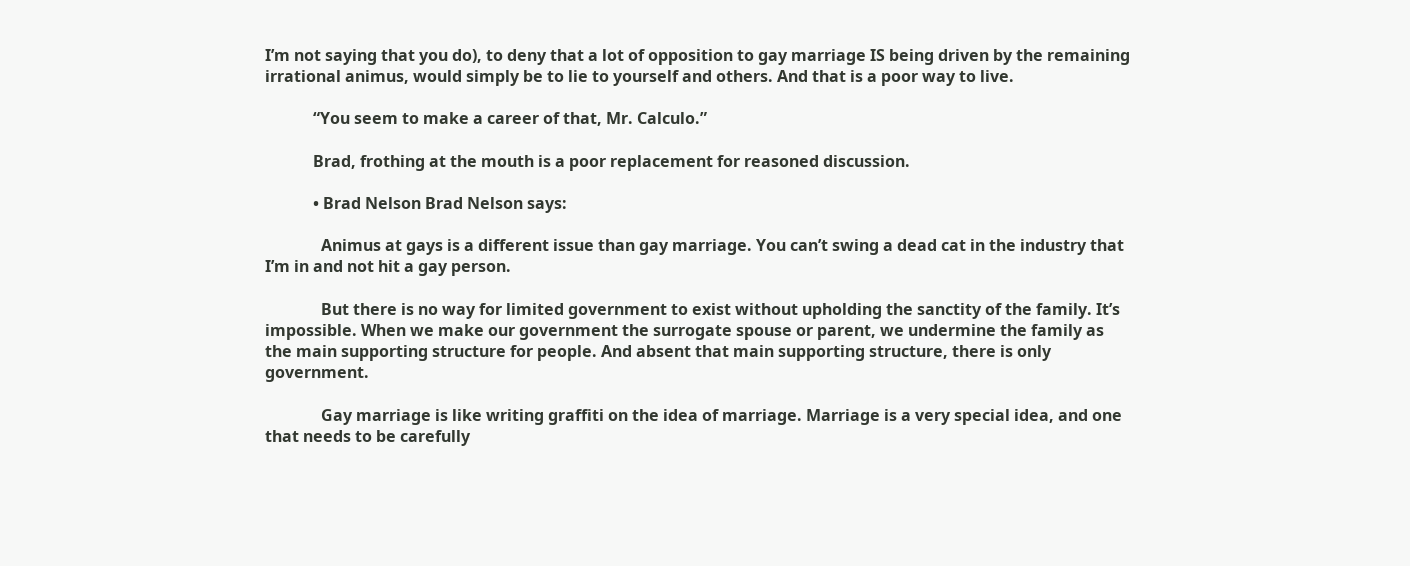I’m not saying that you do), to deny that a lot of opposition to gay marriage IS being driven by the remaining irrational animus, would simply be to lie to yourself and others. And that is a poor way to live.

            “You seem to make a career of that, Mr. Calculo.”

            Brad, frothing at the mouth is a poor replacement for reasoned discussion.

            • Brad Nelson Brad Nelson says:

              Animus at gays is a different issue than gay marriage. You can’t swing a dead cat in the industry that I’m in and not hit a gay person.

              But there is no way for limited government to exist without upholding the sanctity of the family. It’s impossible. When we make our government the surrogate spouse or parent, we undermine the family as the main supporting structure for people. And absent that main supporting structure, there is only government.

              Gay marriage is like writing graffiti on the idea of marriage. Marriage is a very special idea, and one that needs to be carefully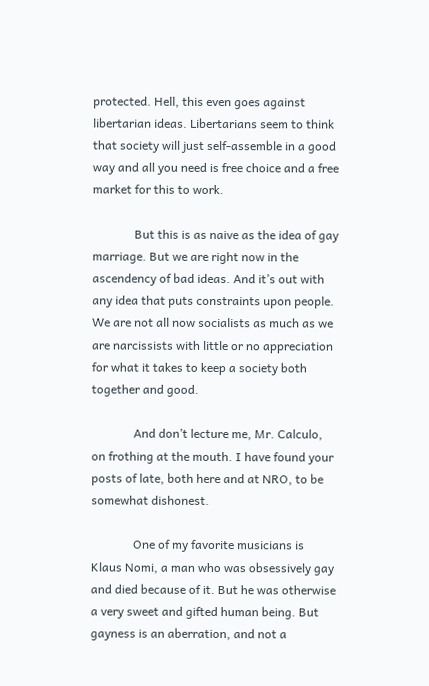protected. Hell, this even goes against libertarian ideas. Libertarians seem to think that society will just self-assemble in a good way and all you need is free choice and a free market for this to work.

              But this is as naive as the idea of gay marriage. But we are right now in the ascendency of bad ideas. And it’s out with any idea that puts constraints upon people. We are not all now socialists as much as we are narcissists with little or no appreciation for what it takes to keep a society both together and good.

              And don’t lecture me, Mr. Calculo, on frothing at the mouth. I have found your posts of late, both here and at NRO, to be somewhat dishonest.

              One of my favorite musicians is Klaus Nomi, a man who was obsessively gay and died because of it. But he was otherwise a very sweet and gifted human being. But gayness is an aberration, and not a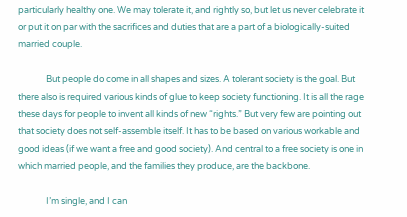particularly healthy one. We may tolerate it, and rightly so, but let us never celebrate it or put it on par with the sacrifices and duties that are a part of a biologically-suited married couple.

              But people do come in all shapes and sizes. A tolerant society is the goal. But there also is required various kinds of glue to keep society functioning. It is all the rage these days for people to invent all kinds of new “rights.” But very few are pointing out that society does not self-assemble itself. It has to be based on various workable and good ideas (if we want a free and good society). And central to a free society is one in which married people, and the families they produce, are the backbone.

              I’m single, and I can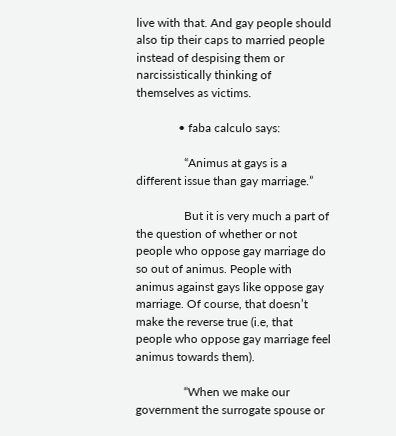live with that. And gay people should also tip their caps to married people instead of despising them or narcissistically thinking of themselves as victims.

              • faba calculo says:

                “Animus at gays is a different issue than gay marriage.”

                But it is very much a part of the question of whether or not people who oppose gay marriage do so out of animus. People with animus against gays like oppose gay marriage. Of course, that doesn’t make the reverse true (i.e, that people who oppose gay marriage feel animus towards them).

                “When we make our government the surrogate spouse or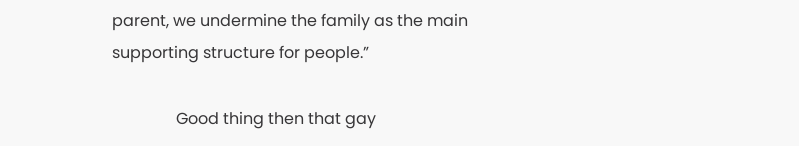parent, we undermine the family as the main supporting structure for people.”

                Good thing then that gay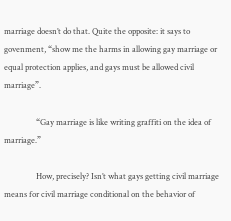marriage doesn’t do that. Quite the opposite: it says to govenment, “show me the harms in allowing gay marriage or equal protection applies, and gays must be allowed civil marriage”.

                “Gay marriage is like writing graffiti on the idea of marriage.”

                How, precisely? Isn’t what gays getting civil marriage means for civil marriage conditional on the behavior of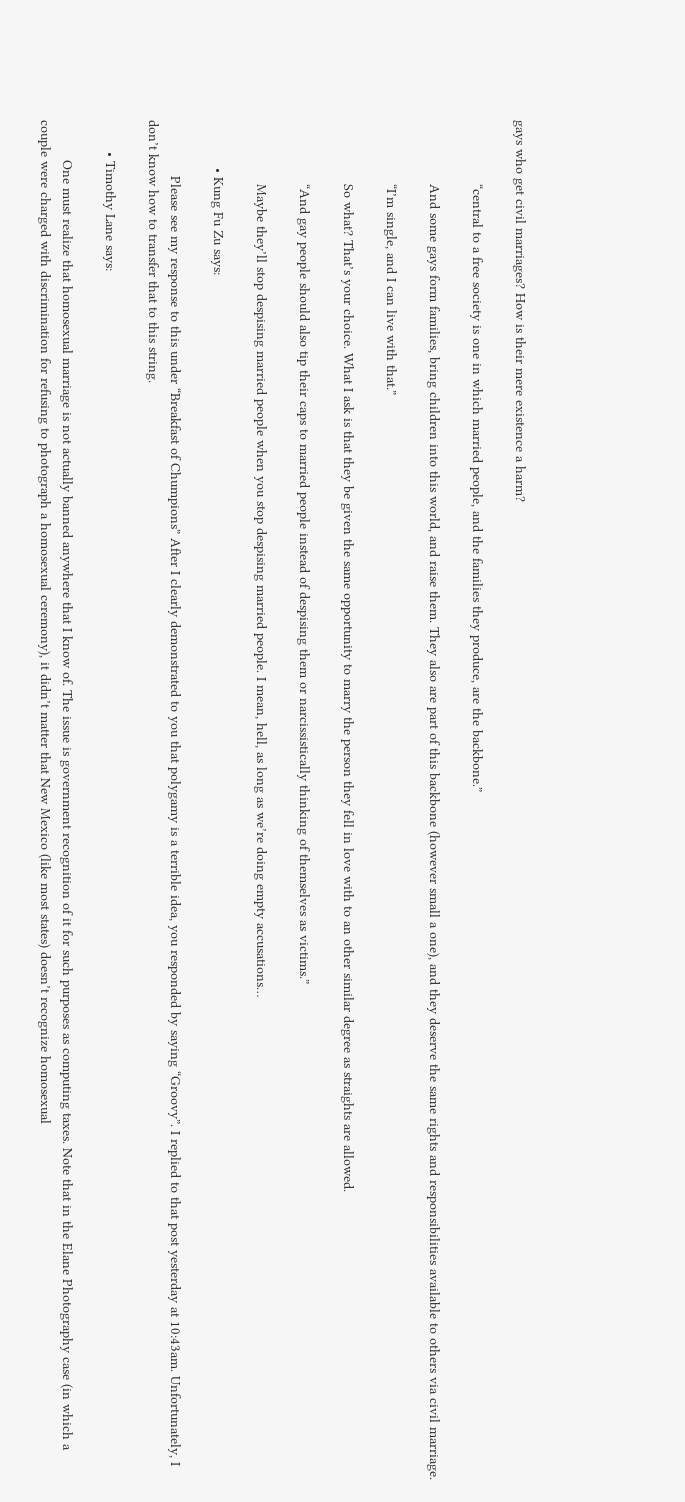gays who get civil marriages? How is their mere existence a harm?

                “central to a free society is one in which married people, and the families they produce, are the backbone.”

                And some gays form families, bring children into this world, and raise them. They also are part of this backbone (however small a one), and they deserve the same rights and responsibilities available to others via civil marriage.

                “I’m single, and I can live with that.”

                So what? That’s your choice. What I ask is that they be given the same opportunity to marry the person they fell in love with to an other similar degree as straights are allowed.

                “And gay people should also tip their caps to married people instead of despising them or narcissistically thinking of themselves as victims.”

                Maybe they’ll stop despising married people when you stop despising married people. I mean, hell, as long as we’re doing empty accusations…

            • Kung Fu Zu says:

              Please see my response to this under “Breakfast of Chumpions” After I clearly demonstrated to you that polygamy is a terrible idea, you responded by saying “Groovy”. I replied to that post yesterday at 10:43am. Unfortunately, I don’t know how to transfer that to this string.

        • Timothy Lane says:

          One must realize that homosexual marriage is not actually banned anywhere that I know of. The issue is government recognition of it for such purposes as computing taxes. Note that in the Elane Photography case (in which a couple were charged with discrimination for refusing to photograph a homosexual ceremony), it didn’t matter that New Mexico (like most states) doesn’t recognize homosexual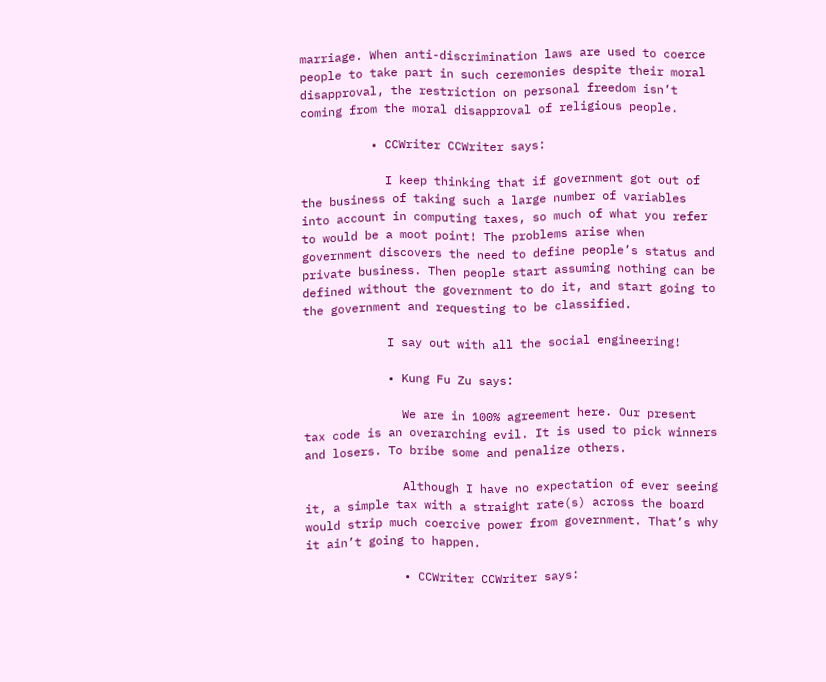marriage. When anti-discrimination laws are used to coerce people to take part in such ceremonies despite their moral disapproval, the restriction on personal freedom isn’t coming from the moral disapproval of religious people.

          • CCWriter CCWriter says:

            I keep thinking that if government got out of the business of taking such a large number of variables into account in computing taxes, so much of what you refer to would be a moot point! The problems arise when government discovers the need to define people’s status and private business. Then people start assuming nothing can be defined without the government to do it, and start going to the government and requesting to be classified.

            I say out with all the social engineering!

            • Kung Fu Zu says:

              We are in 100% agreement here. Our present tax code is an overarching evil. It is used to pick winners and losers. To bribe some and penalize others.

              Although I have no expectation of ever seeing it, a simple tax with a straight rate(s) across the board would strip much coercive power from government. That’s why it ain’t going to happen.

              • CCWriter CCWriter says: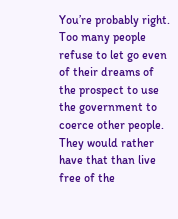You’re probably right. Too many people refuse to let go even of their dreams of the prospect to use the government to coerce other people. They would rather have that than live free of the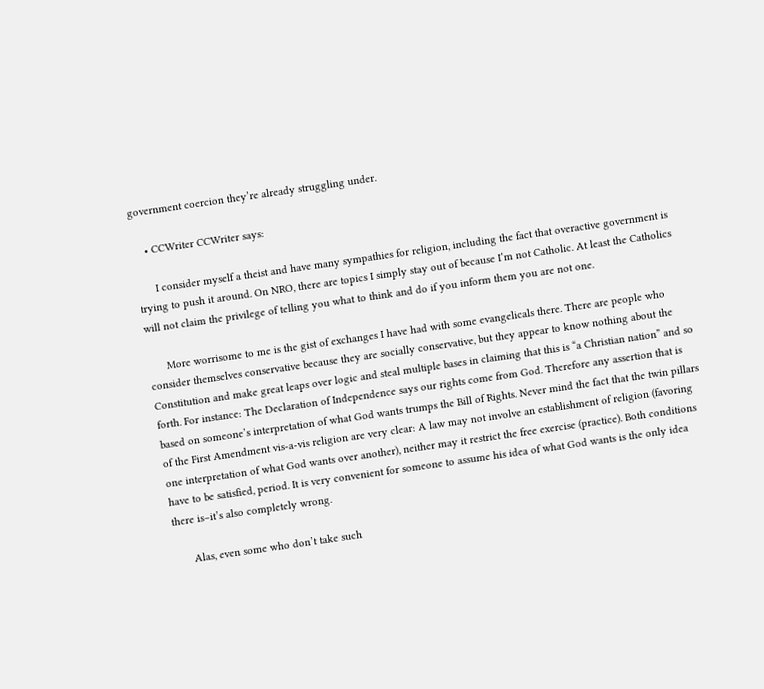government coercion they’re already struggling under.

    • CCWriter CCWriter says:

      I consider myself a theist and have many sympathies for religion, including the fact that overactive government is trying to push it around. On NRO, there are topics I simply stay out of because I’m not Catholic. At least the Catholics will not claim the privilege of telling you what to think and do if you inform them you are not one.

      More worrisome to me is the gist of exchanges I have had with some evangelicals there. There are people who consider themselves conservative because they are socially conservative, but they appear to know nothing about the Constitution and make great leaps over logic and steal multiple bases in claiming that this is “a Christian nation” and so forth. For instance: The Declaration of Independence says our rights come from God. Therefore any assertion that is based on someone’s interpretation of what God wants trumps the Bill of Rights. Never mind the fact that the twin pillars of the First Amendment vis-a-vis religion are very clear: A law may not involve an establishment of religion (favoring one interpretation of what God wants over another), neither may it restrict the free exercise (practice). Both conditions have to be satisfied, period. It is very convenient for someone to assume his idea of what God wants is the only idea there is–it’s also completely wrong.

      Alas, even some who don’t take such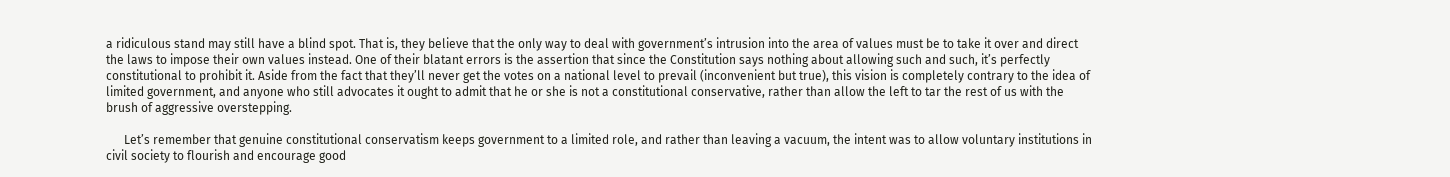a ridiculous stand may still have a blind spot. That is, they believe that the only way to deal with government’s intrusion into the area of values must be to take it over and direct the laws to impose their own values instead. One of their blatant errors is the assertion that since the Constitution says nothing about allowing such and such, it’s perfectly constitutional to prohibit it. Aside from the fact that they’ll never get the votes on a national level to prevail (inconvenient but true), this vision is completely contrary to the idea of limited government, and anyone who still advocates it ought to admit that he or she is not a constitutional conservative, rather than allow the left to tar the rest of us with the brush of aggressive overstepping.

      Let’s remember that genuine constitutional conservatism keeps government to a limited role, and rather than leaving a vacuum, the intent was to allow voluntary institutions in civil society to flourish and encourage good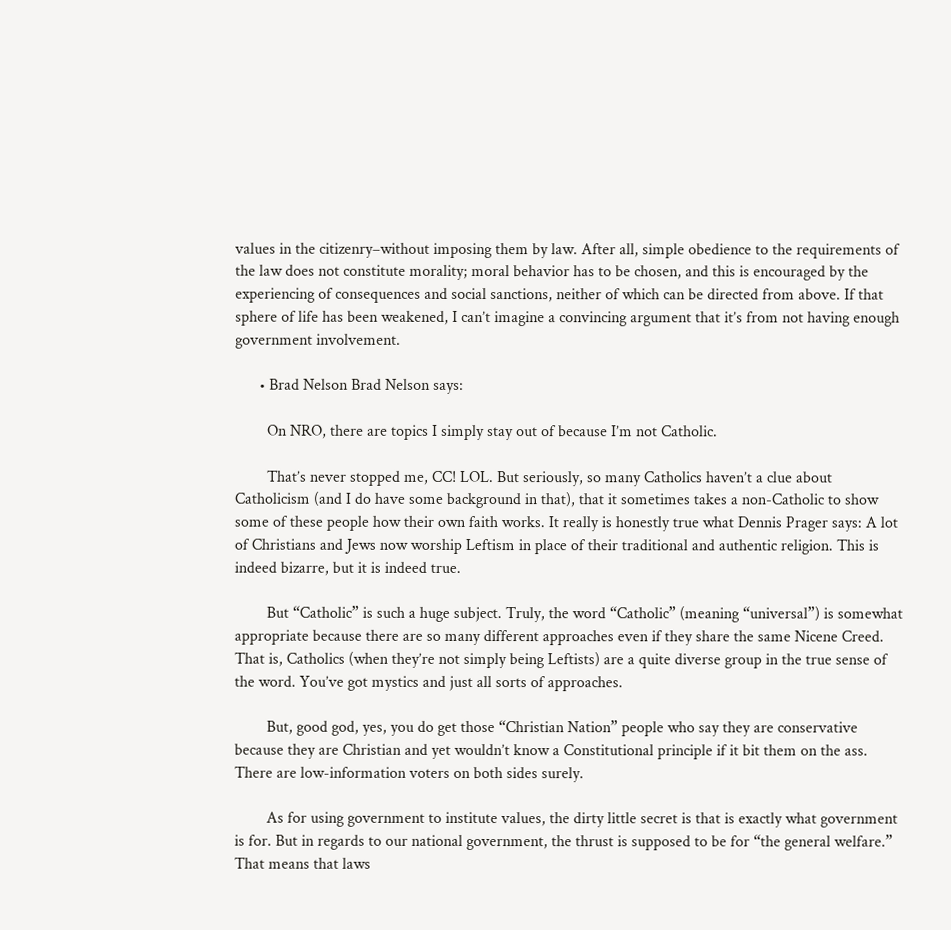values in the citizenry–without imposing them by law. After all, simple obedience to the requirements of the law does not constitute morality; moral behavior has to be chosen, and this is encouraged by the experiencing of consequences and social sanctions, neither of which can be directed from above. If that sphere of life has been weakened, I can’t imagine a convincing argument that it’s from not having enough government involvement.

      • Brad Nelson Brad Nelson says:

        On NRO, there are topics I simply stay out of because I’m not Catholic.

        That’s never stopped me, CC! LOL. But seriously, so many Catholics haven’t a clue about Catholicism (and I do have some background in that), that it sometimes takes a non-Catholic to show some of these people how their own faith works. It really is honestly true what Dennis Prager says: A lot of Christians and Jews now worship Leftism in place of their traditional and authentic religion. This is indeed bizarre, but it is indeed true.

        But “Catholic” is such a huge subject. Truly, the word “Catholic” (meaning “universal”) is somewhat appropriate because there are so many different approaches even if they share the same Nicene Creed. That is, Catholics (when they’re not simply being Leftists) are a quite diverse group in the true sense of the word. You’ve got mystics and just all sorts of approaches.

        But, good god, yes, you do get those “Christian Nation” people who say they are conservative because they are Christian and yet wouldn’t know a Constitutional principle if it bit them on the ass. There are low-information voters on both sides surely.

        As for using government to institute values, the dirty little secret is that is exactly what government is for. But in regards to our national government, the thrust is supposed to be for “the general welfare.” That means that laws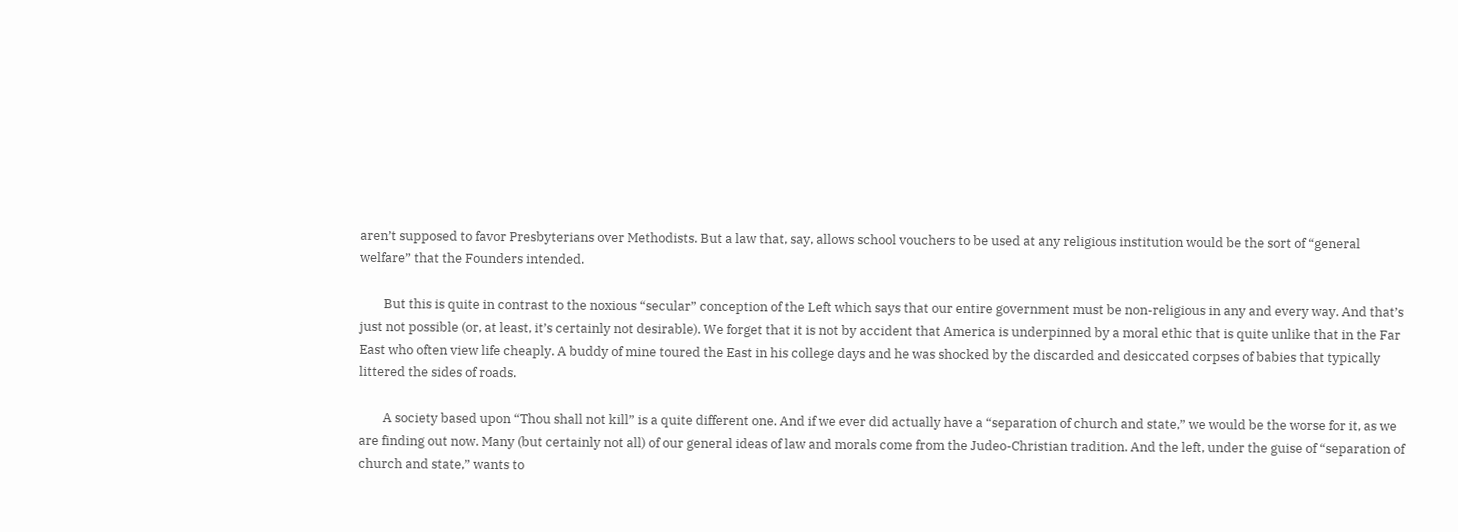aren’t supposed to favor Presbyterians over Methodists. But a law that, say, allows school vouchers to be used at any religious institution would be the sort of “general welfare” that the Founders intended.

        But this is quite in contrast to the noxious “secular” conception of the Left which says that our entire government must be non-religious in any and every way. And that’s just not possible (or, at least, it’s certainly not desirable). We forget that it is not by accident that America is underpinned by a moral ethic that is quite unlike that in the Far East who often view life cheaply. A buddy of mine toured the East in his college days and he was shocked by the discarded and desiccated corpses of babies that typically littered the sides of roads.

        A society based upon “Thou shall not kill” is a quite different one. And if we ever did actually have a “separation of church and state,” we would be the worse for it, as we are finding out now. Many (but certainly not all) of our general ideas of law and morals come from the Judeo-Christian tradition. And the left, under the guise of “separation of church and state,” wants to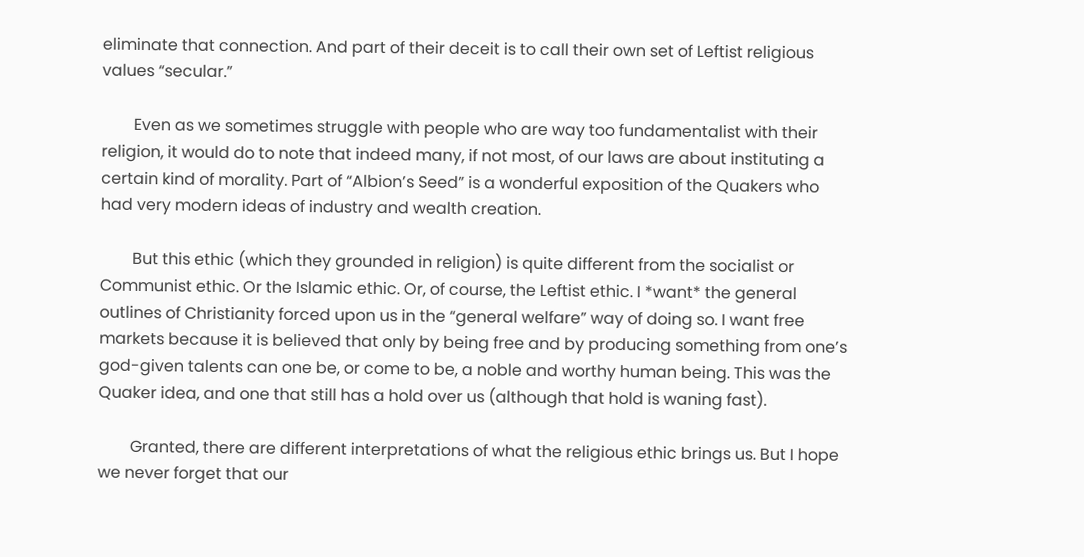eliminate that connection. And part of their deceit is to call their own set of Leftist religious values “secular.”

        Even as we sometimes struggle with people who are way too fundamentalist with their religion, it would do to note that indeed many, if not most, of our laws are about instituting a certain kind of morality. Part of “Albion’s Seed” is a wonderful exposition of the Quakers who had very modern ideas of industry and wealth creation.

        But this ethic (which they grounded in religion) is quite different from the socialist or Communist ethic. Or the Islamic ethic. Or, of course, the Leftist ethic. I *want* the general outlines of Christianity forced upon us in the “general welfare” way of doing so. I want free markets because it is believed that only by being free and by producing something from one’s god-given talents can one be, or come to be, a noble and worthy human being. This was the Quaker idea, and one that still has a hold over us (although that hold is waning fast).

        Granted, there are different interpretations of what the religious ethic brings us. But I hope we never forget that our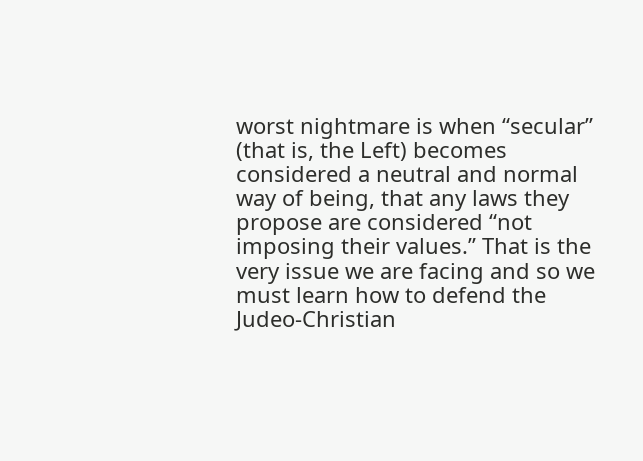worst nightmare is when “secular” (that is, the Left) becomes considered a neutral and normal way of being, that any laws they propose are considered “not imposing their values.” That is the very issue we are facing and so we must learn how to defend the Judeo-Christian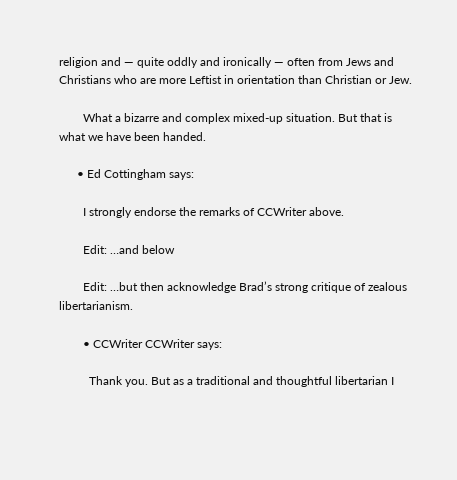religion and — quite oddly and ironically — often from Jews and Christians who are more Leftist in orientation than Christian or Jew.

        What a bizarre and complex mixed-up situation. But that is what we have been handed.

      • Ed Cottingham says:

        I strongly endorse the remarks of CCWriter above.

        Edit: …and below

        Edit: …but then acknowledge Brad’s strong critique of zealous libertarianism.

        • CCWriter CCWriter says:

          Thank you. But as a traditional and thoughtful libertarian I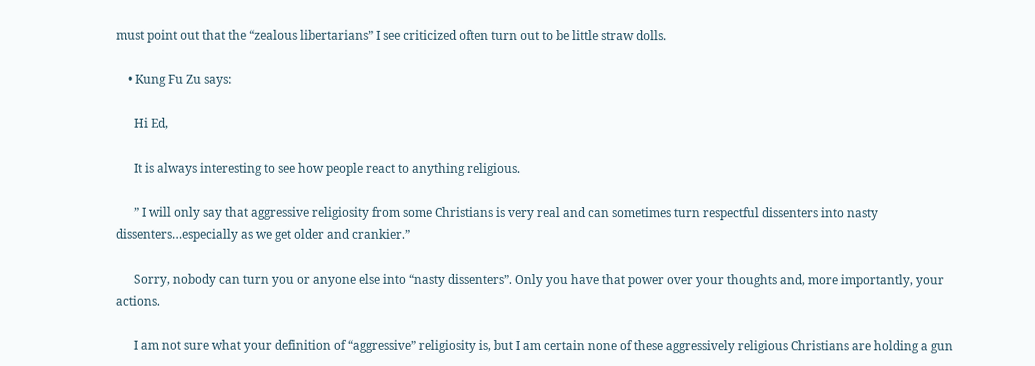must point out that the “zealous libertarians” I see criticized often turn out to be little straw dolls.

    • Kung Fu Zu says:

      Hi Ed,

      It is always interesting to see how people react to anything religious.

      ” I will only say that aggressive religiosity from some Christians is very real and can sometimes turn respectful dissenters into nasty dissenters…especially as we get older and crankier.”

      Sorry, nobody can turn you or anyone else into “nasty dissenters”. Only you have that power over your thoughts and, more importantly, your actions.

      I am not sure what your definition of “aggressive” religiosity is, but I am certain none of these aggressively religious Christians are holding a gun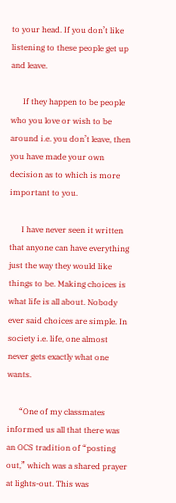to your head. If you don’t like listening to these people get up and leave.

      If they happen to be people who you love or wish to be around i.e. you don’t leave, then you have made your own decision as to which is more important to you.

      I have never seen it written that anyone can have everything just the way they would like things to be. Making choices is what life is all about. Nobody ever said choices are simple. In society i.e. life, one almost never gets exactly what one wants.

      “One of my classmates informed us all that there was an OCS tradition of “posting out,” which was a shared prayer at lights-out. This was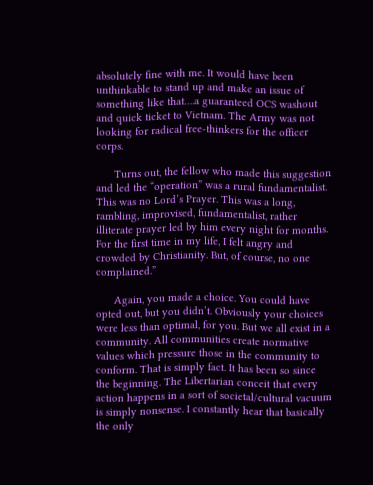absolutely fine with me. It would have been unthinkable to stand up and make an issue of something like that….a guaranteed OCS washout and quick ticket to Vietnam. The Army was not looking for radical free-thinkers for the officer corps.

      Turns out, the fellow who made this suggestion and led the “operation” was a rural fundamentalist. This was no Lord’s Prayer. This was a long, rambling, improvised, fundamentalist, rather illiterate prayer led by him every night for months. For the first time in my life, I felt angry and crowded by Christianity. But, of course, no one complained.”

      Again, you made a choice. You could have opted out, but you didn’t. Obviously your choices were less than optimal, for you. But we all exist in a community. All communities create normative values which pressure those in the community to conform. That is simply fact. It has been so since the beginning. The Libertarian conceit that every action happens in a sort of societal/cultural vacuum is simply nonsense. I constantly hear that basically the only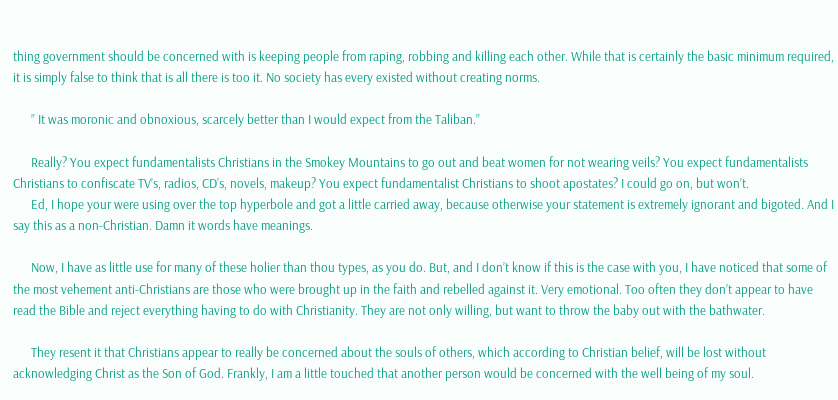thing government should be concerned with is keeping people from raping, robbing and killing each other. While that is certainly the basic minimum required, it is simply false to think that is all there is too it. No society has every existed without creating norms.

      ” It was moronic and obnoxious, scarcely better than I would expect from the Taliban.”

      Really? You expect fundamentalists Christians in the Smokey Mountains to go out and beat women for not wearing veils? You expect fundamentalists Christians to confiscate TV’s, radios, CD’s, novels, makeup? You expect fundamentalist Christians to shoot apostates? I could go on, but won’t.
      Ed, I hope your were using over the top hyperbole and got a little carried away, because otherwise your statement is extremely ignorant and bigoted. And I say this as a non-Christian. Damn it words have meanings.

      Now, I have as little use for many of these holier than thou types, as you do. But, and I don’t know if this is the case with you, I have noticed that some of the most vehement anti-Christians are those who were brought up in the faith and rebelled against it. Very emotional. Too often they don’t appear to have read the Bible and reject everything having to do with Christianity. They are not only willing, but want to throw the baby out with the bathwater.

      They resent it that Christians appear to really be concerned about the souls of others, which according to Christian belief, will be lost without acknowledging Christ as the Son of God. Frankly, I am a little touched that another person would be concerned with the well being of my soul.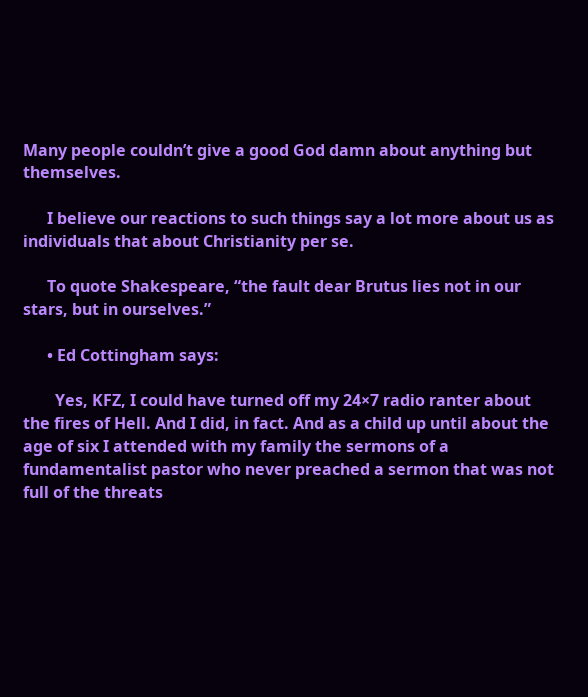Many people couldn’t give a good God damn about anything but themselves.

      I believe our reactions to such things say a lot more about us as individuals that about Christianity per se.

      To quote Shakespeare, “the fault dear Brutus lies not in our stars, but in ourselves.”

      • Ed Cottingham says:

        Yes, KFZ, I could have turned off my 24×7 radio ranter about the fires of Hell. And I did, in fact. And as a child up until about the age of six I attended with my family the sermons of a fundamentalist pastor who never preached a sermon that was not full of the threats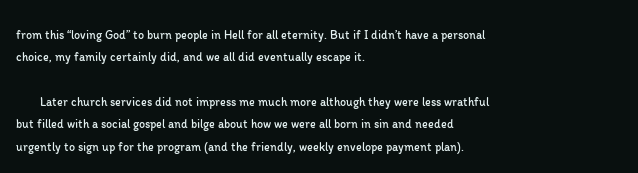from this “loving God” to burn people in Hell for all eternity. But if I didn’t have a personal choice, my family certainly did, and we all did eventually escape it.

        Later church services did not impress me much more although they were less wrathful but filled with a social gospel and bilge about how we were all born in sin and needed urgently to sign up for the program (and the friendly, weekly envelope payment plan).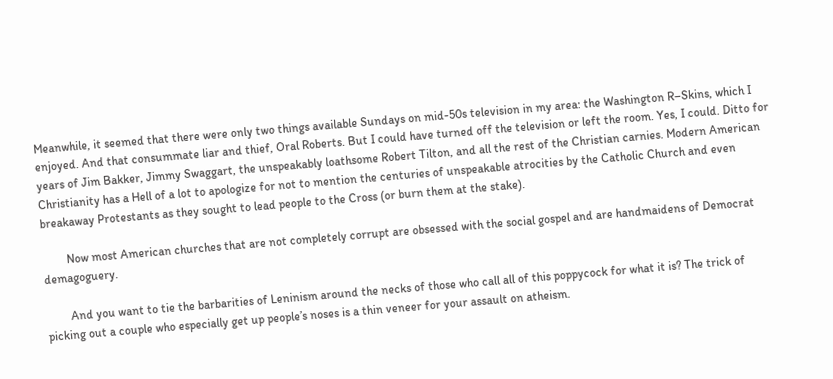Meanwhile, it seemed that there were only two things available Sundays on mid-50s television in my area: the Washington R–Skins, which I enjoyed. And that consummate liar and thief, Oral Roberts. But I could have turned off the television or left the room. Yes, I could. Ditto for years of Jim Bakker, Jimmy Swaggart, the unspeakably loathsome Robert Tilton, and all the rest of the Christian carnies. Modern American Christianity has a Hell of a lot to apologize for not to mention the centuries of unspeakable atrocities by the Catholic Church and even breakaway Protestants as they sought to lead people to the Cross (or burn them at the stake).

        Now most American churches that are not completely corrupt are obsessed with the social gospel and are handmaidens of Democrat demagoguery.

        And you want to tie the barbarities of Leninism around the necks of those who call all of this poppycock for what it is? The trick of picking out a couple who especially get up people’s noses is a thin veneer for your assault on atheism.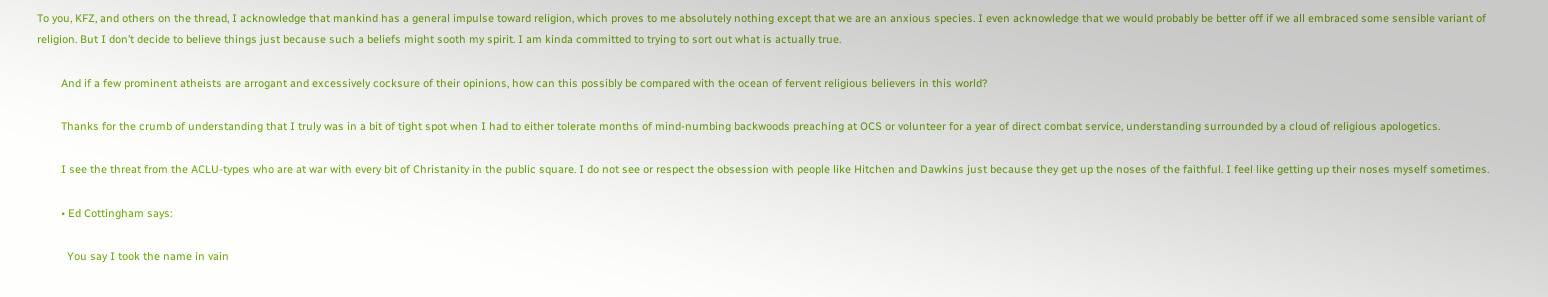To you, KFZ, and others on the thread, I acknowledge that mankind has a general impulse toward religion, which proves to me absolutely nothing except that we are an anxious species. I even acknowledge that we would probably be better off if we all embraced some sensible variant of religion. But I don’t decide to believe things just because such a beliefs might sooth my spirit. I am kinda committed to trying to sort out what is actually true.

        And if a few prominent atheists are arrogant and excessively cocksure of their opinions, how can this possibly be compared with the ocean of fervent religious believers in this world?

        Thanks for the crumb of understanding that I truly was in a bit of tight spot when I had to either tolerate months of mind-numbing backwoods preaching at OCS or volunteer for a year of direct combat service, understanding surrounded by a cloud of religious apologetics.

        I see the threat from the ACLU-types who are at war with every bit of Christanity in the public square. I do not see or respect the obsession with people like Hitchen and Dawkins just because they get up the noses of the faithful. I feel like getting up their noses myself sometimes.

        • Ed Cottingham says:

          You say I took the name in vain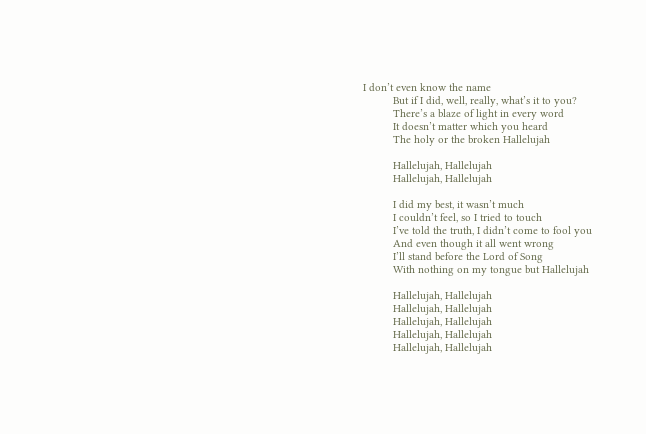I don’t even know the name
          But if I did, well, really, what’s it to you?
          There’s a blaze of light in every word
          It doesn’t matter which you heard
          The holy or the broken Hallelujah

          Hallelujah, Hallelujah
          Hallelujah, Hallelujah

          I did my best, it wasn’t much
          I couldn’t feel, so I tried to touch
          I’ve told the truth, I didn’t come to fool you
          And even though it all went wrong
          I’ll stand before the Lord of Song
          With nothing on my tongue but Hallelujah

          Hallelujah, Hallelujah
          Hallelujah, Hallelujah
          Hallelujah, Hallelujah
          Hallelujah, Hallelujah
          Hallelujah, Hallelujah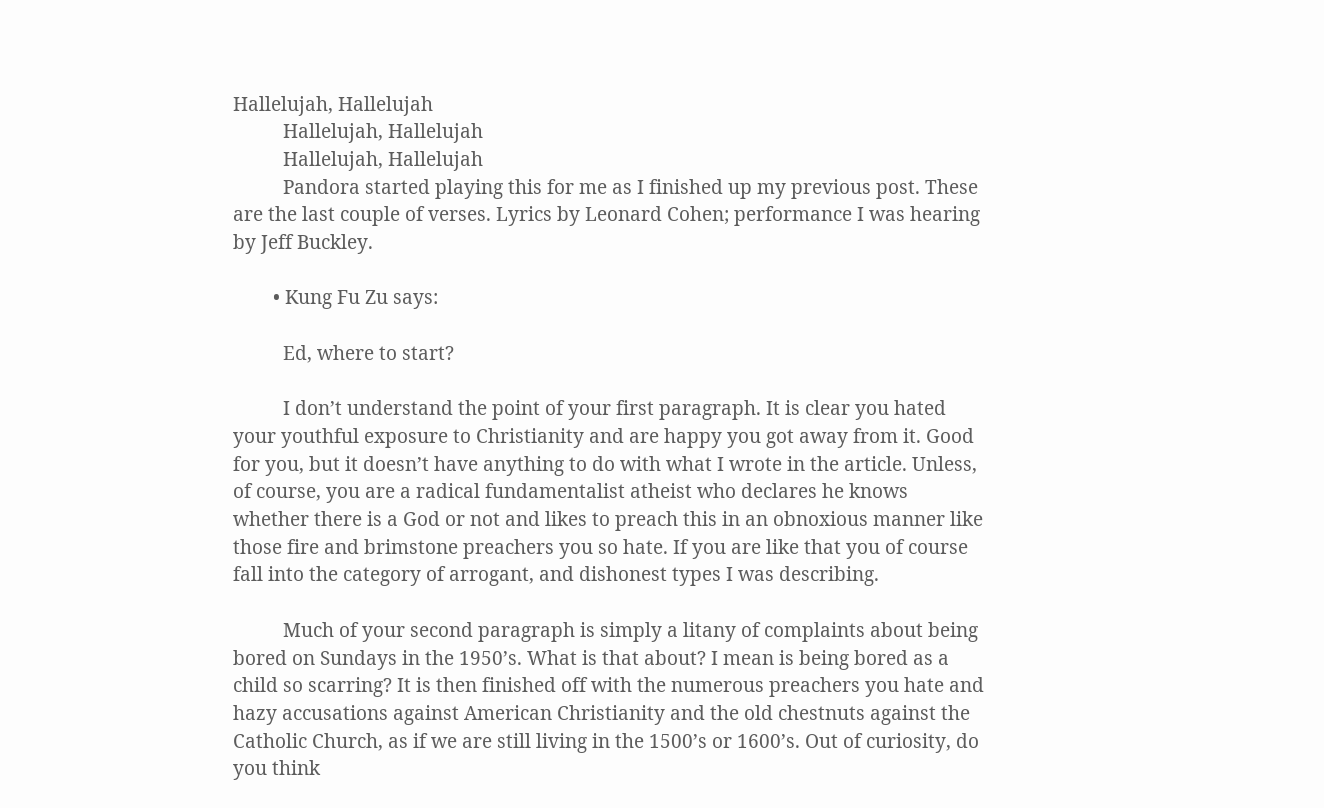Hallelujah, Hallelujah
          Hallelujah, Hallelujah
          Hallelujah, Hallelujah
          Pandora started playing this for me as I finished up my previous post. These are the last couple of verses. Lyrics by Leonard Cohen; performance I was hearing by Jeff Buckley.

        • Kung Fu Zu says:

          Ed, where to start?

          I don’t understand the point of your first paragraph. It is clear you hated your youthful exposure to Christianity and are happy you got away from it. Good for you, but it doesn’t have anything to do with what I wrote in the article. Unless, of course, you are a radical fundamentalist atheist who declares he knows whether there is a God or not and likes to preach this in an obnoxious manner like those fire and brimstone preachers you so hate. If you are like that you of course fall into the category of arrogant, and dishonest types I was describing.

          Much of your second paragraph is simply a litany of complaints about being bored on Sundays in the 1950’s. What is that about? I mean is being bored as a child so scarring? It is then finished off with the numerous preachers you hate and hazy accusations against American Christianity and the old chestnuts against the Catholic Church, as if we are still living in the 1500’s or 1600’s. Out of curiosity, do you think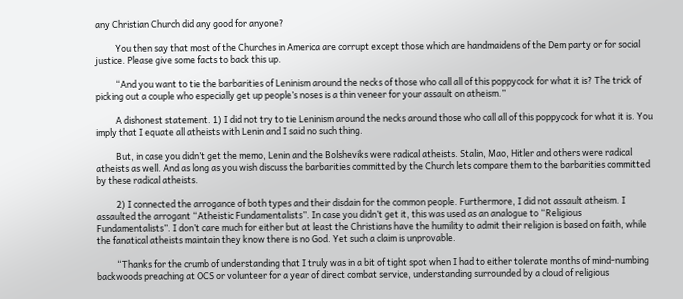any Christian Church did any good for anyone?

          You then say that most of the Churches in America are corrupt except those which are handmaidens of the Dem party or for social justice. Please give some facts to back this up.

          “And you want to tie the barbarities of Leninism around the necks of those who call all of this poppycock for what it is? The trick of picking out a couple who especially get up people’s noses is a thin veneer for your assault on atheism.”

          A dishonest statement. 1) I did not try to tie Leninism around the necks around those who call all of this poppycock for what it is. You imply that I equate all atheists with Lenin and I said no such thing.

          But, in case you didn’t get the memo, Lenin and the Bolsheviks were radical atheists. Stalin, Mao, Hitler and others were radical atheists as well. And as long as you wish discuss the barbarities committed by the Church lets compare them to the barbarities committed by these radical atheists.

          2) I connected the arrogance of both types and their disdain for the common people. Furthermore, I did not assault atheism. I assaulted the arrogant “Atheistic Fundamentalists”. In case you didn’t get it, this was used as an analogue to “Religious Fundamentalists”. I don’t care much for either but at least the Christians have the humility to admit their religion is based on faith, while the fanatical atheists maintain they know there is no God. Yet such a claim is unprovable.

          “Thanks for the crumb of understanding that I truly was in a bit of tight spot when I had to either tolerate months of mind-numbing backwoods preaching at OCS or volunteer for a year of direct combat service, understanding surrounded by a cloud of religious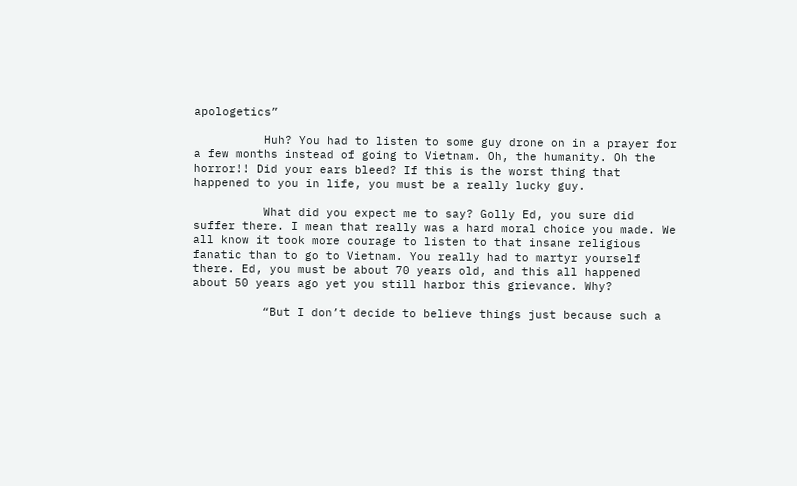apologetics”

          Huh? You had to listen to some guy drone on in a prayer for a few months instead of going to Vietnam. Oh, the humanity. Oh the horror!! Did your ears bleed? If this is the worst thing that happened to you in life, you must be a really lucky guy.

          What did you expect me to say? Golly Ed, you sure did suffer there. I mean that really was a hard moral choice you made. We all know it took more courage to listen to that insane religious fanatic than to go to Vietnam. You really had to martyr yourself there. Ed, you must be about 70 years old, and this all happened about 50 years ago yet you still harbor this grievance. Why?

          “But I don’t decide to believe things just because such a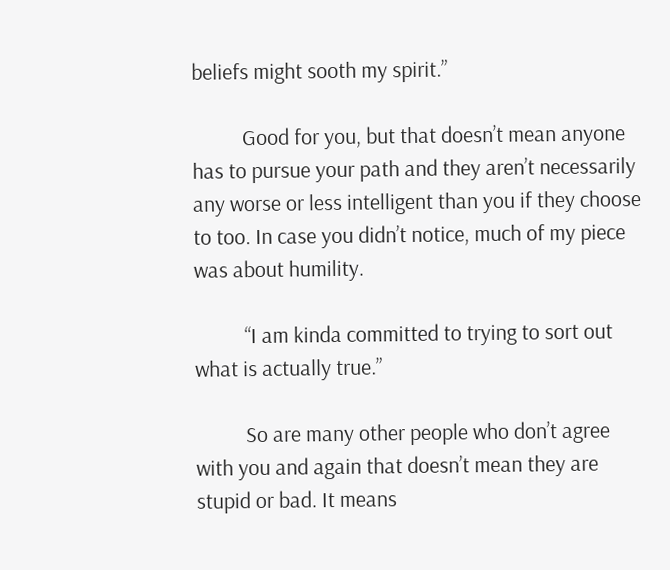beliefs might sooth my spirit.”

          Good for you, but that doesn’t mean anyone has to pursue your path and they aren’t necessarily any worse or less intelligent than you if they choose to too. In case you didn’t notice, much of my piece was about humility.

          “I am kinda committed to trying to sort out what is actually true.”

          So are many other people who don’t agree with you and again that doesn’t mean they are stupid or bad. It means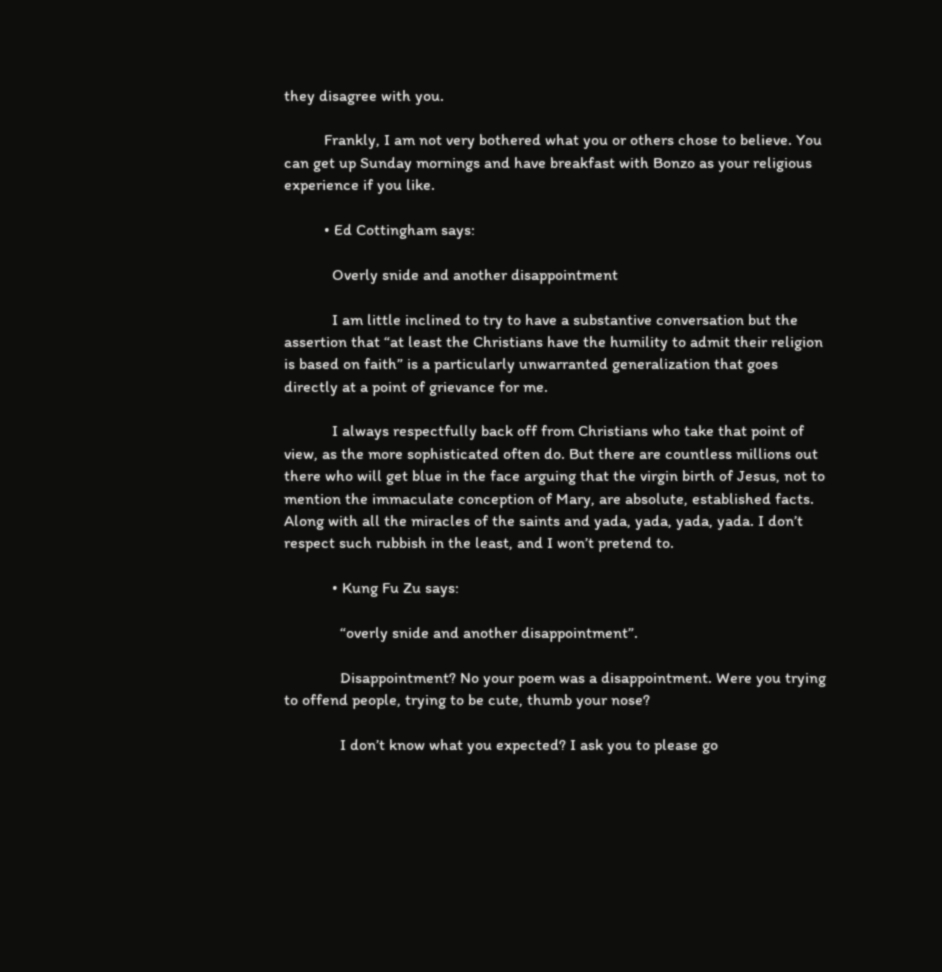they disagree with you.

          Frankly, I am not very bothered what you or others chose to believe. You can get up Sunday mornings and have breakfast with Bonzo as your religious experience if you like.

          • Ed Cottingham says:

            Overly snide and another disappointment

            I am little inclined to try to have a substantive conversation but the assertion that “at least the Christians have the humility to admit their religion is based on faith” is a particularly unwarranted generalization that goes directly at a point of grievance for me.

            I always respectfully back off from Christians who take that point of view, as the more sophisticated often do. But there are countless millions out there who will get blue in the face arguing that the virgin birth of Jesus, not to mention the immaculate conception of Mary, are absolute, established facts. Along with all the miracles of the saints and yada, yada, yada, yada. I don’t respect such rubbish in the least, and I won’t pretend to.

            • Kung Fu Zu says:

              “overly snide and another disappointment”.

              Disappointment? No your poem was a disappointment. Were you trying to offend people, trying to be cute, thumb your nose?

              I don’t know what you expected? I ask you to please go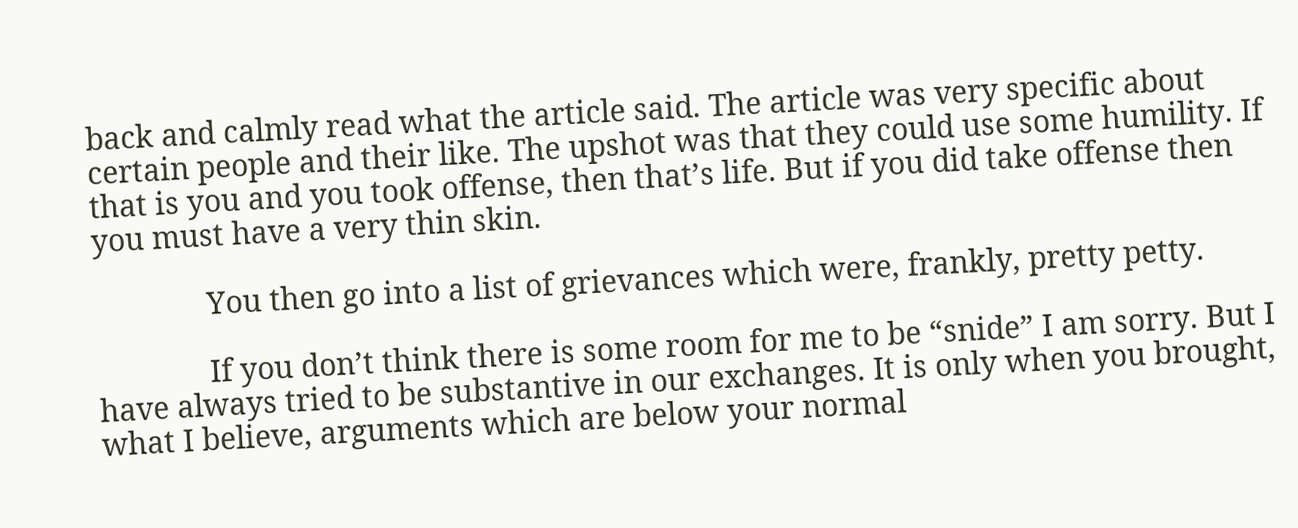back and calmly read what the article said. The article was very specific about certain people and their like. The upshot was that they could use some humility. If that is you and you took offense, then that’s life. But if you did take offense then you must have a very thin skin.

              You then go into a list of grievances which were, frankly, pretty petty.

              If you don’t think there is some room for me to be “snide” I am sorry. But I have always tried to be substantive in our exchanges. It is only when you brought, what I believe, arguments which are below your normal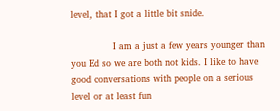level, that I got a little bit snide.

              I am a just a few years younger than you Ed so we are both not kids. I like to have good conversations with people on a serious level or at least fun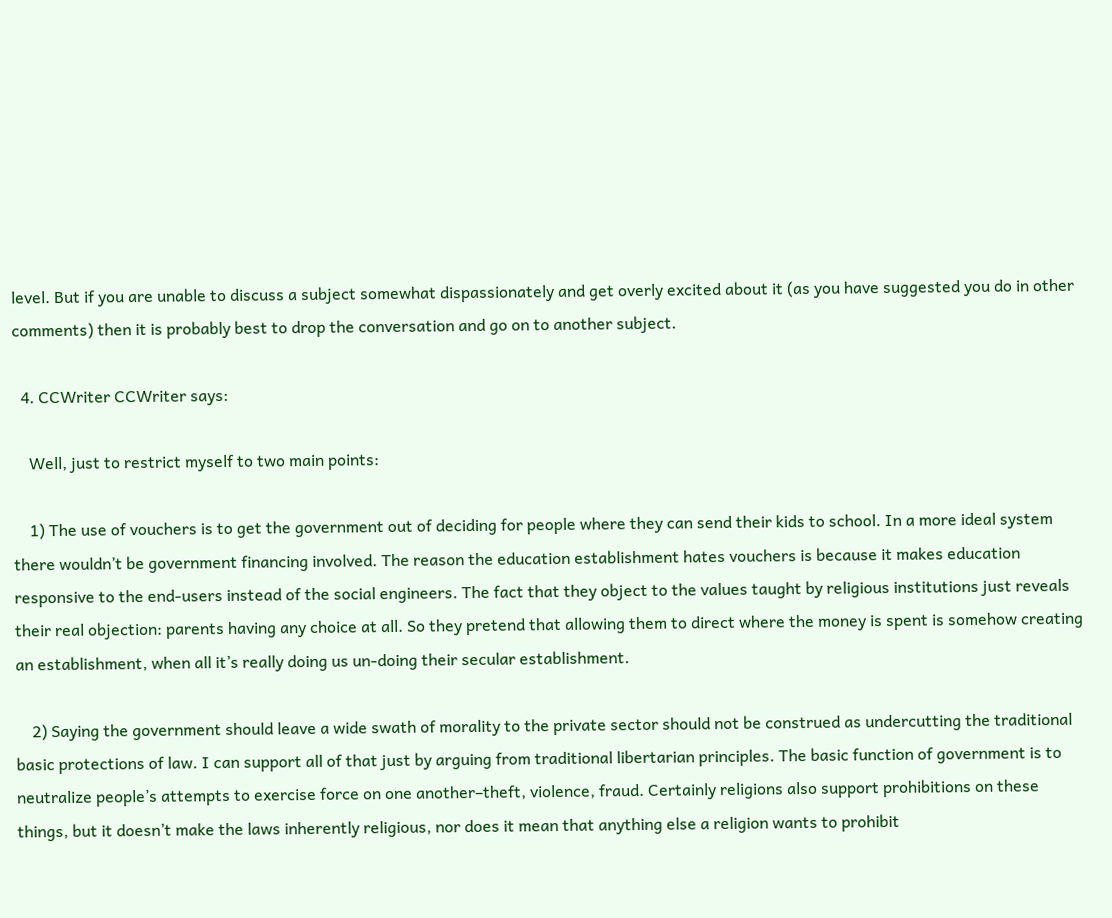level. But if you are unable to discuss a subject somewhat dispassionately and get overly excited about it (as you have suggested you do in other comments) then it is probably best to drop the conversation and go on to another subject.

  4. CCWriter CCWriter says:

    Well, just to restrict myself to two main points:

    1) The use of vouchers is to get the government out of deciding for people where they can send their kids to school. In a more ideal system there wouldn’t be government financing involved. The reason the education establishment hates vouchers is because it makes education responsive to the end-users instead of the social engineers. The fact that they object to the values taught by religious institutions just reveals their real objection: parents having any choice at all. So they pretend that allowing them to direct where the money is spent is somehow creating an establishment, when all it’s really doing us un-doing their secular establishment.

    2) Saying the government should leave a wide swath of morality to the private sector should not be construed as undercutting the traditional basic protections of law. I can support all of that just by arguing from traditional libertarian principles. The basic function of government is to neutralize people’s attempts to exercise force on one another–theft, violence, fraud. Certainly religions also support prohibitions on these things, but it doesn’t make the laws inherently religious, nor does it mean that anything else a religion wants to prohibit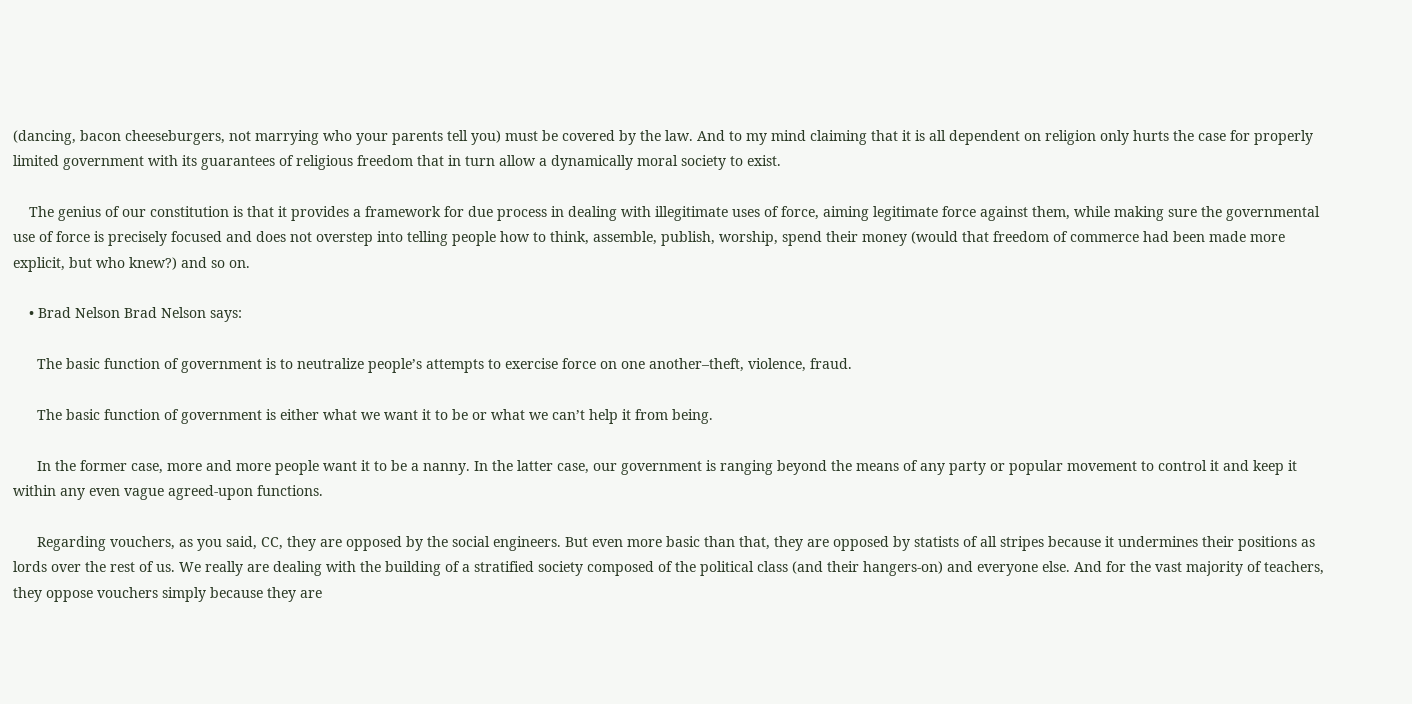(dancing, bacon cheeseburgers, not marrying who your parents tell you) must be covered by the law. And to my mind claiming that it is all dependent on religion only hurts the case for properly limited government with its guarantees of religious freedom that in turn allow a dynamically moral society to exist.

    The genius of our constitution is that it provides a framework for due process in dealing with illegitimate uses of force, aiming legitimate force against them, while making sure the governmental use of force is precisely focused and does not overstep into telling people how to think, assemble, publish, worship, spend their money (would that freedom of commerce had been made more explicit, but who knew?) and so on.

    • Brad Nelson Brad Nelson says:

      The basic function of government is to neutralize people’s attempts to exercise force on one another–theft, violence, fraud.

      The basic function of government is either what we want it to be or what we can’t help it from being.

      In the former case, more and more people want it to be a nanny. In the latter case, our government is ranging beyond the means of any party or popular movement to control it and keep it within any even vague agreed-upon functions.

      Regarding vouchers, as you said, CC, they are opposed by the social engineers. But even more basic than that, they are opposed by statists of all stripes because it undermines their positions as lords over the rest of us. We really are dealing with the building of a stratified society composed of the political class (and their hangers-on) and everyone else. And for the vast majority of teachers, they oppose vouchers simply because they are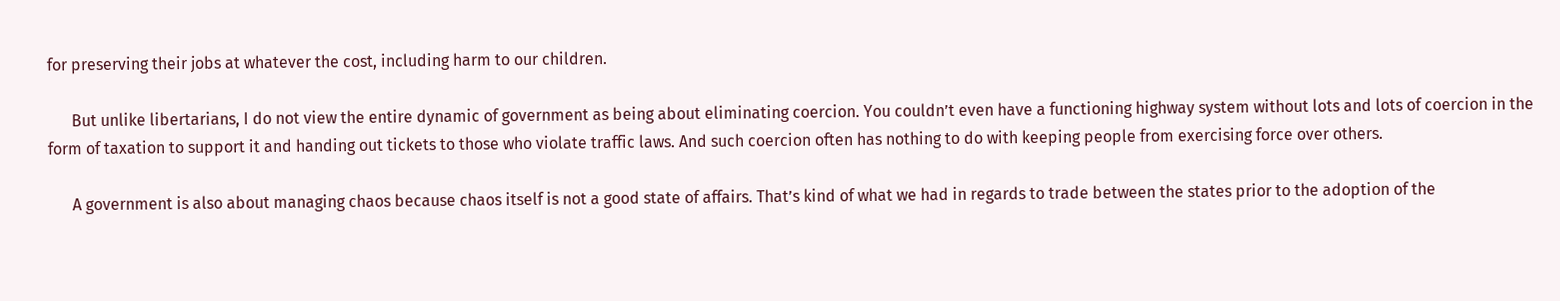for preserving their jobs at whatever the cost, including harm to our children.

      But unlike libertarians, I do not view the entire dynamic of government as being about eliminating coercion. You couldn’t even have a functioning highway system without lots and lots of coercion in the form of taxation to support it and handing out tickets to those who violate traffic laws. And such coercion often has nothing to do with keeping people from exercising force over others.

      A government is also about managing chaos because chaos itself is not a good state of affairs. That’s kind of what we had in regards to trade between the states prior to the adoption of the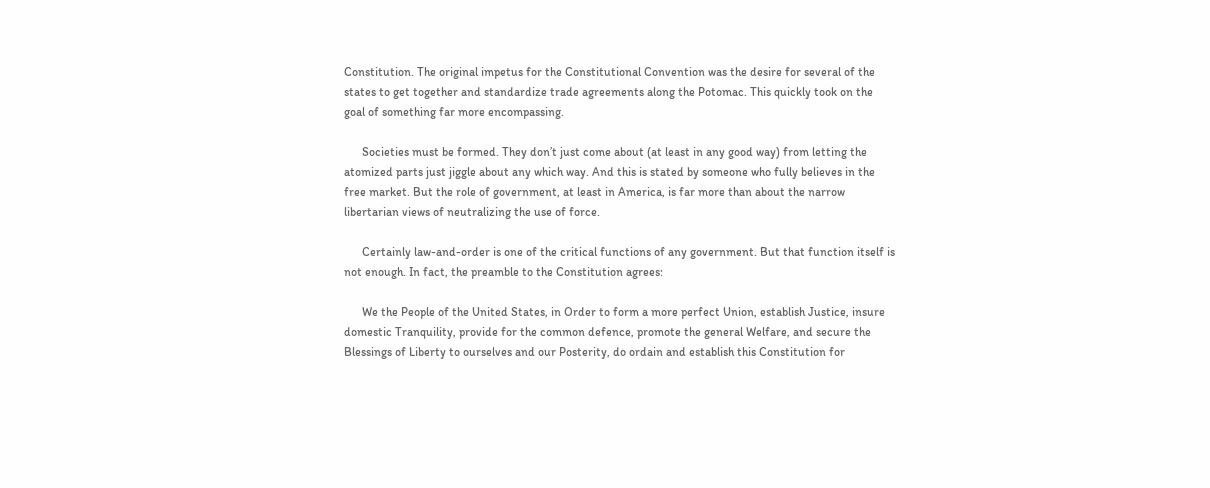Constitution. The original impetus for the Constitutional Convention was the desire for several of the states to get together and standardize trade agreements along the Potomac. This quickly took on the goal of something far more encompassing.

      Societies must be formed. They don’t just come about (at least in any good way) from letting the atomized parts just jiggle about any which way. And this is stated by someone who fully believes in the free market. But the role of government, at least in America, is far more than about the narrow libertarian views of neutralizing the use of force.

      Certainly law-and-order is one of the critical functions of any government. But that function itself is not enough. In fact, the preamble to the Constitution agrees:

      We the People of the United States, in Order to form a more perfect Union, establish Justice, insure domestic Tranquility, provide for the common defence, promote the general Welfare, and secure the Blessings of Liberty to ourselves and our Posterity, do ordain and establish this Constitution for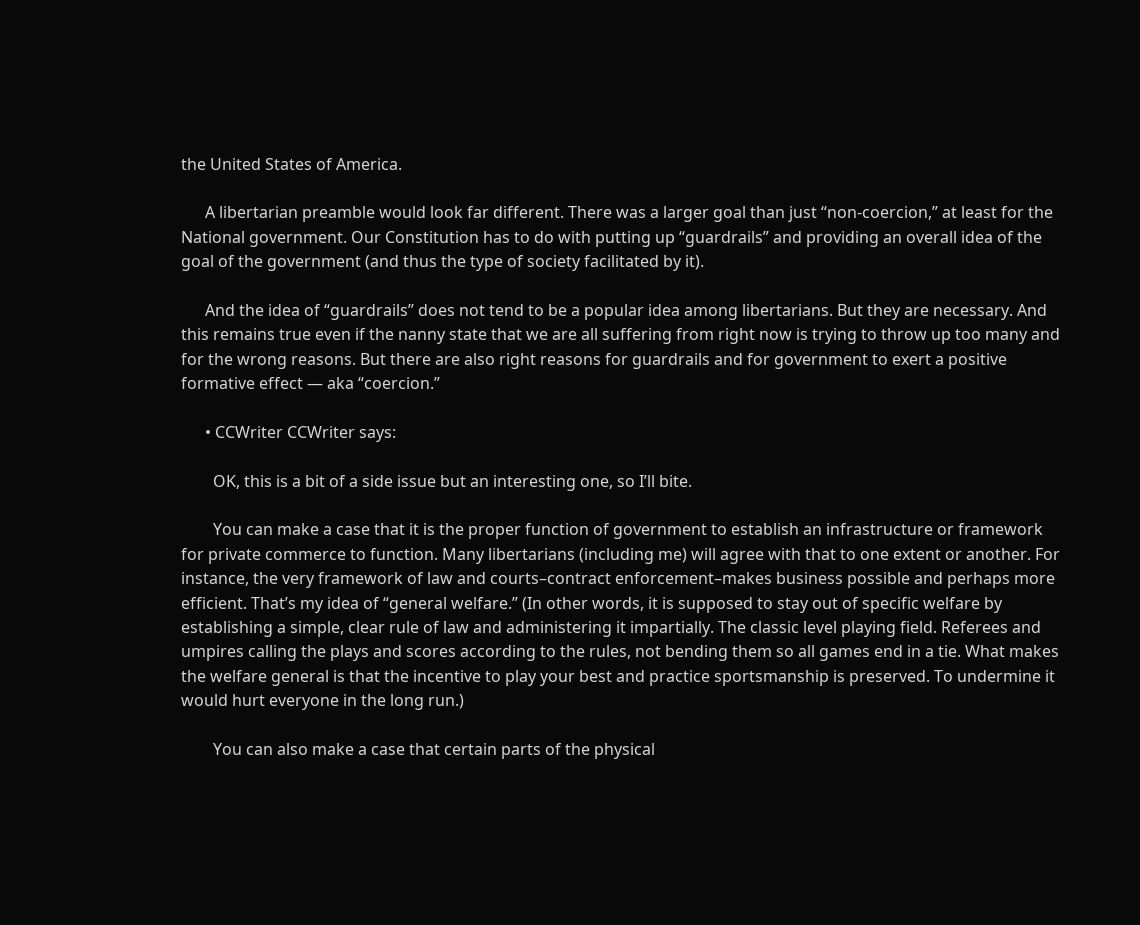the United States of America.

      A libertarian preamble would look far different. There was a larger goal than just “non-coercion,” at least for the National government. Our Constitution has to do with putting up “guardrails” and providing an overall idea of the goal of the government (and thus the type of society facilitated by it).

      And the idea of “guardrails” does not tend to be a popular idea among libertarians. But they are necessary. And this remains true even if the nanny state that we are all suffering from right now is trying to throw up too many and for the wrong reasons. But there are also right reasons for guardrails and for government to exert a positive formative effect — aka “coercion.”

      • CCWriter CCWriter says:

        OK, this is a bit of a side issue but an interesting one, so I’ll bite.

        You can make a case that it is the proper function of government to establish an infrastructure or framework for private commerce to function. Many libertarians (including me) will agree with that to one extent or another. For instance, the very framework of law and courts–contract enforcement–makes business possible and perhaps more efficient. That’s my idea of “general welfare.” (In other words, it is supposed to stay out of specific welfare by establishing a simple, clear rule of law and administering it impartially. The classic level playing field. Referees and umpires calling the plays and scores according to the rules, not bending them so all games end in a tie. What makes the welfare general is that the incentive to play your best and practice sportsmanship is preserved. To undermine it would hurt everyone in the long run.)

        You can also make a case that certain parts of the physical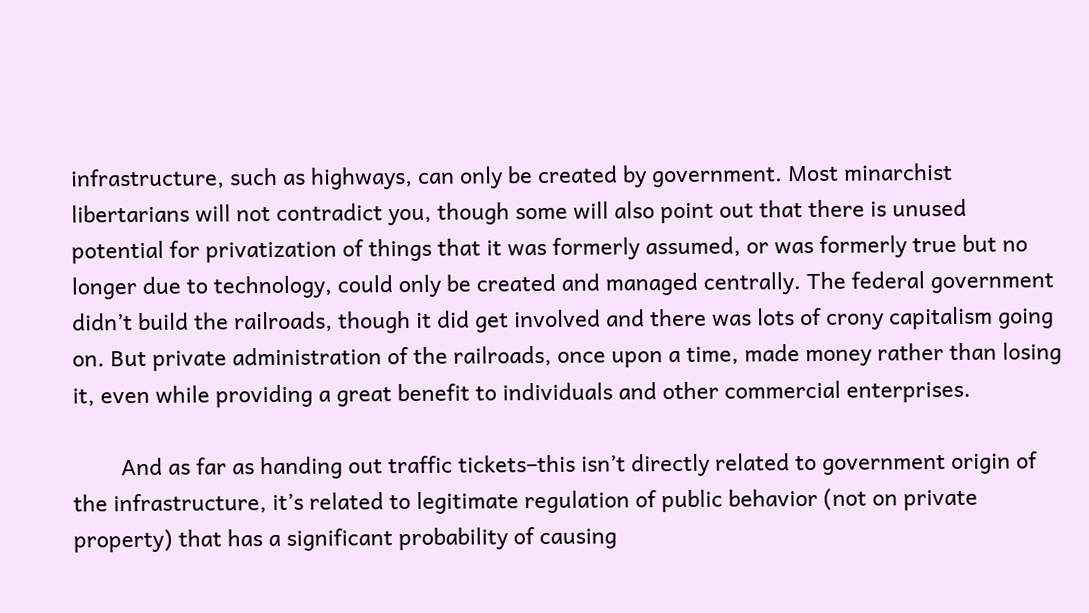infrastructure, such as highways, can only be created by government. Most minarchist libertarians will not contradict you, though some will also point out that there is unused potential for privatization of things that it was formerly assumed, or was formerly true but no longer due to technology, could only be created and managed centrally. The federal government didn’t build the railroads, though it did get involved and there was lots of crony capitalism going on. But private administration of the railroads, once upon a time, made money rather than losing it, even while providing a great benefit to individuals and other commercial enterprises.

        And as far as handing out traffic tickets–this isn’t directly related to government origin of the infrastructure, it’s related to legitimate regulation of public behavior (not on private property) that has a significant probability of causing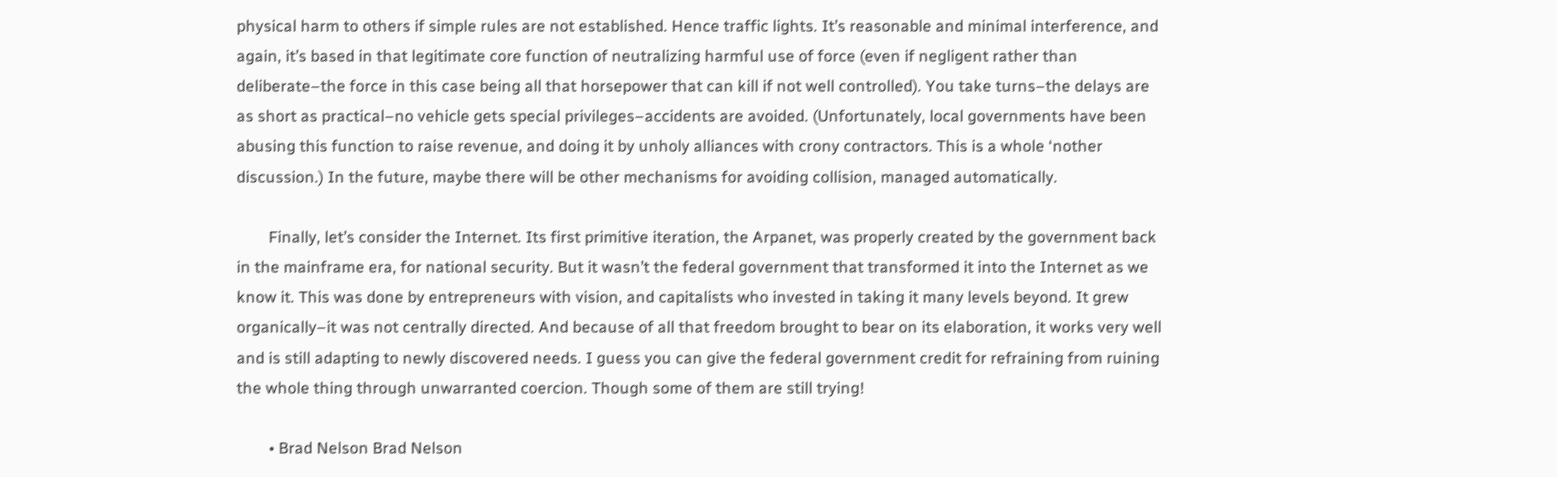physical harm to others if simple rules are not established. Hence traffic lights. It’s reasonable and minimal interference, and again, it’s based in that legitimate core function of neutralizing harmful use of force (even if negligent rather than deliberate–the force in this case being all that horsepower that can kill if not well controlled). You take turns–the delays are as short as practical–no vehicle gets special privileges–accidents are avoided. (Unfortunately, local governments have been abusing this function to raise revenue, and doing it by unholy alliances with crony contractors. This is a whole ‘nother discussion.) In the future, maybe there will be other mechanisms for avoiding collision, managed automatically.

        Finally, let’s consider the Internet. Its first primitive iteration, the Arpanet, was properly created by the government back in the mainframe era, for national security. But it wasn’t the federal government that transformed it into the Internet as we know it. This was done by entrepreneurs with vision, and capitalists who invested in taking it many levels beyond. It grew organically–it was not centrally directed. And because of all that freedom brought to bear on its elaboration, it works very well and is still adapting to newly discovered needs. I guess you can give the federal government credit for refraining from ruining the whole thing through unwarranted coercion. Though some of them are still trying!

        • Brad Nelson Brad Nelson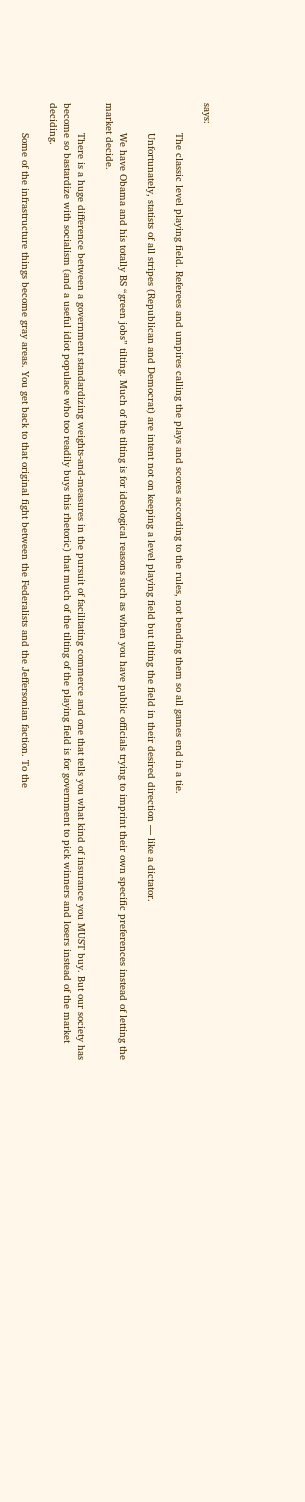says:

          The classic level playing field. Referees and umpires calling the plays and scores according to the rules, not bending them so all games end in a tie.

          Unfortunately, statists of all stripes (Republican and Democrat) are intent not on keeping a level playing field but tilting the field in their desired direction — like a dictator.

          We have Obama and his totally BS “green jobs” tilting. Much of the tilting is for ideological reasons such as when you have public officials trying to imprint their own specific preferences instead of letting the market decide.

          There is a huge difference between a government standardizing weights-and-measures in the pursuit of facilitating commerce and one that tells you what kind of insurance you MUST buy. But our society has become so bastardize with socialism (and a useful idiot populace who too readily buys this rhetoric) that much of the tilting of the playing field is for government to pick winners and losers instead of the market deciding.

          Some of the infrastructure things become gray areas. You get back to that original fight between the Federalists and the Jeffersonian faction. To the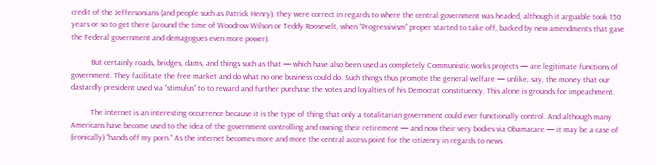credit of the Jeffersonians (and people such as Patrick Henry), they were correct in regards to where the central government was headed, although it arguable took 150 years or so to get there (around the time of Woodrow Wilson or Teddy Roosevelt, when “Progressivism” proper started to take off, backed by new amendments that gave the Federal government and demagogues even more power).

          But certainly roads, bridges, dams, and things such as that — which have also been used as completely Communistic works projects — are legitimate functions of government. They facilitate the free market and do what no one business could do. Such things thus promote the general welfare — unlike, say, the money that our dastardly president used via “stimulus” to to reward and further purchase the votes and loyalties of his Democrat constituency. This alone is grounds for impeachment.

          The internet is an interesting occurrence because it is the type of thing that only a totalitarian government could ever functionally control. And although many Americans have become used to the idea of the government controlling and owning their retirement — and now their very bodies via Obamacare — it may be a case of (ironically) “hands off my porn.” As the internet becomes more and more the central access point for the citizenry in regards to news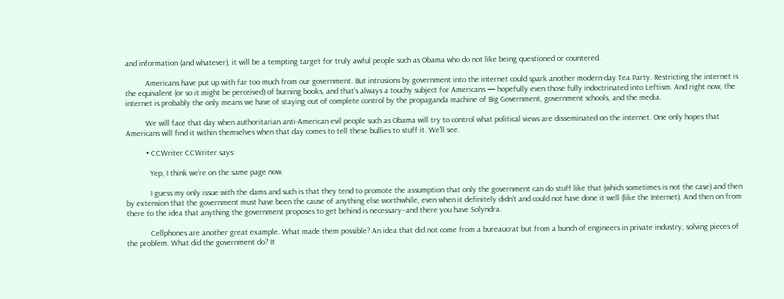and information (and whatever), it will be a tempting target for truly awful people such as Obama who do not like being questioned or countered.

          Americans have put up with far too much from our government. But intrusions by government into the internet could spark another modern-day Tea Party. Restricting the internet is the equivalent (or so it might be perceived) of burning books, and that’s always a touchy subject for Americans — hopefully even those fully indoctrinated into Leftism. And right now, the internet is probably the only means we have of staying out of complete control by the propaganda machine of Big Government, government schools, and the media.

          We will face that day when authoritarian anti-American evil people such as Obama will try to control what political views are disseminated on the internet. One only hopes that Americans will find it within themselves when that day comes to tell these bullies to stuff it. We’ll see.

          • CCWriter CCWriter says:

            Yep, I think we’re on the same page now.

            I guess my only issue with the dams and such is that they tend to promote the assumption that only the government can do stuff like that (which sometimes is not the case) and then by extension that the government must have been the cause of anything else worthwhile, even when it definitely didn’t and could not have done it well (like the Internet). And then on from there to the idea that anything the government proposes to get behind is necessary–and there you have Solyndra.

            Cellphones are another great example. What made them possible? An idea that did not come from a bureaucrat but from a bunch of engineers in private industry, solving pieces of the problem. What did the government do? It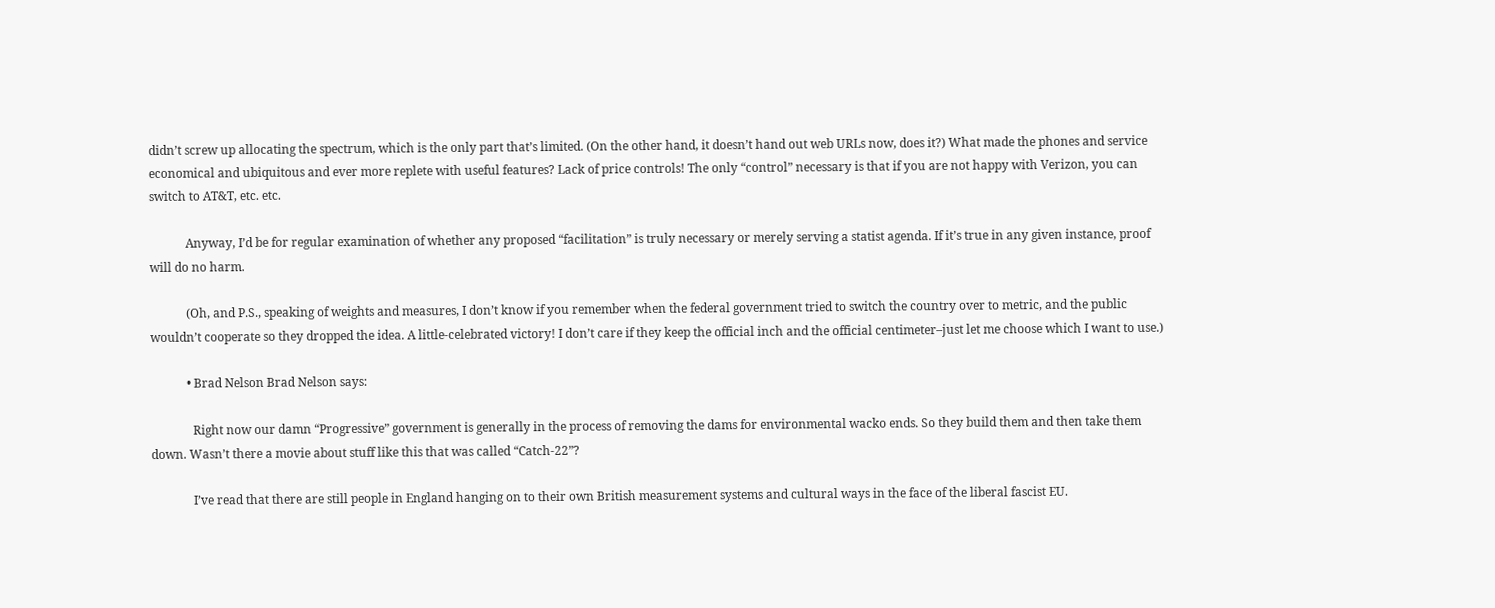didn’t screw up allocating the spectrum, which is the only part that’s limited. (On the other hand, it doesn’t hand out web URLs now, does it?) What made the phones and service economical and ubiquitous and ever more replete with useful features? Lack of price controls! The only “control” necessary is that if you are not happy with Verizon, you can switch to AT&T, etc. etc.

            Anyway, I’d be for regular examination of whether any proposed “facilitation” is truly necessary or merely serving a statist agenda. If it’s true in any given instance, proof will do no harm.

            (Oh, and P.S., speaking of weights and measures, I don’t know if you remember when the federal government tried to switch the country over to metric, and the public wouldn’t cooperate so they dropped the idea. A little-celebrated victory! I don’t care if they keep the official inch and the official centimeter–just let me choose which I want to use.)

            • Brad Nelson Brad Nelson says:

              Right now our damn “Progressive” government is generally in the process of removing the dams for environmental wacko ends. So they build them and then take them down. Wasn’t there a movie about stuff like this that was called “Catch-22”?

              I’ve read that there are still people in England hanging on to their own British measurement systems and cultural ways in the face of the liberal fascist EU.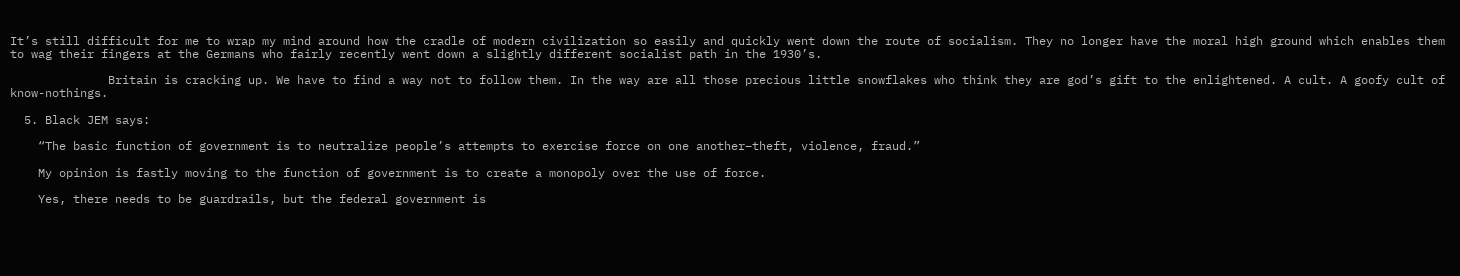It’s still difficult for me to wrap my mind around how the cradle of modern civilization so easily and quickly went down the route of socialism. They no longer have the moral high ground which enables them to wag their fingers at the Germans who fairly recently went down a slightly different socialist path in the 1930’s.

              Britain is cracking up. We have to find a way not to follow them. In the way are all those precious little snowflakes who think they are god’s gift to the enlightened. A cult. A goofy cult of know-nothings.

  5. Black JEM says:

    “The basic function of government is to neutralize people’s attempts to exercise force on one another–theft, violence, fraud.”

    My opinion is fastly moving to the function of government is to create a monopoly over the use of force.

    Yes, there needs to be guardrails, but the federal government is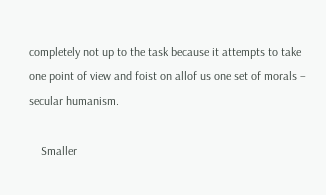completely not up to the task because it attempts to take one point of view and foist on allof us one set of morals – secular humanism.

    Smaller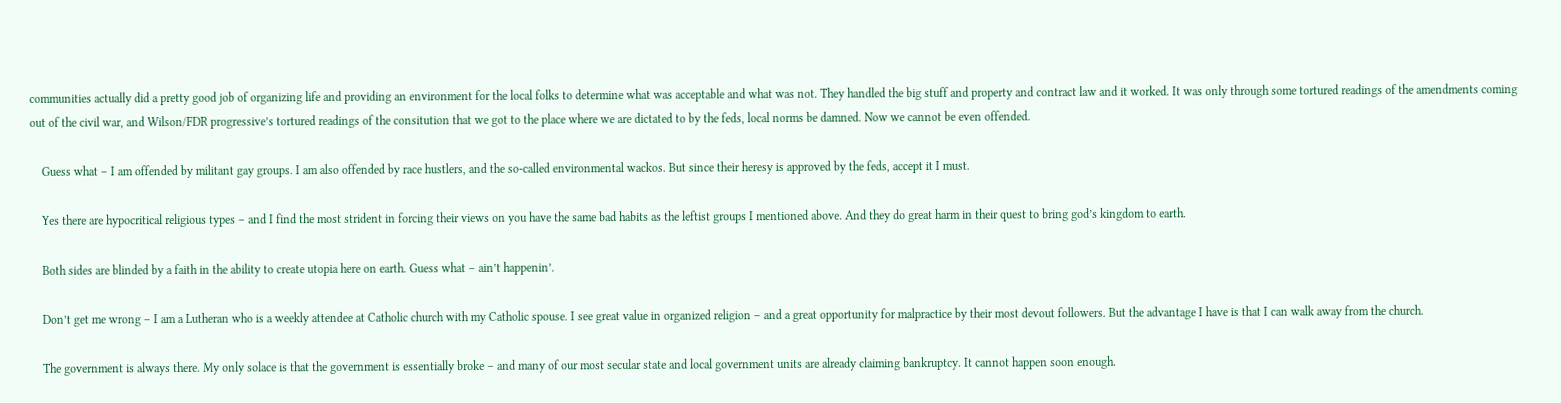communities actually did a pretty good job of organizing life and providing an environment for the local folks to determine what was acceptable and what was not. They handled the big stuff and property and contract law and it worked. It was only through some tortured readings of the amendments coming out of the civil war, and Wilson/FDR progressive’s tortured readings of the consitution that we got to the place where we are dictated to by the feds, local norms be damned. Now we cannot be even offended.

    Guess what – I am offended by militant gay groups. I am also offended by race hustlers, and the so-called environmental wackos. But since their heresy is approved by the feds, accept it I must.

    Yes there are hypocritical religious types – and I find the most strident in forcing their views on you have the same bad habits as the leftist groups I mentioned above. And they do great harm in their quest to bring god’s kingdom to earth.

    Both sides are blinded by a faith in the ability to create utopia here on earth. Guess what – ain’t happenin’.

    Don’t get me wrong – I am a Lutheran who is a weekly attendee at Catholic church with my Catholic spouse. I see great value in organized religion – and a great opportunity for malpractice by their most devout followers. But the advantage I have is that I can walk away from the church.

    The government is always there. My only solace is that the government is essentially broke – and many of our most secular state and local government units are already claiming bankruptcy. It cannot happen soon enough.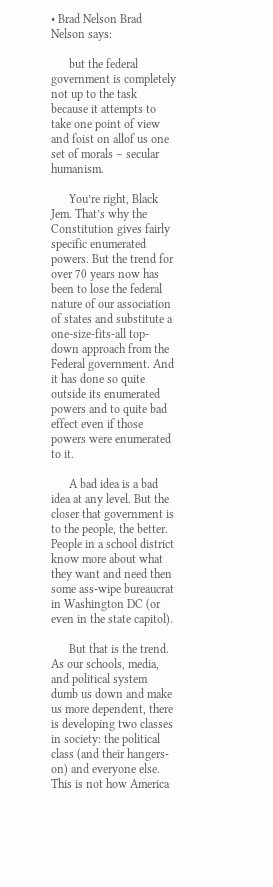• Brad Nelson Brad Nelson says:

      but the federal government is completely not up to the task because it attempts to take one point of view and foist on allof us one set of morals – secular humanism.

      You’re right, Black Jem. That’s why the Constitution gives fairly specific enumerated powers. But the trend for over 70 years now has been to lose the federal nature of our association of states and substitute a one-size-fits-all top-down approach from the Federal government. And it has done so quite outside its enumerated powers and to quite bad effect even if those powers were enumerated to it.

      A bad idea is a bad idea at any level. But the closer that government is to the people, the better. People in a school district know more about what they want and need then some ass-wipe bureaucrat in Washington DC (or even in the state capitol).

      But that is the trend. As our schools, media, and political system dumb us down and make us more dependent, there is developing two classes in society: the political class (and their hangers-on) and everyone else. This is not how America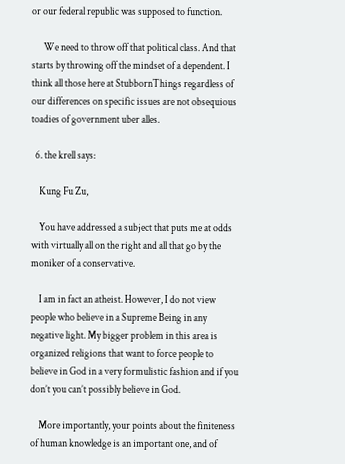or our federal republic was supposed to function.

      We need to throw off that political class. And that starts by throwing off the mindset of a dependent. I think all those here at StubbornThings regardless of our differences on specific issues are not obsequious toadies of government uber alles.

  6. the krell says:

    Kung Fu Zu,

    You have addressed a subject that puts me at odds with virtually all on the right and all that go by the moniker of a conservative.

    I am in fact an atheist. However, I do not view people who believe in a Supreme Being in any negative light. My bigger problem in this area is organized religions that want to force people to believe in God in a very formulistic fashion and if you don’t you can’t possibly believe in God.

    More importantly, your points about the finiteness of human knowledge is an important one, and of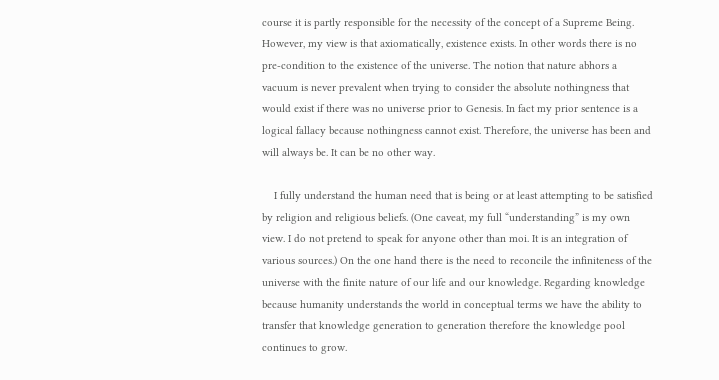course it is partly responsible for the necessity of the concept of a Supreme Being. However, my view is that axiomatically, existence exists. In other words there is no pre-condition to the existence of the universe. The notion that nature abhors a vacuum is never prevalent when trying to consider the absolute nothingness that would exist if there was no universe prior to Genesis. In fact my prior sentence is a logical fallacy because nothingness cannot exist. Therefore, the universe has been and will always be. It can be no other way.

    I fully understand the human need that is being or at least attempting to be satisfied by religion and religious beliefs. (One caveat, my full “understanding” is my own view. I do not pretend to speak for anyone other than moi. It is an integration of various sources.) On the one hand there is the need to reconcile the infiniteness of the universe with the finite nature of our life and our knowledge. Regarding knowledge because humanity understands the world in conceptual terms we have the ability to transfer that knowledge generation to generation therefore the knowledge pool continues to grow.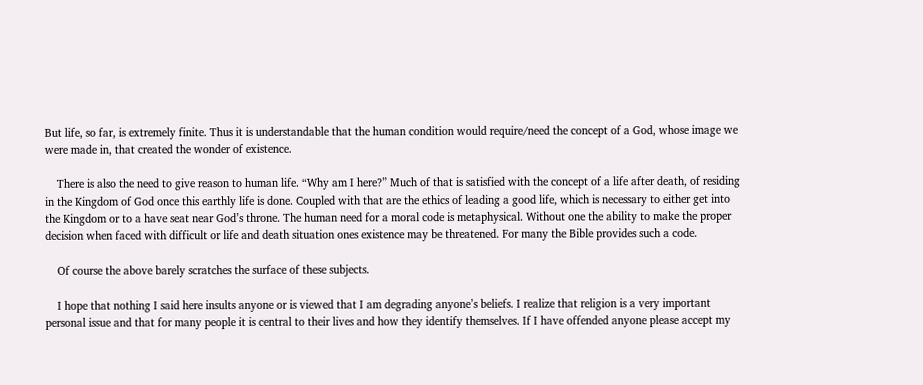But life, so far, is extremely finite. Thus it is understandable that the human condition would require/need the concept of a God, whose image we were made in, that created the wonder of existence.

    There is also the need to give reason to human life. “Why am I here?” Much of that is satisfied with the concept of a life after death, of residing in the Kingdom of God once this earthly life is done. Coupled with that are the ethics of leading a good life, which is necessary to either get into the Kingdom or to a have seat near God’s throne. The human need for a moral code is metaphysical. Without one the ability to make the proper decision when faced with difficult or life and death situation ones existence may be threatened. For many the Bible provides such a code.

    Of course the above barely scratches the surface of these subjects.

    I hope that nothing I said here insults anyone or is viewed that I am degrading anyone’s beliefs. I realize that religion is a very important personal issue and that for many people it is central to their lives and how they identify themselves. If I have offended anyone please accept my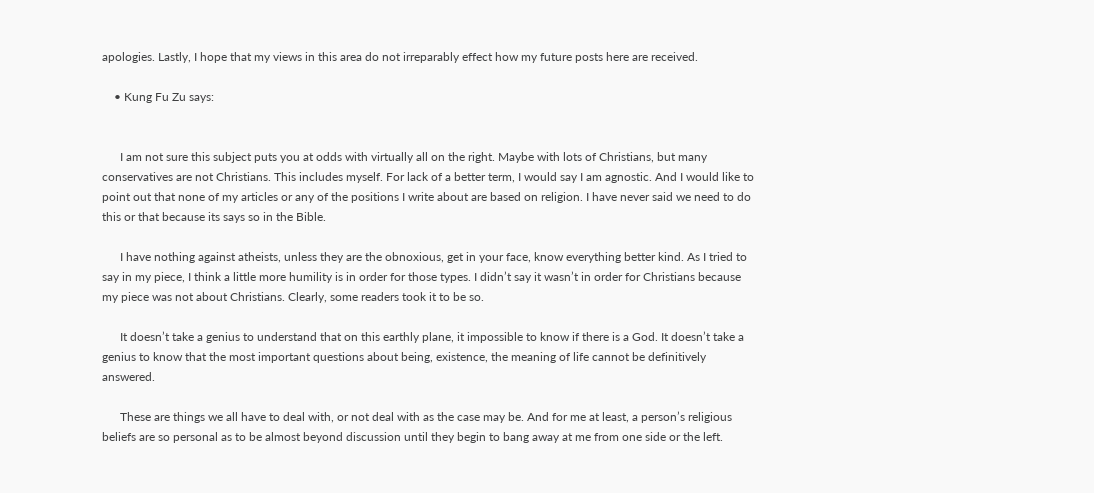apologies. Lastly, I hope that my views in this area do not irreparably effect how my future posts here are received.

    • Kung Fu Zu says:


      I am not sure this subject puts you at odds with virtually all on the right. Maybe with lots of Christians, but many conservatives are not Christians. This includes myself. For lack of a better term, I would say I am agnostic. And I would like to point out that none of my articles or any of the positions I write about are based on religion. I have never said we need to do this or that because its says so in the Bible.

      I have nothing against atheists, unless they are the obnoxious, get in your face, know everything better kind. As I tried to say in my piece, I think a little more humility is in order for those types. I didn’t say it wasn’t in order for Christians because my piece was not about Christians. Clearly, some readers took it to be so.

      It doesn’t take a genius to understand that on this earthly plane, it impossible to know if there is a God. It doesn’t take a genius to know that the most important questions about being, existence, the meaning of life cannot be definitively answered.

      These are things we all have to deal with, or not deal with as the case may be. And for me at least, a person’s religious beliefs are so personal as to be almost beyond discussion until they begin to bang away at me from one side or the left.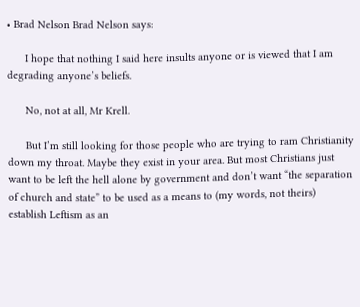• Brad Nelson Brad Nelson says:

      I hope that nothing I said here insults anyone or is viewed that I am degrading anyone’s beliefs.

      No, not at all, Mr Krell.

      But I’m still looking for those people who are trying to ram Christianity down my throat. Maybe they exist in your area. But most Christians just want to be left the hell alone by government and don’t want “the separation of church and state” to be used as a means to (my words, not theirs) establish Leftism as an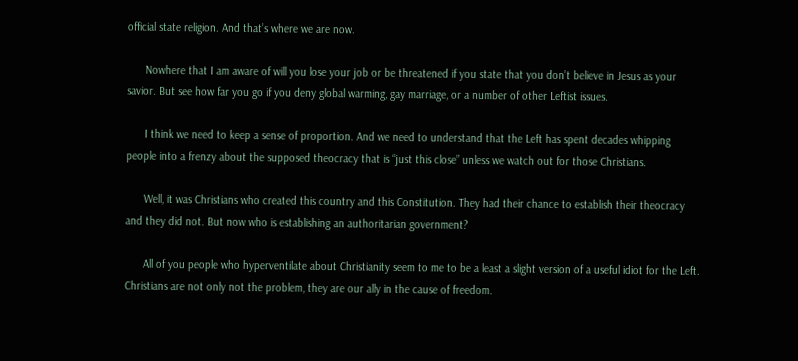official state religion. And that’s where we are now.

      Nowhere that I am aware of will you lose your job or be threatened if you state that you don’t believe in Jesus as your savior. But see how far you go if you deny global warming, gay marriage, or a number of other Leftist issues.

      I think we need to keep a sense of proportion. And we need to understand that the Left has spent decades whipping people into a frenzy about the supposed theocracy that is “just this close” unless we watch out for those Christians.

      Well, it was Christians who created this country and this Constitution. They had their chance to establish their theocracy and they did not. But now who is establishing an authoritarian government?

      All of you people who hyperventilate about Christianity seem to me to be a least a slight version of a useful idiot for the Left. Christians are not only not the problem, they are our ally in the cause of freedom.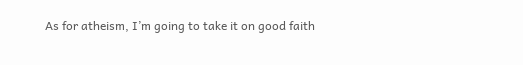As for atheism, I’m going to take it on good faith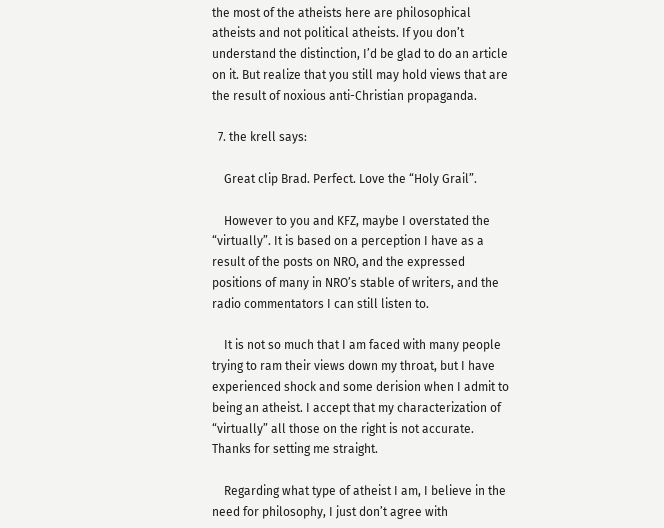the most of the atheists here are philosophical atheists and not political atheists. If you don’t understand the distinction, I’d be glad to do an article on it. But realize that you still may hold views that are the result of noxious anti-Christian propaganda.

  7. the krell says:

    Great clip Brad. Perfect. Love the “Holy Grail”.

    However to you and KFZ, maybe I overstated the “virtually”. It is based on a perception I have as a result of the posts on NRO, and the expressed positions of many in NRO’s stable of writers, and the radio commentators I can still listen to.

    It is not so much that I am faced with many people trying to ram their views down my throat, but I have experienced shock and some derision when I admit to being an atheist. I accept that my characterization of “virtually” all those on the right is not accurate. Thanks for setting me straight.

    Regarding what type of atheist I am, I believe in the need for philosophy, I just don’t agree with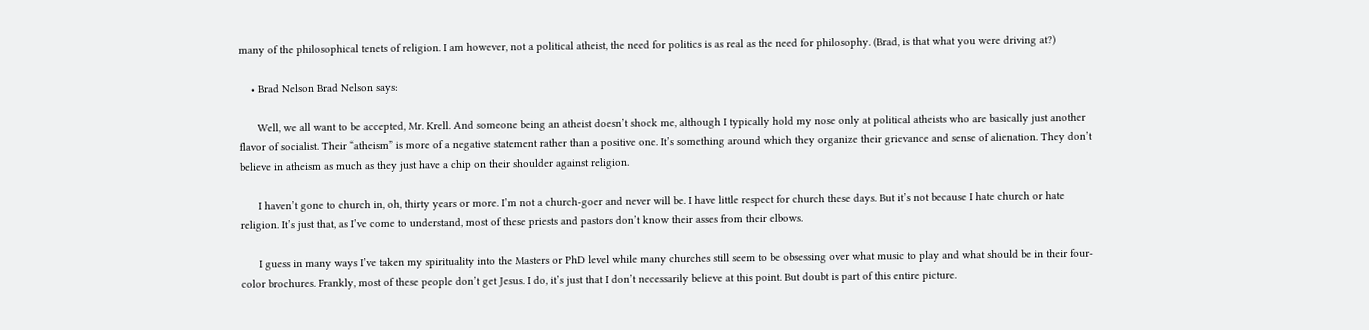many of the philosophical tenets of religion. I am however, not a political atheist, the need for politics is as real as the need for philosophy. (Brad, is that what you were driving at?)

    • Brad Nelson Brad Nelson says:

      Well, we all want to be accepted, Mr. Krell. And someone being an atheist doesn’t shock me, although I typically hold my nose only at political atheists who are basically just another flavor of socialist. Their “atheism” is more of a negative statement rather than a positive one. It’s something around which they organize their grievance and sense of alienation. They don’t believe in atheism as much as they just have a chip on their shoulder against religion.

      I haven’t gone to church in, oh, thirty years or more. I’m not a church-goer and never will be. I have little respect for church these days. But it’s not because I hate church or hate religion. It’s just that, as I’ve come to understand, most of these priests and pastors don’t know their asses from their elbows.

      I guess in many ways I’ve taken my spirituality into the Masters or PhD level while many churches still seem to be obsessing over what music to play and what should be in their four-color brochures. Frankly, most of these people don’t get Jesus. I do, it’s just that I don’t necessarily believe at this point. But doubt is part of this entire picture.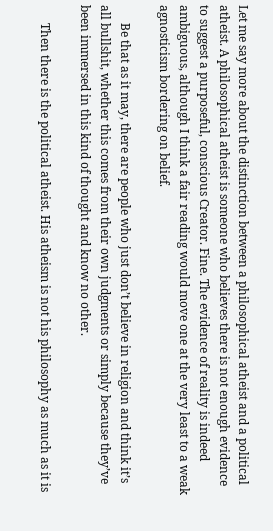Let me say more about the distinction between a philosophical atheist and a political atheist. A philosophical atheist is someone who believes there is not enough evidence to suggest a purposeful, conscious Creator. Fine. The evidence of reality is indeed ambiguous, although I think a fair reading would move one at the very least to a weak agnosticism bordering on belief.

      Be that as it may, there are people who just don’t believe in religion and think it’s all bullshit, whether this comes from their own judgments or simply because they’ve been immersed in this kind of thought and know no other.

      Then there is the political atheist. His atheism is not his philosophy as much as it is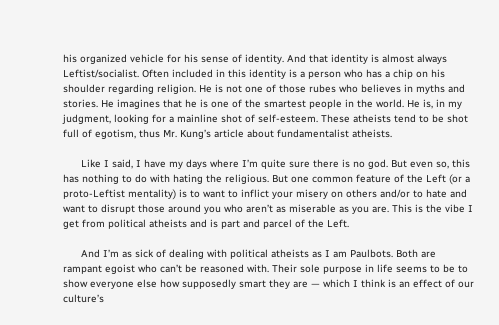his organized vehicle for his sense of identity. And that identity is almost always Leftist/socialist. Often included in this identity is a person who has a chip on his shoulder regarding religion. He is not one of those rubes who believes in myths and stories. He imagines that he is one of the smartest people in the world. He is, in my judgment, looking for a mainline shot of self-esteem. These atheists tend to be shot full of egotism, thus Mr. Kung’s article about fundamentalist atheists.

      Like I said, I have my days where I’m quite sure there is no god. But even so, this has nothing to do with hating the religious. But one common feature of the Left (or a proto-Leftist mentality) is to want to inflict your misery on others and/or to hate and want to disrupt those around you who aren’t as miserable as you are. This is the vibe I get from political atheists and is part and parcel of the Left.

      And I’m as sick of dealing with political atheists as I am Paulbots. Both are rampant egoist who can’t be reasoned with. Their sole purpose in life seems to be to show everyone else how supposedly smart they are — which I think is an effect of our culture’s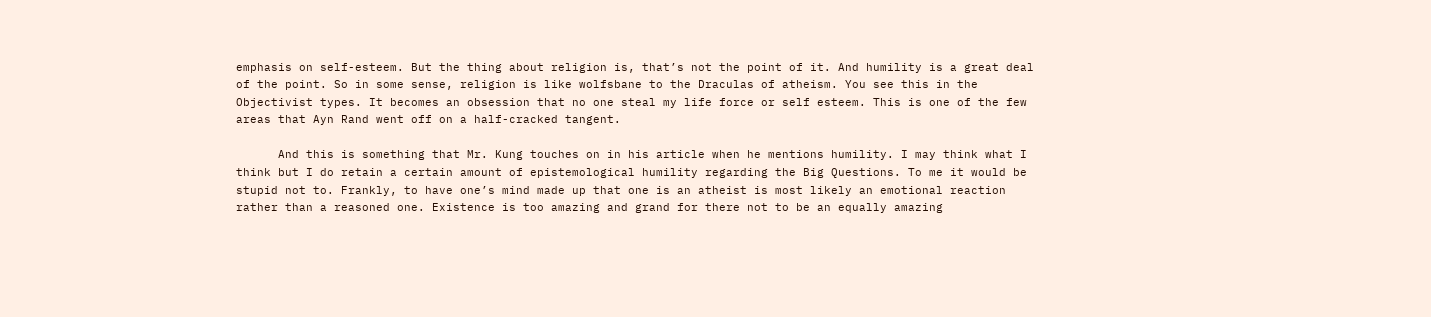emphasis on self-esteem. But the thing about religion is, that’s not the point of it. And humility is a great deal of the point. So in some sense, religion is like wolfsbane to the Draculas of atheism. You see this in the Objectivist types. It becomes an obsession that no one steal my life force or self esteem. This is one of the few areas that Ayn Rand went off on a half-cracked tangent.

      And this is something that Mr. Kung touches on in his article when he mentions humility. I may think what I think but I do retain a certain amount of epistemological humility regarding the Big Questions. To me it would be stupid not to. Frankly, to have one’s mind made up that one is an atheist is most likely an emotional reaction rather than a reasoned one. Existence is too amazing and grand for there not to be an equally amazing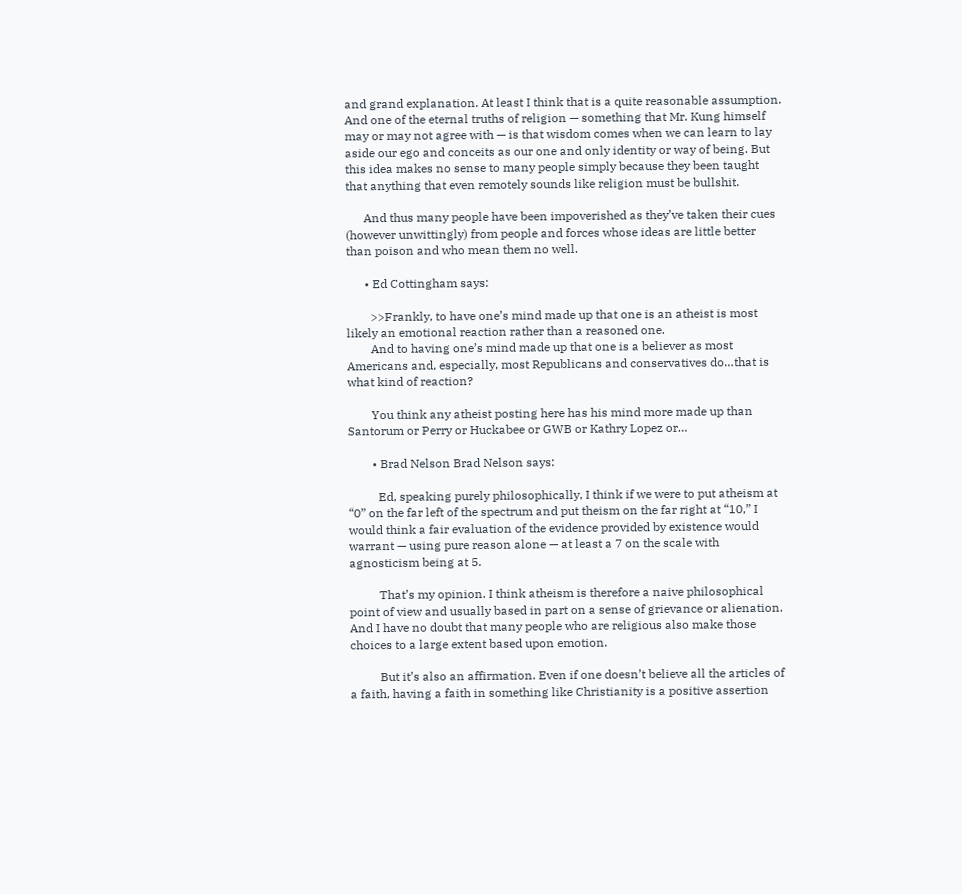and grand explanation. At least I think that is a quite reasonable assumption. And one of the eternal truths of religion — something that Mr. Kung himself may or may not agree with — is that wisdom comes when we can learn to lay aside our ego and conceits as our one and only identity or way of being. But this idea makes no sense to many people simply because they been taught that anything that even remotely sounds like religion must be bullshit.

      And thus many people have been impoverished as they’ve taken their cues (however unwittingly) from people and forces whose ideas are little better than poison and who mean them no well.

      • Ed Cottingham says:

        >>Frankly, to have one’s mind made up that one is an atheist is most likely an emotional reaction rather than a reasoned one.
        And to having one’s mind made up that one is a believer as most Americans and, especially, most Republicans and conservatives do…that is what kind of reaction?

        You think any atheist posting here has his mind more made up than Santorum or Perry or Huckabee or GWB or Kathry Lopez or…

        • Brad Nelson Brad Nelson says:

          Ed, speaking purely philosophically, I think if we were to put atheism at “0” on the far left of the spectrum and put theism on the far right at “10,” I would think a fair evaluation of the evidence provided by existence would warrant — using pure reason alone — at least a 7 on the scale with agnosticism being at 5.

          That’s my opinion. I think atheism is therefore a naive philosophical point of view and usually based in part on a sense of grievance or alienation. And I have no doubt that many people who are religious also make those choices to a large extent based upon emotion.

          But it’s also an affirmation. Even if one doesn’t believe all the articles of a faith, having a faith in something like Christianity is a positive assertion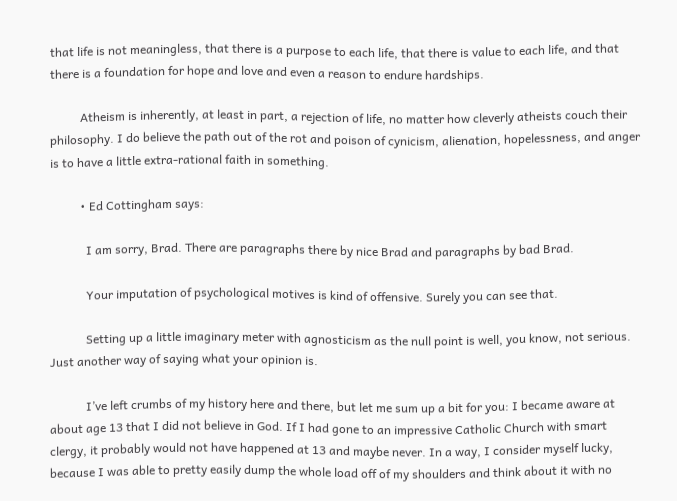that life is not meaningless, that there is a purpose to each life, that there is value to each life, and that there is a foundation for hope and love and even a reason to endure hardships.

          Atheism is inherently, at least in part, a rejection of life, no matter how cleverly atheists couch their philosophy. I do believe the path out of the rot and poison of cynicism, alienation, hopelessness, and anger is to have a little extra-rational faith in something.

          • Ed Cottingham says:

            I am sorry, Brad. There are paragraphs there by nice Brad and paragraphs by bad Brad.

            Your imputation of psychological motives is kind of offensive. Surely you can see that.

            Setting up a little imaginary meter with agnosticism as the null point is well, you know, not serious. Just another way of saying what your opinion is.

            I’ve left crumbs of my history here and there, but let me sum up a bit for you: I became aware at about age 13 that I did not believe in God. If I had gone to an impressive Catholic Church with smart clergy, it probably would not have happened at 13 and maybe never. In a way, I consider myself lucky, because I was able to pretty easily dump the whole load off of my shoulders and think about it with no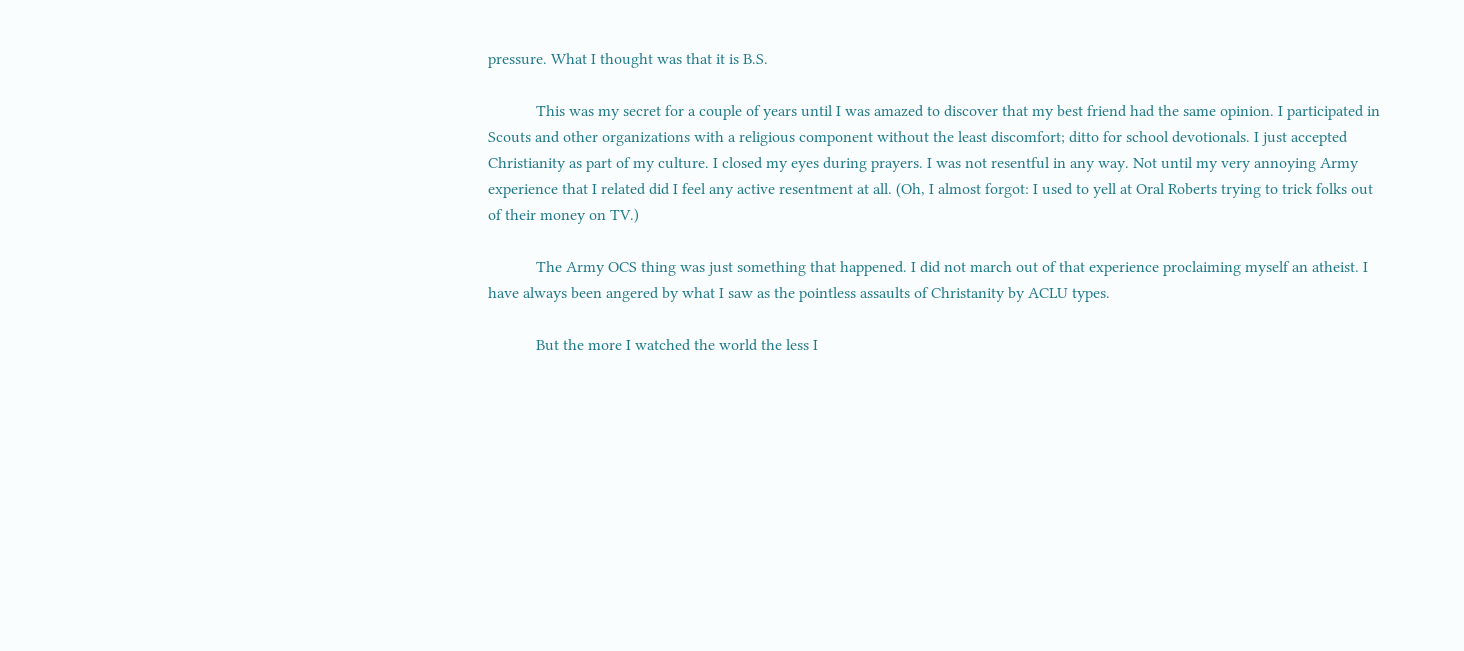pressure. What I thought was that it is B.S.

            This was my secret for a couple of years until I was amazed to discover that my best friend had the same opinion. I participated in Scouts and other organizations with a religious component without the least discomfort; ditto for school devotionals. I just accepted Christianity as part of my culture. I closed my eyes during prayers. I was not resentful in any way. Not until my very annoying Army experience that I related did I feel any active resentment at all. (Oh, I almost forgot: I used to yell at Oral Roberts trying to trick folks out of their money on TV.)

            The Army OCS thing was just something that happened. I did not march out of that experience proclaiming myself an atheist. I have always been angered by what I saw as the pointless assaults of Christanity by ACLU types.

            But the more I watched the world the less I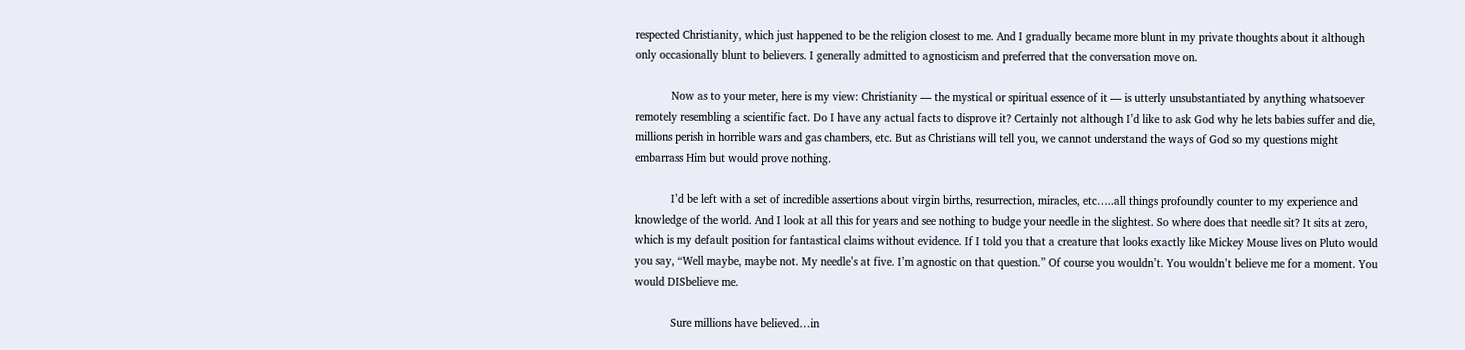respected Christianity, which just happened to be the religion closest to me. And I gradually became more blunt in my private thoughts about it although only occasionally blunt to believers. I generally admitted to agnosticism and preferred that the conversation move on.

            Now as to your meter, here is my view: Christianity — the mystical or spiritual essence of it — is utterly unsubstantiated by anything whatsoever remotely resembling a scientific fact. Do I have any actual facts to disprove it? Certainly not although I’d like to ask God why he lets babies suffer and die, millions perish in horrible wars and gas chambers, etc. But as Christians will tell you, we cannot understand the ways of God so my questions might embarrass Him but would prove nothing.

            I’d be left with a set of incredible assertions about virgin births, resurrection, miracles, etc…..all things profoundly counter to my experience and knowledge of the world. And I look at all this for years and see nothing to budge your needle in the slightest. So where does that needle sit? It sits at zero, which is my default position for fantastical claims without evidence. If I told you that a creature that looks exactly like Mickey Mouse lives on Pluto would you say, “Well maybe, maybe not. My needle’s at five. I’m agnostic on that question.” Of course you wouldn’t. You wouldn’t believe me for a moment. You would DISbelieve me.

            Sure millions have believed…in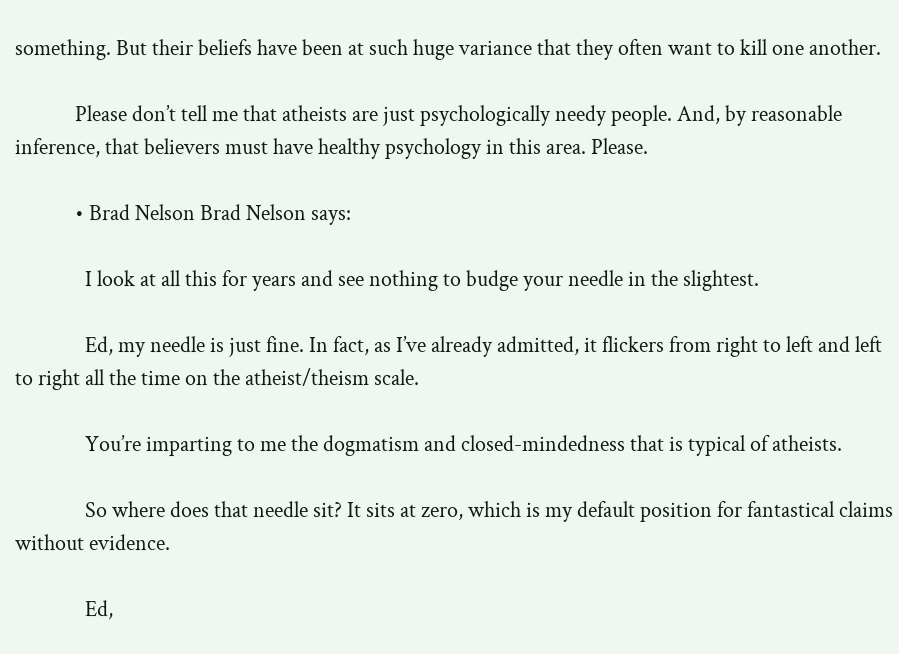something. But their beliefs have been at such huge variance that they often want to kill one another.

            Please don’t tell me that atheists are just psychologically needy people. And, by reasonable inference, that believers must have healthy psychology in this area. Please.

            • Brad Nelson Brad Nelson says:

              I look at all this for years and see nothing to budge your needle in the slightest.

              Ed, my needle is just fine. In fact, as I’ve already admitted, it flickers from right to left and left to right all the time on the atheist/theism scale.

              You’re imparting to me the dogmatism and closed-mindedness that is typical of atheists.

              So where does that needle sit? It sits at zero, which is my default position for fantastical claims without evidence.

              Ed,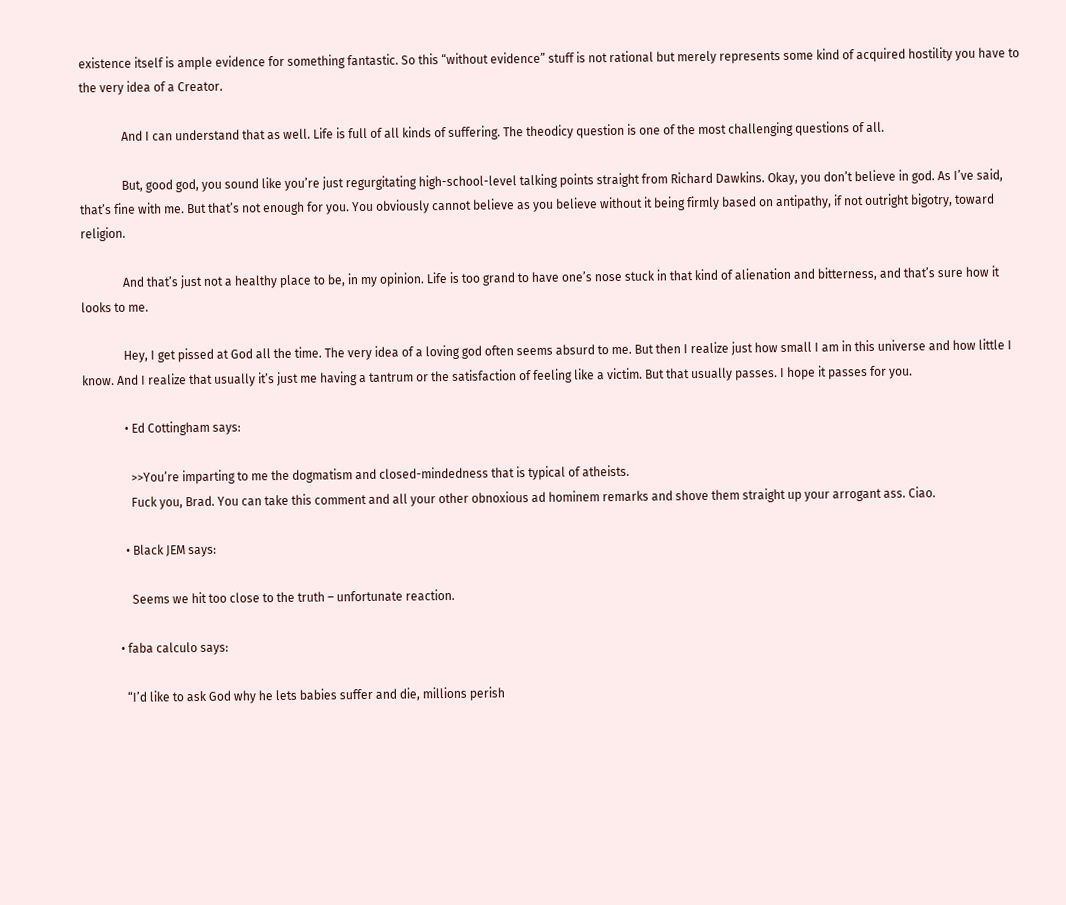existence itself is ample evidence for something fantastic. So this “without evidence” stuff is not rational but merely represents some kind of acquired hostility you have to the very idea of a Creator.

              And I can understand that as well. Life is full of all kinds of suffering. The theodicy question is one of the most challenging questions of all.

              But, good god, you sound like you’re just regurgitating high-school-level talking points straight from Richard Dawkins. Okay, you don’t believe in god. As I’ve said, that’s fine with me. But that’s not enough for you. You obviously cannot believe as you believe without it being firmly based on antipathy, if not outright bigotry, toward religion.

              And that’s just not a healthy place to be, in my opinion. Life is too grand to have one’s nose stuck in that kind of alienation and bitterness, and that’s sure how it looks to me.

              Hey, I get pissed at God all the time. The very idea of a loving god often seems absurd to me. But then I realize just how small I am in this universe and how little I know. And I realize that usually it’s just me having a tantrum or the satisfaction of feeling like a victim. But that usually passes. I hope it passes for you.

              • Ed Cottingham says:

                >>You’re imparting to me the dogmatism and closed-mindedness that is typical of atheists.
                Fuck you, Brad. You can take this comment and all your other obnoxious ad hominem remarks and shove them straight up your arrogant ass. Ciao.

              • Black JEM says:

                Seems we hit too close to the truth – unfortunate reaction.

            • faba calculo says:

              “I’d like to ask God why he lets babies suffer and die, millions perish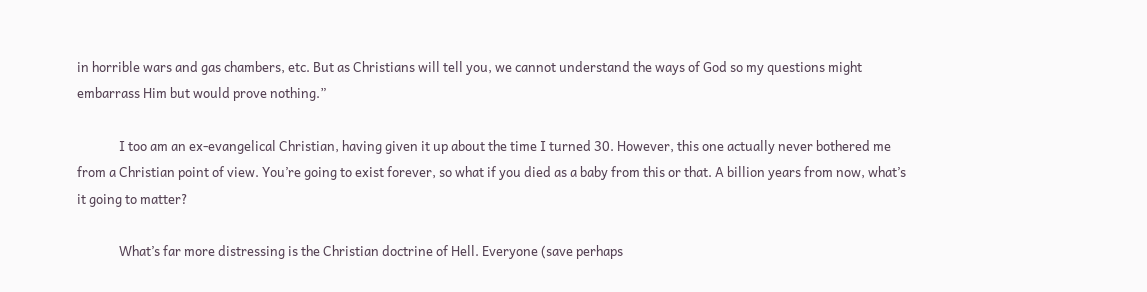in horrible wars and gas chambers, etc. But as Christians will tell you, we cannot understand the ways of God so my questions might embarrass Him but would prove nothing.”

              I too am an ex-evangelical Christian, having given it up about the time I turned 30. However, this one actually never bothered me from a Christian point of view. You’re going to exist forever, so what if you died as a baby from this or that. A billion years from now, what’s it going to matter?

              What’s far more distressing is the Christian doctrine of Hell. Everyone (save perhaps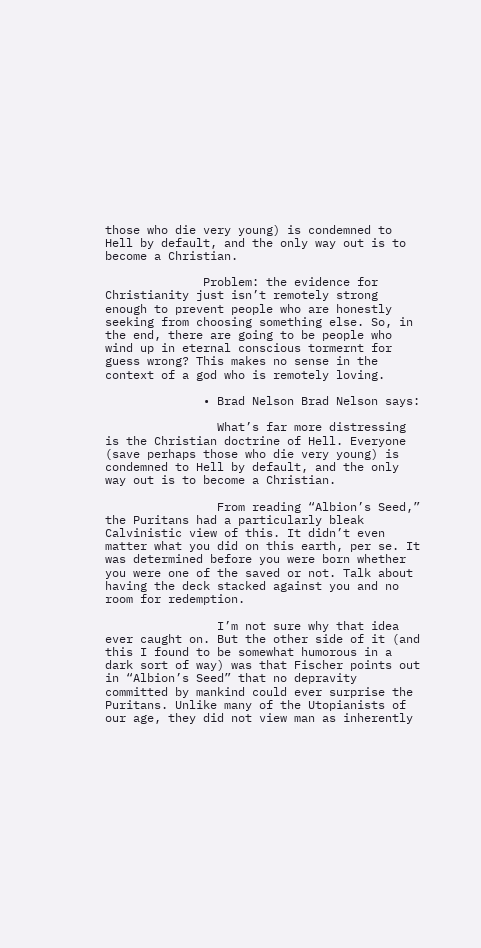those who die very young) is condemned to Hell by default, and the only way out is to become a Christian.

              Problem: the evidence for Christianity just isn’t remotely strong enough to prevent people who are honestly seeking from choosing something else. So, in the end, there are going to be people who wind up in eternal conscious tormernt for guess wrong? This makes no sense in the context of a god who is remotely loving.

              • Brad Nelson Brad Nelson says:

                What’s far more distressing is the Christian doctrine of Hell. Everyone (save perhaps those who die very young) is condemned to Hell by default, and the only way out is to become a Christian.

                From reading “Albion’s Seed,” the Puritans had a particularly bleak Calvinistic view of this. It didn’t even matter what you did on this earth, per se. It was determined before you were born whether you were one of the saved or not. Talk about having the deck stacked against you and no room for redemption.

                I’m not sure why that idea ever caught on. But the other side of it (and this I found to be somewhat humorous in a dark sort of way) was that Fischer points out in “Albion’s Seed” that no depravity committed by mankind could ever surprise the Puritans. Unlike many of the Utopianists of our age, they did not view man as inherently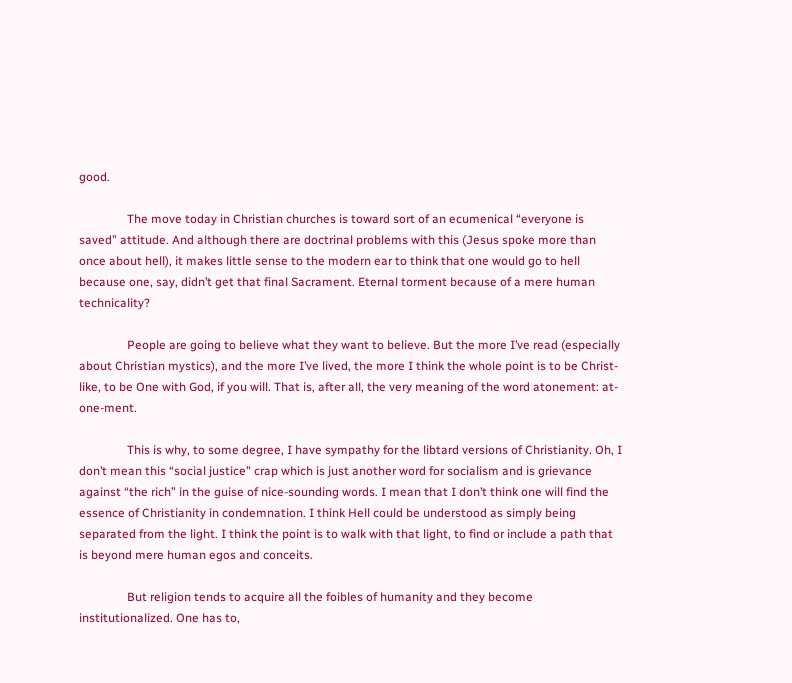good.

                The move today in Christian churches is toward sort of an ecumenical “everyone is saved” attitude. And although there are doctrinal problems with this (Jesus spoke more than once about hell), it makes little sense to the modern ear to think that one would go to hell because one, say, didn’t get that final Sacrament. Eternal torment because of a mere human technicality?

                People are going to believe what they want to believe. But the more I’ve read (especially about Christian mystics), and the more I’ve lived, the more I think the whole point is to be Christ-like, to be One with God, if you will. That is, after all, the very meaning of the word atonement: at-one-ment.

                This is why, to some degree, I have sympathy for the libtard versions of Christianity. Oh, I don’t mean this “social justice” crap which is just another word for socialism and is grievance against “the rich” in the guise of nice-sounding words. I mean that I don’t think one will find the essence of Christianity in condemnation. I think Hell could be understood as simply being separated from the light. I think the point is to walk with that light, to find or include a path that is beyond mere human egos and conceits.

                But religion tends to acquire all the foibles of humanity and they become institutionalized. One has to,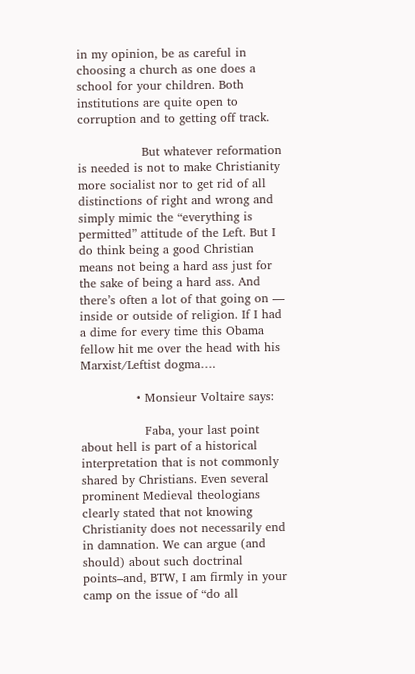in my opinion, be as careful in choosing a church as one does a school for your children. Both institutions are quite open to corruption and to getting off track.

                But whatever reformation is needed is not to make Christianity more socialist nor to get rid of all distinctions of right and wrong and simply mimic the “everything is permitted” attitude of the Left. But I do think being a good Christian means not being a hard ass just for the sake of being a hard ass. And there’s often a lot of that going on — inside or outside of religion. If I had a dime for every time this Obama fellow hit me over the head with his Marxist/Leftist dogma….

              • Monsieur Voltaire says:

                Faba, your last point about hell is part of a historical interpretation that is not commonly shared by Christians. Even several prominent Medieval theologians clearly stated that not knowing Christianity does not necessarily end in damnation. We can argue (and should) about such doctrinal points–and, BTW, I am firmly in your camp on the issue of “do all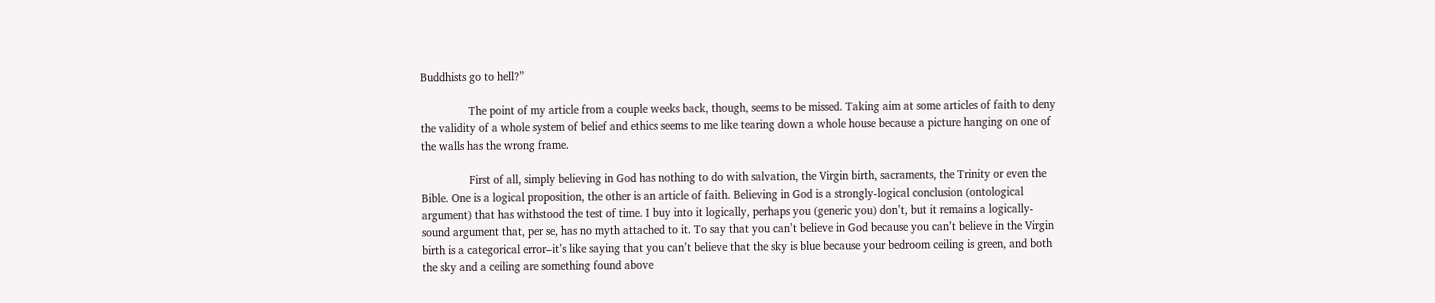Buddhists go to hell?”

                The point of my article from a couple weeks back, though, seems to be missed. Taking aim at some articles of faith to deny the validity of a whole system of belief and ethics seems to me like tearing down a whole house because a picture hanging on one of the walls has the wrong frame.

                First of all, simply believing in God has nothing to do with salvation, the Virgin birth, sacraments, the Trinity or even the Bible. One is a logical proposition, the other is an article of faith. Believing in God is a strongly-logical conclusion (ontological argument) that has withstood the test of time. I buy into it logically, perhaps you (generic you) don’t, but it remains a logically-sound argument that, per se, has no myth attached to it. To say that you can’t believe in God because you can’t believe in the Virgin birth is a categorical error–it’s like saying that you can’t believe that the sky is blue because your bedroom ceiling is green, and both the sky and a ceiling are something found above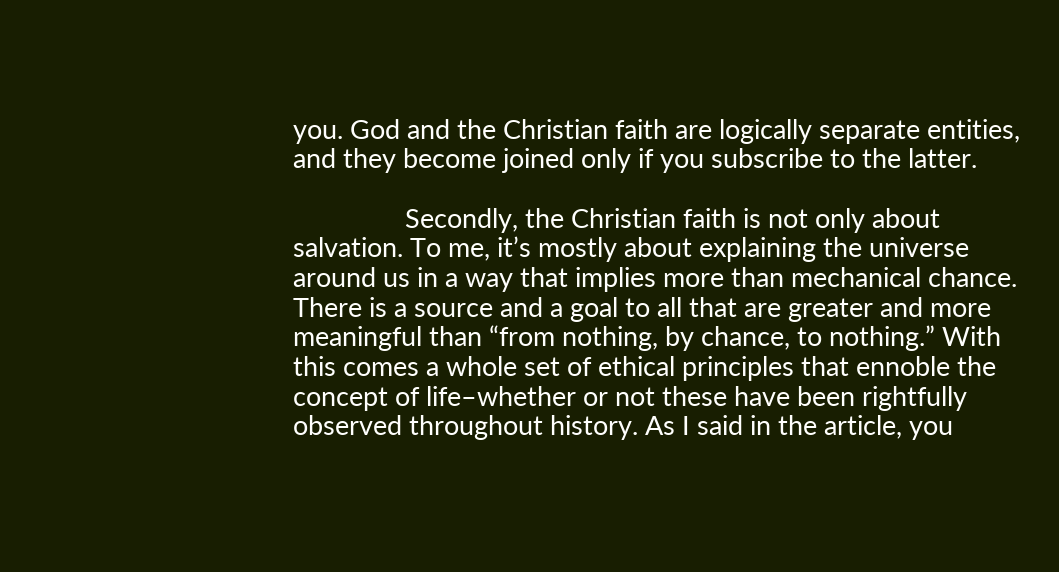you. God and the Christian faith are logically separate entities, and they become joined only if you subscribe to the latter.

                Secondly, the Christian faith is not only about salvation. To me, it’s mostly about explaining the universe around us in a way that implies more than mechanical chance. There is a source and a goal to all that are greater and more meaningful than “from nothing, by chance, to nothing.” With this comes a whole set of ethical principles that ennoble the concept of life–whether or not these have been rightfully observed throughout history. As I said in the article, you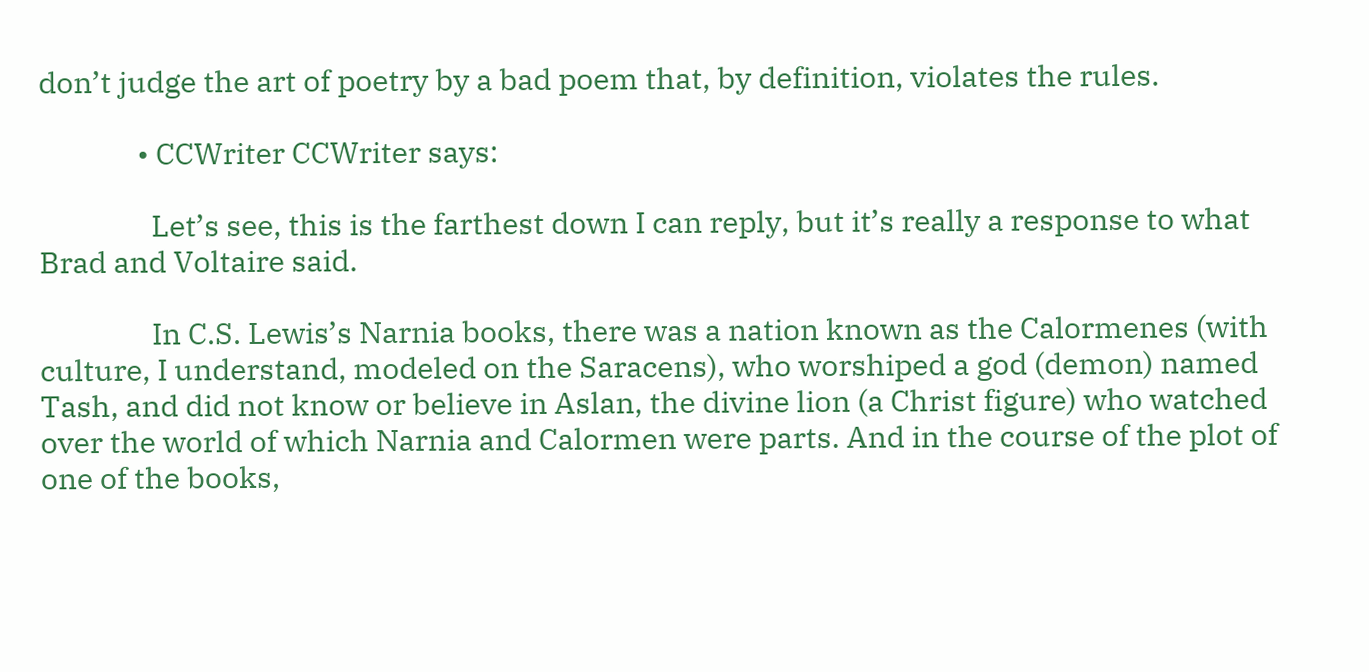don’t judge the art of poetry by a bad poem that, by definition, violates the rules.

              • CCWriter CCWriter says:

                Let’s see, this is the farthest down I can reply, but it’s really a response to what Brad and Voltaire said.

                In C.S. Lewis’s Narnia books, there was a nation known as the Calormenes (with culture, I understand, modeled on the Saracens), who worshiped a god (demon) named Tash, and did not know or believe in Aslan, the divine lion (a Christ figure) who watched over the world of which Narnia and Calormen were parts. And in the course of the plot of one of the books,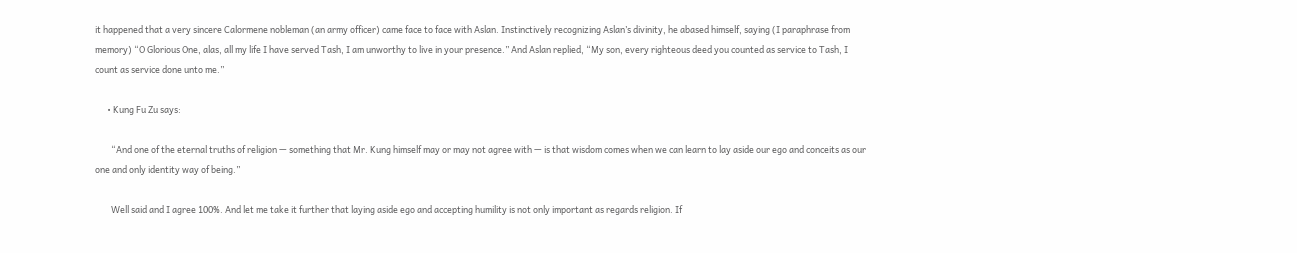it happened that a very sincere Calormene nobleman (an army officer) came face to face with Aslan. Instinctively recognizing Aslan’s divinity, he abased himself, saying (I paraphrase from memory) “O Glorious One, alas, all my life I have served Tash, I am unworthy to live in your presence.” And Aslan replied, “My son, every righteous deed you counted as service to Tash, I count as service done unto me.”

      • Kung Fu Zu says:

        “And one of the eternal truths of religion — something that Mr. Kung himself may or may not agree with — is that wisdom comes when we can learn to lay aside our ego and conceits as our one and only identity way of being.”

        Well said and I agree 100%. And let me take it further that laying aside ego and accepting humility is not only important as regards religion. If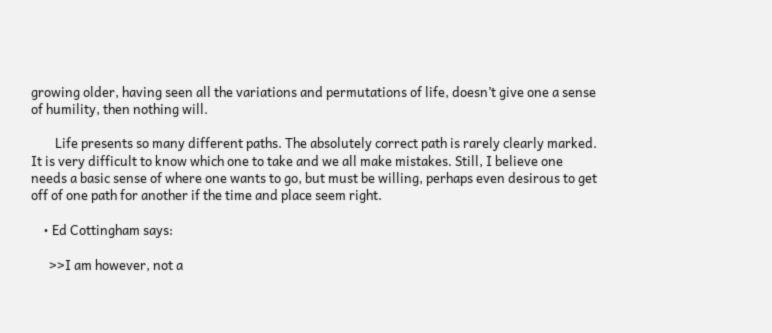growing older, having seen all the variations and permutations of life, doesn’t give one a sense of humility, then nothing will.

        Life presents so many different paths. The absolutely correct path is rarely clearly marked. It is very difficult to know which one to take and we all make mistakes. Still, I believe one needs a basic sense of where one wants to go, but must be willing, perhaps even desirous to get off of one path for another if the time and place seem right.

    • Ed Cottingham says:

      >>I am however, not a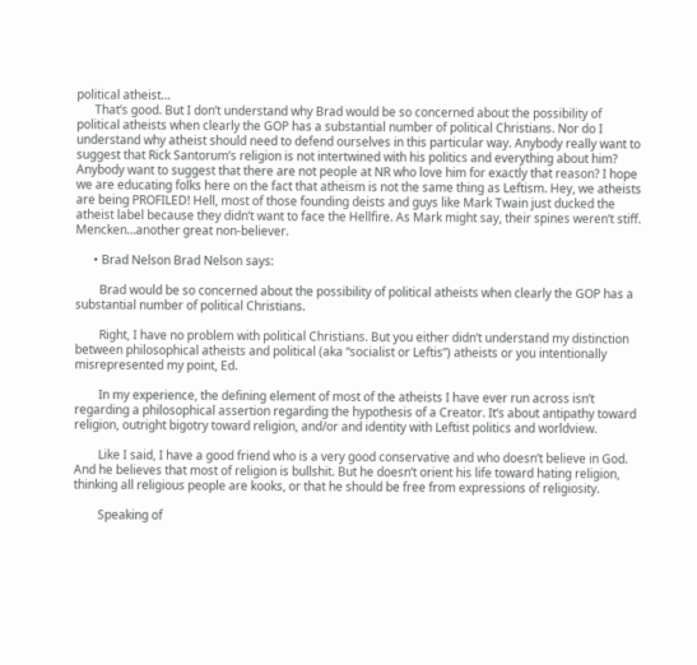political atheist…
      That’s good. But I don’t understand why Brad would be so concerned about the possibility of political atheists when clearly the GOP has a substantial number of political Christians. Nor do I understand why atheist should need to defend ourselves in this particular way. Anybody really want to suggest that Rick Santorum’s religion is not intertwined with his politics and everything about him? Anybody want to suggest that there are not people at NR who love him for exactly that reason? I hope we are educating folks here on the fact that atheism is not the same thing as Leftism. Hey, we atheists are being PROFILED! Hell, most of those founding deists and guys like Mark Twain just ducked the atheist label because they didn’t want to face the Hellfire. As Mark might say, their spines weren’t stiff. Mencken…another great non-believer.

      • Brad Nelson Brad Nelson says:

        Brad would be so concerned about the possibility of political atheists when clearly the GOP has a substantial number of political Christians.

        Right, I have no problem with political Christians. But you either didn’t understand my distinction between philosophical atheists and political (aka “socialist or Leftis”) atheists or you intentionally misrepresented my point, Ed.

        In my experience, the defining element of most of the atheists I have ever run across isn’t regarding a philosophical assertion regarding the hypothesis of a Creator. It’s about antipathy toward religion, outright bigotry toward religion, and/or and identity with Leftist politics and worldview.

        Like I said, I have a good friend who is a very good conservative and who doesn’t believe in God. And he believes that most of religion is bullshit. But he doesn’t orient his life toward hating religion, thinking all religious people are kooks, or that he should be free from expressions of religiosity.

        Speaking of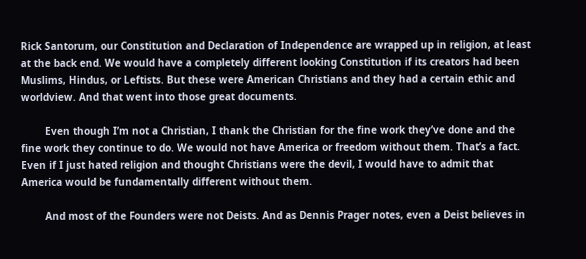Rick Santorum, our Constitution and Declaration of Independence are wrapped up in religion, at least at the back end. We would have a completely different looking Constitution if its creators had been Muslims, Hindus, or Leftists. But these were American Christians and they had a certain ethic and worldview. And that went into those great documents.

        Even though I’m not a Christian, I thank the Christian for the fine work they’ve done and the fine work they continue to do. We would not have America or freedom without them. That’s a fact. Even if I just hated religion and thought Christians were the devil, I would have to admit that America would be fundamentally different without them.

        And most of the Founders were not Deists. And as Dennis Prager notes, even a Deist believes in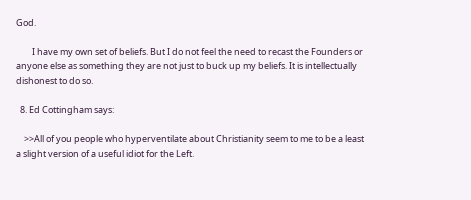God.

        I have my own set of beliefs. But I do not feel the need to recast the Founders or anyone else as something they are not just to buck up my beliefs. It is intellectually dishonest to do so.

  8. Ed Cottingham says:

    >>All of you people who hyperventilate about Christianity seem to me to be a least a slight version of a useful idiot for the Left.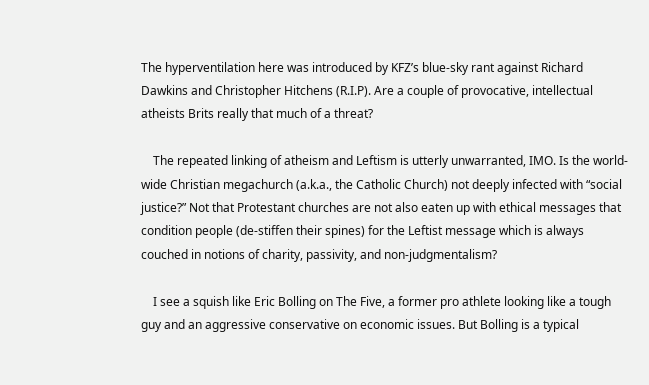The hyperventilation here was introduced by KFZ’s blue-sky rant against Richard Dawkins and Christopher Hitchens (R.I.P). Are a couple of provocative, intellectual atheists Brits really that much of a threat?

    The repeated linking of atheism and Leftism is utterly unwarranted, IMO. Is the world-wide Christian megachurch (a.k.a., the Catholic Church) not deeply infected with “social justice?” Not that Protestant churches are not also eaten up with ethical messages that condition people (de-stiffen their spines) for the Leftist message which is always couched in notions of charity, passivity, and non-judgmentalism?

    I see a squish like Eric Bolling on The Five, a former pro athlete looking like a tough guy and an aggressive conservative on economic issues. But Bolling is a typical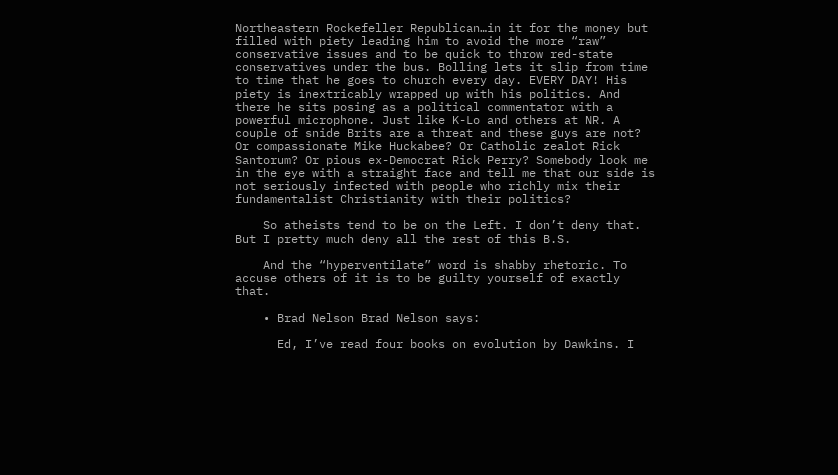Northeastern Rockefeller Republican…in it for the money but filled with piety leading him to avoid the more “raw” conservative issues and to be quick to throw red-state conservatives under the bus. Bolling lets it slip from time to time that he goes to church every day. EVERY DAY! His piety is inextricably wrapped up with his politics. And there he sits posing as a political commentator with a powerful microphone. Just like K-Lo and others at NR. A couple of snide Brits are a threat and these guys are not? Or compassionate Mike Huckabee? Or Catholic zealot Rick Santorum? Or pious ex-Democrat Rick Perry? Somebody look me in the eye with a straight face and tell me that our side is not seriously infected with people who richly mix their fundamentalist Christianity with their politics?

    So atheists tend to be on the Left. I don’t deny that. But I pretty much deny all the rest of this B.S.

    And the “hyperventilate” word is shabby rhetoric. To accuse others of it is to be guilty yourself of exactly that.

    • Brad Nelson Brad Nelson says:

      Ed, I’ve read four books on evolution by Dawkins. I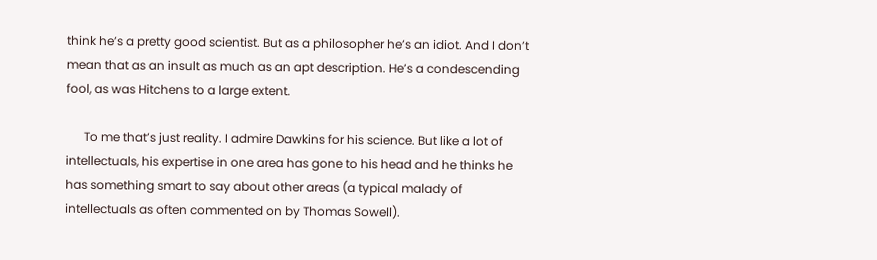think he’s a pretty good scientist. But as a philosopher he’s an idiot. And I don’t mean that as an insult as much as an apt description. He’s a condescending fool, as was Hitchens to a large extent.

      To me that’s just reality. I admire Dawkins for his science. But like a lot of intellectuals, his expertise in one area has gone to his head and he thinks he has something smart to say about other areas (a typical malady of intellectuals as often commented on by Thomas Sowell).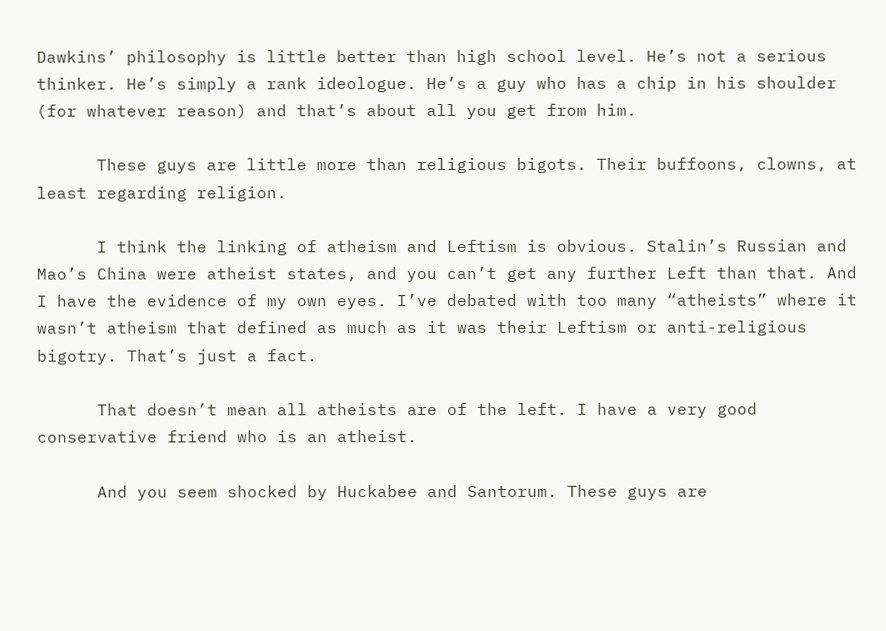Dawkins’ philosophy is little better than high school level. He’s not a serious thinker. He’s simply a rank ideologue. He’s a guy who has a chip in his shoulder (for whatever reason) and that’s about all you get from him.

      These guys are little more than religious bigots. Their buffoons, clowns, at least regarding religion.

      I think the linking of atheism and Leftism is obvious. Stalin’s Russian and Mao’s China were atheist states, and you can’t get any further Left than that. And I have the evidence of my own eyes. I’ve debated with too many “atheists” where it wasn’t atheism that defined as much as it was their Leftism or anti-religious bigotry. That’s just a fact.

      That doesn’t mean all atheists are of the left. I have a very good conservative friend who is an atheist.

      And you seem shocked by Huckabee and Santorum. These guys are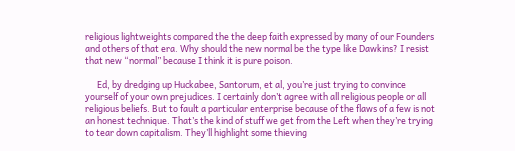religious lightweights compared the the deep faith expressed by many of our Founders and others of that era. Why should the new normal be the type like Dawkins? I resist that new “normal” because I think it is pure poison.

      Ed, by dredging up Huckabee, Santorum, et al, you’re just trying to convince yourself of your own prejudices. I certainly don’t agree with all religious people or all religious beliefs. But to fault a particular enterprise because of the flaws of a few is not an honest technique. That’s the kind of stuff we get from the Left when they’re trying to tear down capitalism. They’ll highlight some thieving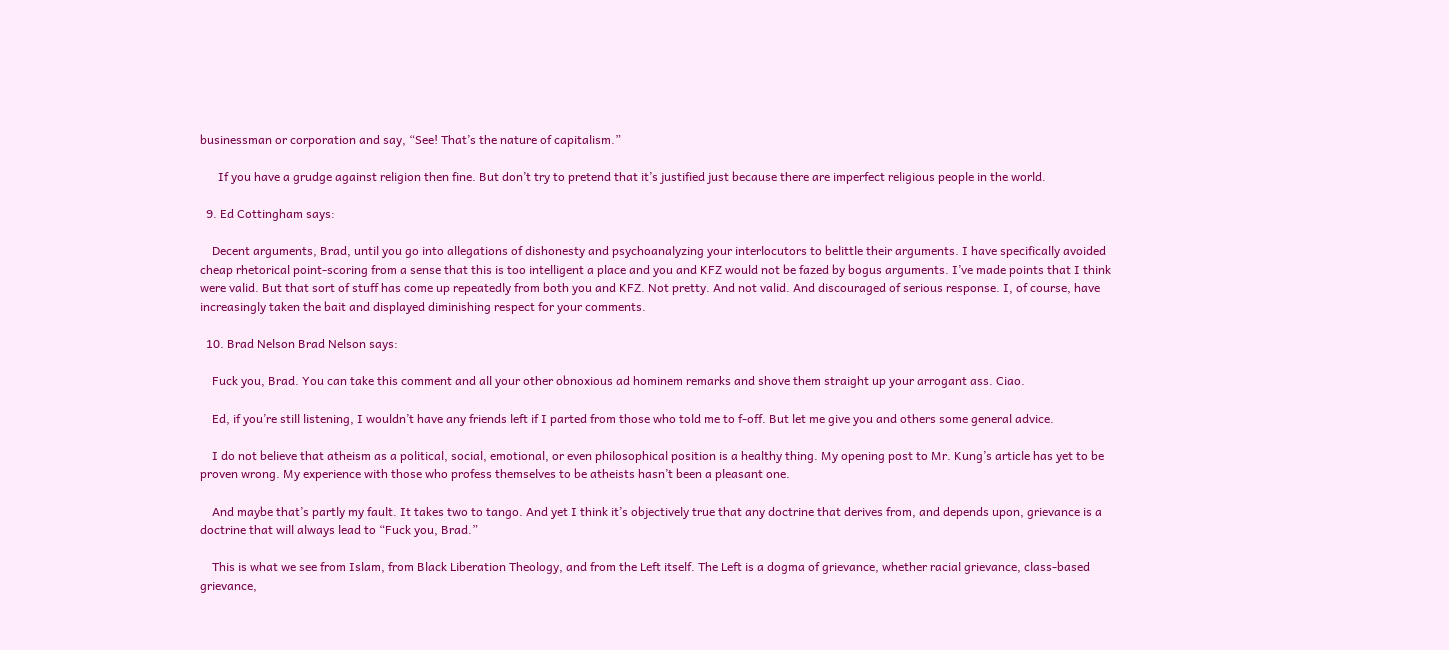businessman or corporation and say, “See! That’s the nature of capitalism.”

      If you have a grudge against religion then fine. But don’t try to pretend that it’s justified just because there are imperfect religious people in the world.

  9. Ed Cottingham says:

    Decent arguments, Brad, until you go into allegations of dishonesty and psychoanalyzing your interlocutors to belittle their arguments. I have specifically avoided cheap rhetorical point-scoring from a sense that this is too intelligent a place and you and KFZ would not be fazed by bogus arguments. I’ve made points that I think were valid. But that sort of stuff has come up repeatedly from both you and KFZ. Not pretty. And not valid. And discouraged of serious response. I, of course, have increasingly taken the bait and displayed diminishing respect for your comments.

  10. Brad Nelson Brad Nelson says:

    Fuck you, Brad. You can take this comment and all your other obnoxious ad hominem remarks and shove them straight up your arrogant ass. Ciao.

    Ed, if you’re still listening, I wouldn’t have any friends left if I parted from those who told me to f-off. But let me give you and others some general advice.

    I do not believe that atheism as a political, social, emotional, or even philosophical position is a healthy thing. My opening post to Mr. Kung’s article has yet to be proven wrong. My experience with those who profess themselves to be atheists hasn’t been a pleasant one.

    And maybe that’s partly my fault. It takes two to tango. And yet I think it’s objectively true that any doctrine that derives from, and depends upon, grievance is a doctrine that will always lead to “Fuck you, Brad.”

    This is what we see from Islam, from Black Liberation Theology, and from the Left itself. The Left is a dogma of grievance, whether racial grievance, class-based grievance,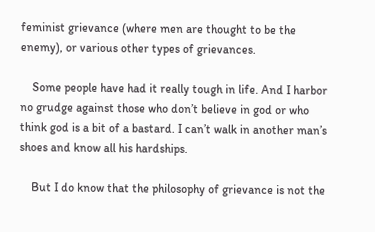feminist grievance (where men are thought to be the enemy), or various other types of grievances.

    Some people have had it really tough in life. And I harbor no grudge against those who don’t believe in god or who think god is a bit of a bastard. I can’t walk in another man’s shoes and know all his hardships.

    But I do know that the philosophy of grievance is not the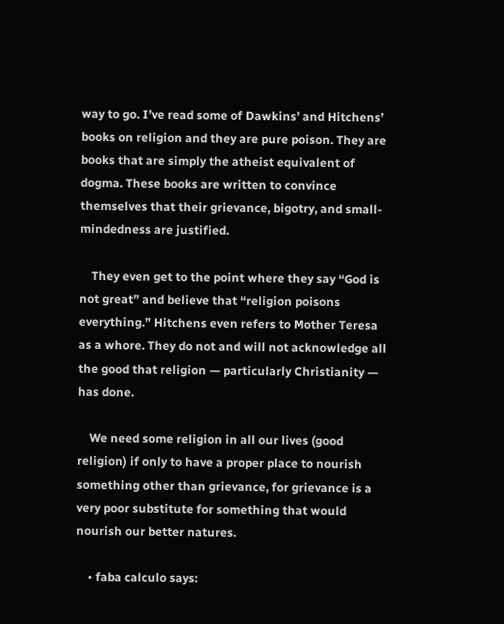way to go. I’ve read some of Dawkins’ and Hitchens’ books on religion and they are pure poison. They are books that are simply the atheist equivalent of dogma. These books are written to convince themselves that their grievance, bigotry, and small-mindedness are justified.

    They even get to the point where they say “God is not great” and believe that “religion poisons everything.” Hitchens even refers to Mother Teresa as a whore. They do not and will not acknowledge all the good that religion — particularly Christianity — has done.

    We need some religion in all our lives (good religion) if only to have a proper place to nourish something other than grievance, for grievance is a very poor substitute for something that would nourish our better natures.

    • faba calculo says: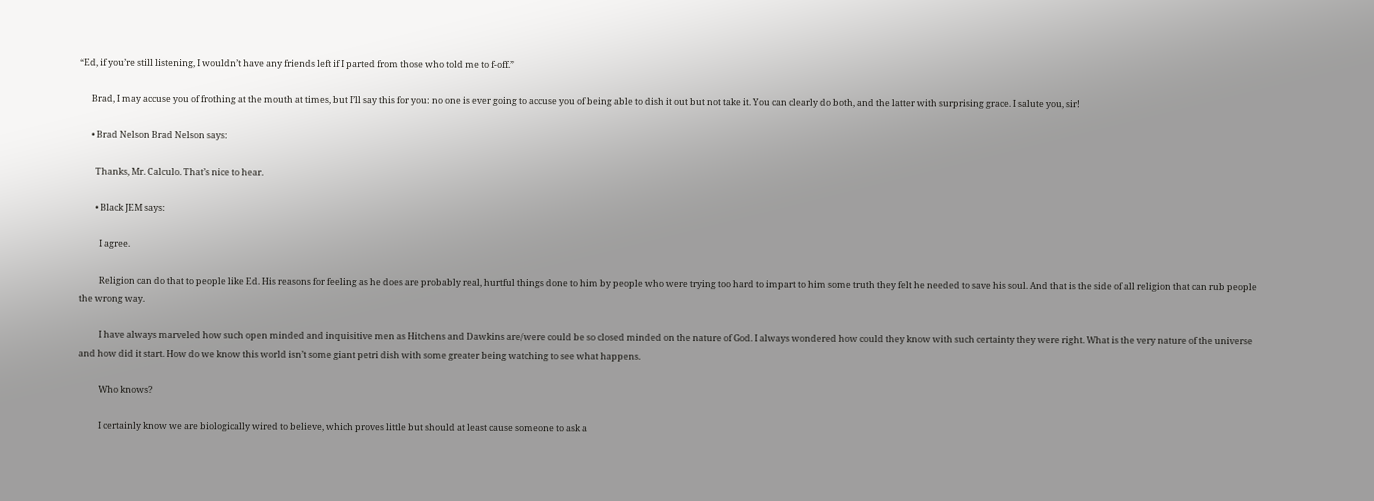“Ed, if you’re still listening, I wouldn’t have any friends left if I parted from those who told me to f-off.”

      Brad, I may accuse you of frothing at the mouth at times, but I’ll say this for you: no one is ever going to accuse you of being able to dish it out but not take it. You can clearly do both, and the latter with surprising grace. I salute you, sir!

      • Brad Nelson Brad Nelson says:

        Thanks, Mr. Calculo. That’s nice to hear.

        • Black JEM says:

          I agree.

          Religion can do that to people like Ed. His reasons for feeling as he does are probably real, hurtful things done to him by people who were trying too hard to impart to him some truth they felt he needed to save his soul. And that is the side of all religion that can rub people the wrong way.

          I have always marveled how such open minded and inquisitive men as Hitchens and Dawkins are/were could be so closed minded on the nature of God. I always wondered how could they know with such certainty they were right. What is the very nature of the universe and how did it start. How do we know this world isn’t some giant petri dish with some greater being watching to see what happens.

          Who knows?

          I certainly know we are biologically wired to believe, which proves little but should at least cause someone to ask a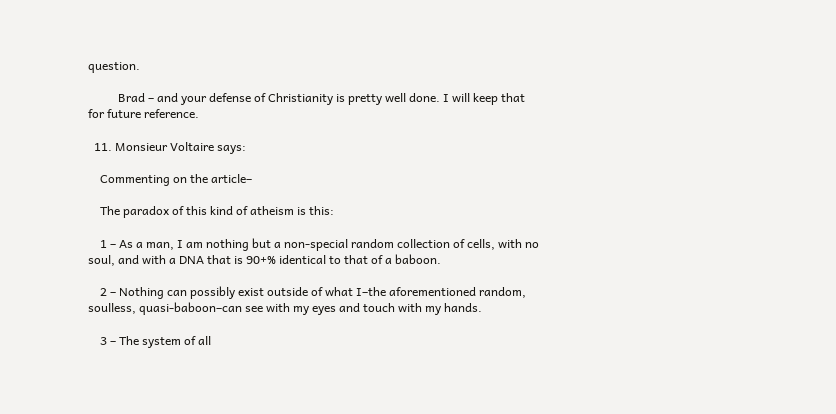question.

          Brad – and your defense of Christianity is pretty well done. I will keep that for future reference.

  11. Monsieur Voltaire says:

    Commenting on the article–

    The paradox of this kind of atheism is this:

    1 – As a man, I am nothing but a non-special random collection of cells, with no soul, and with a DNA that is 90+% identical to that of a baboon.

    2 – Nothing can possibly exist outside of what I–the aforementioned random, soulless, quasi-baboon–can see with my eyes and touch with my hands.

    3 – The system of all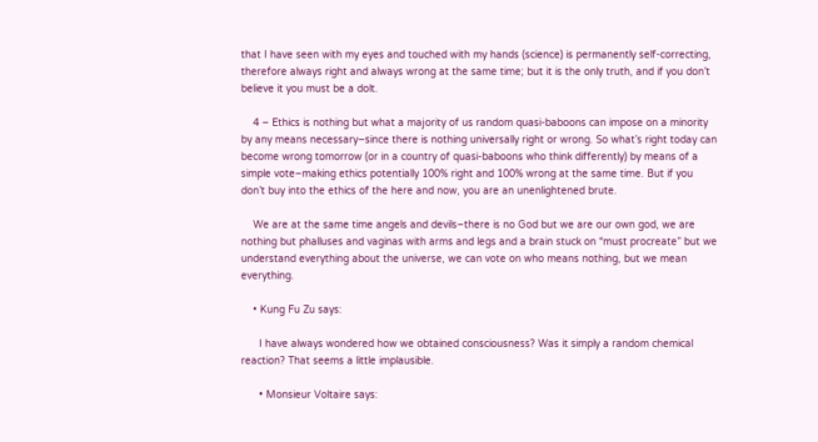that I have seen with my eyes and touched with my hands (science) is permanently self-correcting, therefore always right and always wrong at the same time; but it is the only truth, and if you don’t believe it you must be a dolt.

    4 – Ethics is nothing but what a majority of us random quasi-baboons can impose on a minority by any means necessary–since there is nothing universally right or wrong. So what’s right today can become wrong tomorrow (or in a country of quasi-baboons who think differently) by means of a simple vote–making ethics potentially 100% right and 100% wrong at the same time. But if you don’t buy into the ethics of the here and now, you are an unenlightened brute.

    We are at the same time angels and devils–there is no God but we are our own god, we are nothing but phalluses and vaginas with arms and legs and a brain stuck on “must procreate” but we understand everything about the universe, we can vote on who means nothing, but we mean everything.

    • Kung Fu Zu says:

      I have always wondered how we obtained consciousness? Was it simply a random chemical reaction? That seems a little implausible.

      • Monsieur Voltaire says: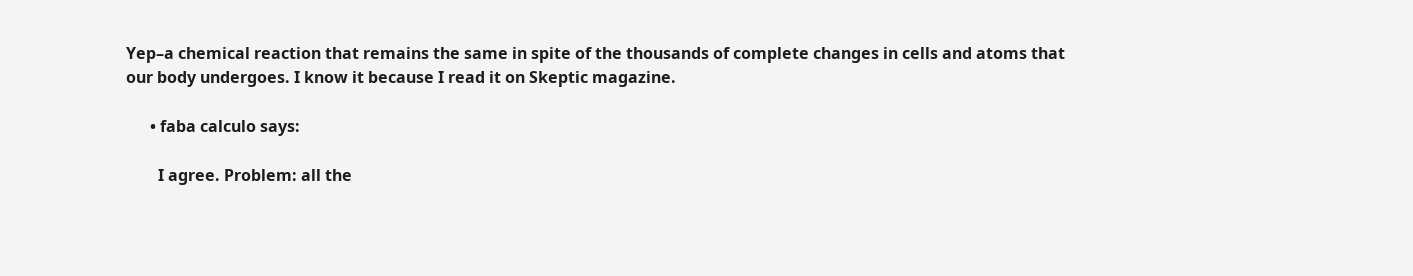Yep–a chemical reaction that remains the same in spite of the thousands of complete changes in cells and atoms that our body undergoes. I know it because I read it on Skeptic magazine.

      • faba calculo says:

        I agree. Problem: all the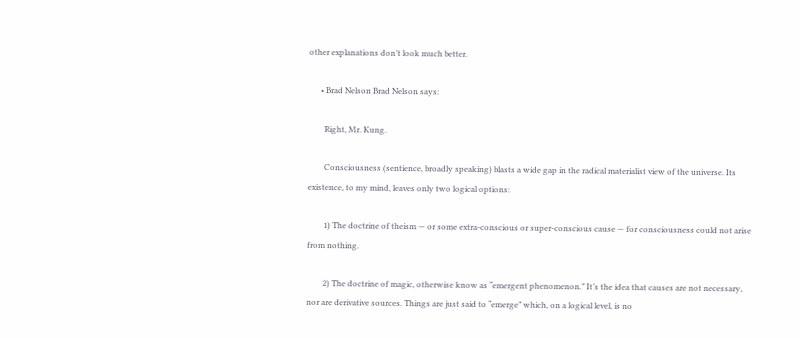other explanations don’t look much better.

      • Brad Nelson Brad Nelson says:

        Right, Mr. Kung.

        Consciousness (sentience, broadly speaking) blasts a wide gap in the radical materialist view of the universe. Its existence, to my mind, leaves only two logical options:

        1) The doctrine of theism — or some extra-conscious or super-conscious cause — for consciousness could not arise from nothing.

        2) The doctrine of magic, otherwise know as “emergent phenomenon.” It’s the idea that causes are not necessary, nor are derivative sources. Things are just said to “emerge” which, on a logical level, is no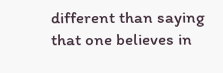different than saying that one believes in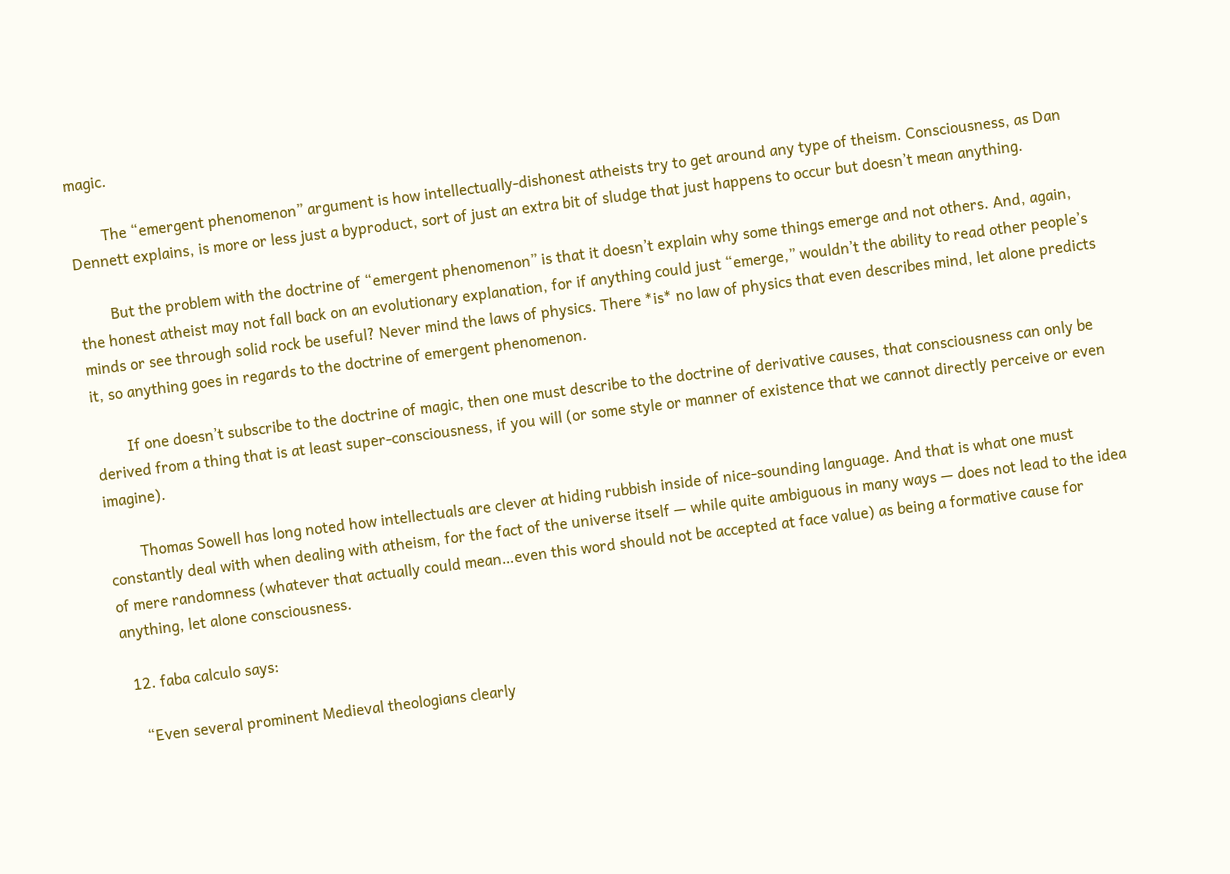magic.

        The “emergent phenomenon” argument is how intellectually-dishonest atheists try to get around any type of theism. Consciousness, as Dan Dennett explains, is more or less just a byproduct, sort of just an extra bit of sludge that just happens to occur but doesn’t mean anything.

        But the problem with the doctrine of “emergent phenomenon” is that it doesn’t explain why some things emerge and not others. And, again, the honest atheist may not fall back on an evolutionary explanation, for if anything could just “emerge,” wouldn’t the ability to read other people’s minds or see through solid rock be useful? Never mind the laws of physics. There *is* no law of physics that even describes mind, let alone predicts it, so anything goes in regards to the doctrine of emergent phenomenon.

        If one doesn’t subscribe to the doctrine of magic, then one must describe to the doctrine of derivative causes, that consciousness can only be derived from a thing that is at least super-consciousness, if you will (or some style or manner of existence that we cannot directly perceive or even imagine).

        Thomas Sowell has long noted how intellectuals are clever at hiding rubbish inside of nice-sounding language. And that is what one must constantly deal with when dealing with atheism, for the fact of the universe itself — while quite ambiguous in many ways — does not lead to the idea of mere randomness (whatever that actually could mean…even this word should not be accepted at face value) as being a formative cause for anything, let alone consciousness.

  12. faba calculo says:

    “Even several prominent Medieval theologians clearly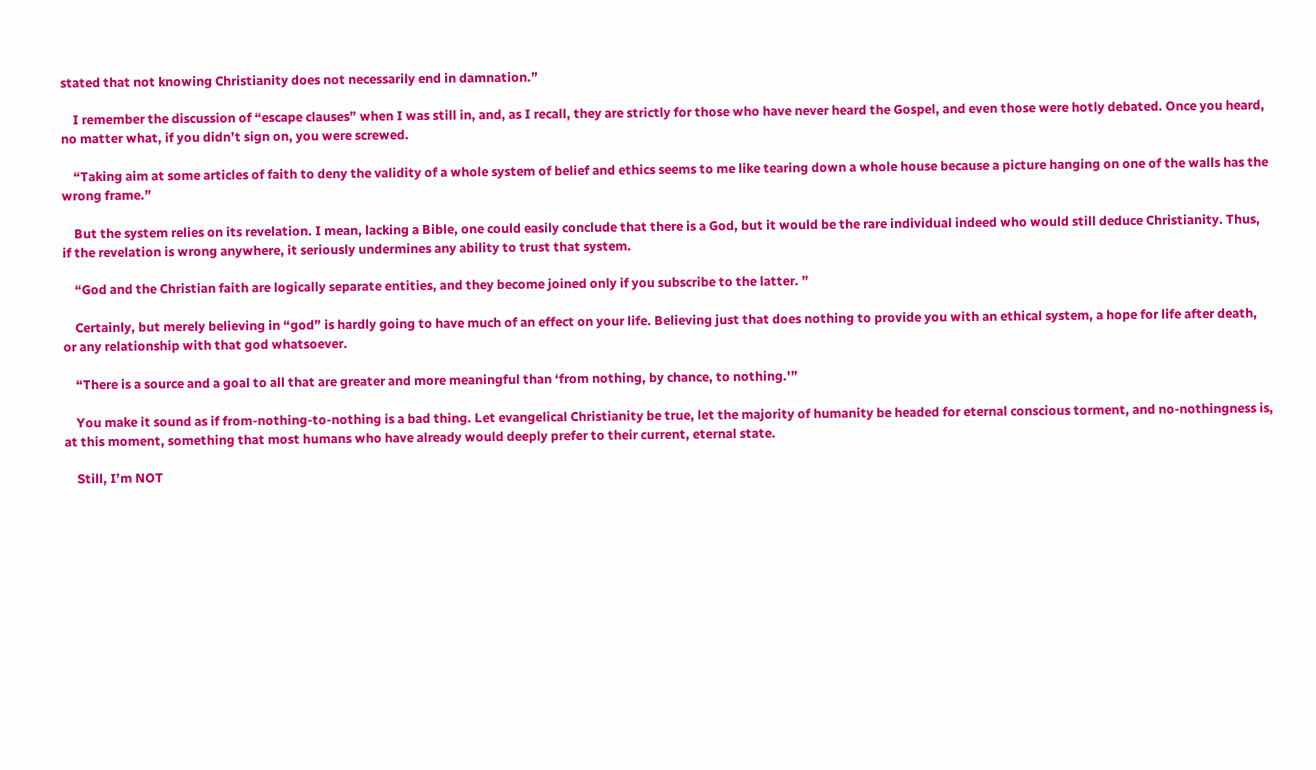stated that not knowing Christianity does not necessarily end in damnation.”

    I remember the discussion of “escape clauses” when I was still in, and, as I recall, they are strictly for those who have never heard the Gospel, and even those were hotly debated. Once you heard, no matter what, if you didn’t sign on, you were screwed.

    “Taking aim at some articles of faith to deny the validity of a whole system of belief and ethics seems to me like tearing down a whole house because a picture hanging on one of the walls has the wrong frame.”

    But the system relies on its revelation. I mean, lacking a Bible, one could easily conclude that there is a God, but it would be the rare individual indeed who would still deduce Christianity. Thus, if the revelation is wrong anywhere, it seriously undermines any ability to trust that system.

    “God and the Christian faith are logically separate entities, and they become joined only if you subscribe to the latter. ”

    Certainly, but merely believing in “god” is hardly going to have much of an effect on your life. Believing just that does nothing to provide you with an ethical system, a hope for life after death, or any relationship with that god whatsoever.

    “There is a source and a goal to all that are greater and more meaningful than ‘from nothing, by chance, to nothing.'”

    You make it sound as if from-nothing-to-nothing is a bad thing. Let evangelical Christianity be true, let the majority of humanity be headed for eternal conscious torment, and no-nothingness is, at this moment, something that most humans who have already would deeply prefer to their current, eternal state.

    Still, I’m NOT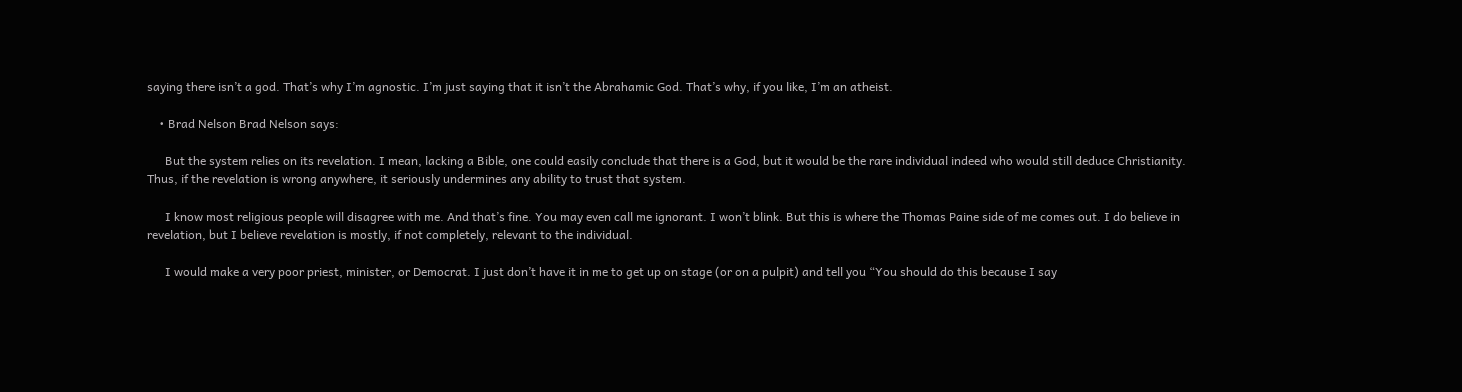saying there isn’t a god. That’s why I’m agnostic. I’m just saying that it isn’t the Abrahamic God. That’s why, if you like, I’m an atheist.

    • Brad Nelson Brad Nelson says:

      But the system relies on its revelation. I mean, lacking a Bible, one could easily conclude that there is a God, but it would be the rare individual indeed who would still deduce Christianity. Thus, if the revelation is wrong anywhere, it seriously undermines any ability to trust that system.

      I know most religious people will disagree with me. And that’s fine. You may even call me ignorant. I won’t blink. But this is where the Thomas Paine side of me comes out. I do believe in revelation, but I believe revelation is mostly, if not completely, relevant to the individual.

      I would make a very poor priest, minister, or Democrat. I just don’t have it in me to get up on stage (or on a pulpit) and tell you “You should do this because I say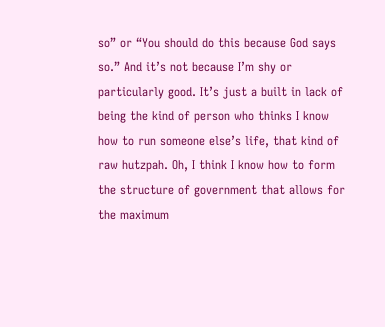so” or “You should do this because God says so.” And it’s not because I’m shy or particularly good. It’s just a built in lack of being the kind of person who thinks I know how to run someone else’s life, that kind of raw hutzpah. Oh, I think I know how to form the structure of government that allows for the maximum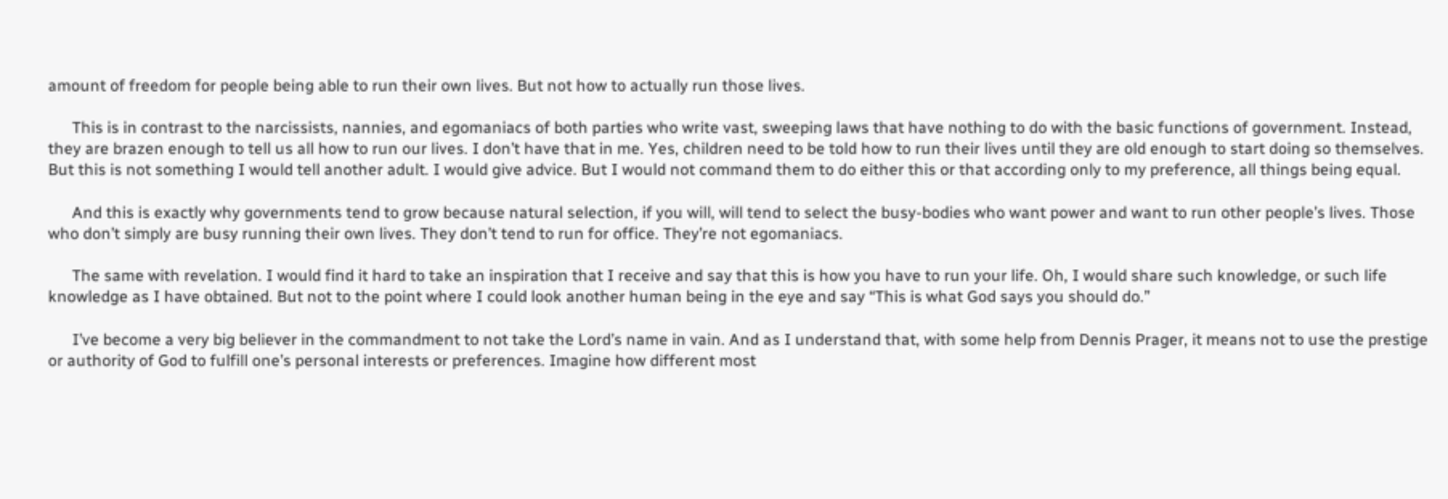amount of freedom for people being able to run their own lives. But not how to actually run those lives.

      This is in contrast to the narcissists, nannies, and egomaniacs of both parties who write vast, sweeping laws that have nothing to do with the basic functions of government. Instead, they are brazen enough to tell us all how to run our lives. I don’t have that in me. Yes, children need to be told how to run their lives until they are old enough to start doing so themselves. But this is not something I would tell another adult. I would give advice. But I would not command them to do either this or that according only to my preference, all things being equal.

      And this is exactly why governments tend to grow because natural selection, if you will, will tend to select the busy-bodies who want power and want to run other people’s lives. Those who don’t simply are busy running their own lives. They don’t tend to run for office. They’re not egomaniacs.

      The same with revelation. I would find it hard to take an inspiration that I receive and say that this is how you have to run your life. Oh, I would share such knowledge, or such life knowledge as I have obtained. But not to the point where I could look another human being in the eye and say “This is what God says you should do.”

      I’ve become a very big believer in the commandment to not take the Lord’s name in vain. And as I understand that, with some help from Dennis Prager, it means not to use the prestige or authority of God to fulfill one’s personal interests or preferences. Imagine how different most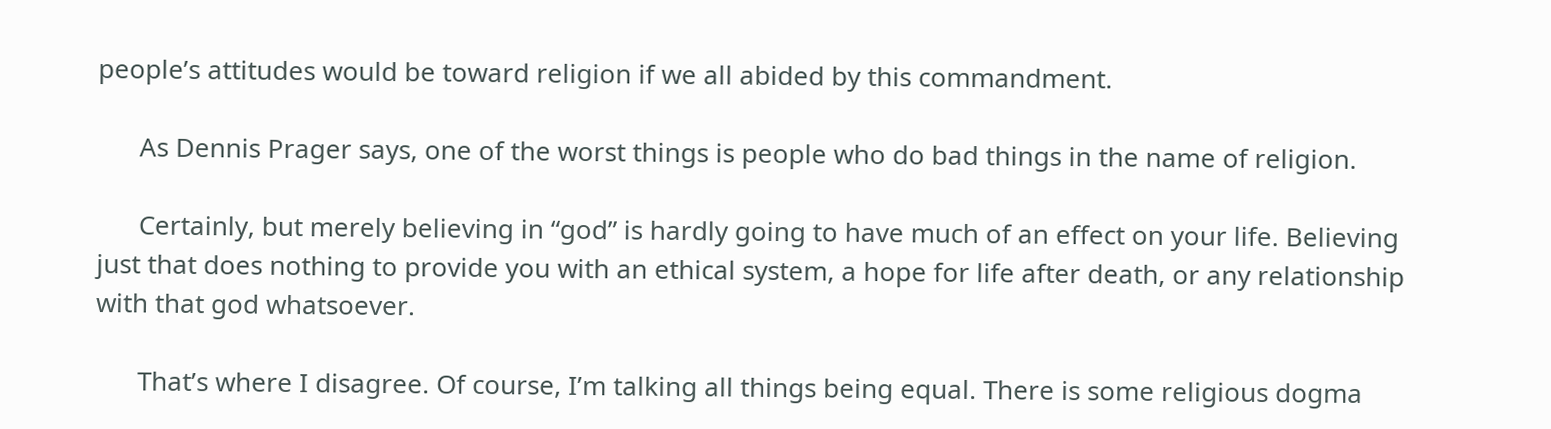people’s attitudes would be toward religion if we all abided by this commandment.

      As Dennis Prager says, one of the worst things is people who do bad things in the name of religion.

      Certainly, but merely believing in “god” is hardly going to have much of an effect on your life. Believing just that does nothing to provide you with an ethical system, a hope for life after death, or any relationship with that god whatsoever.

      That’s where I disagree. Of course, I’m talking all things being equal. There is some religious dogma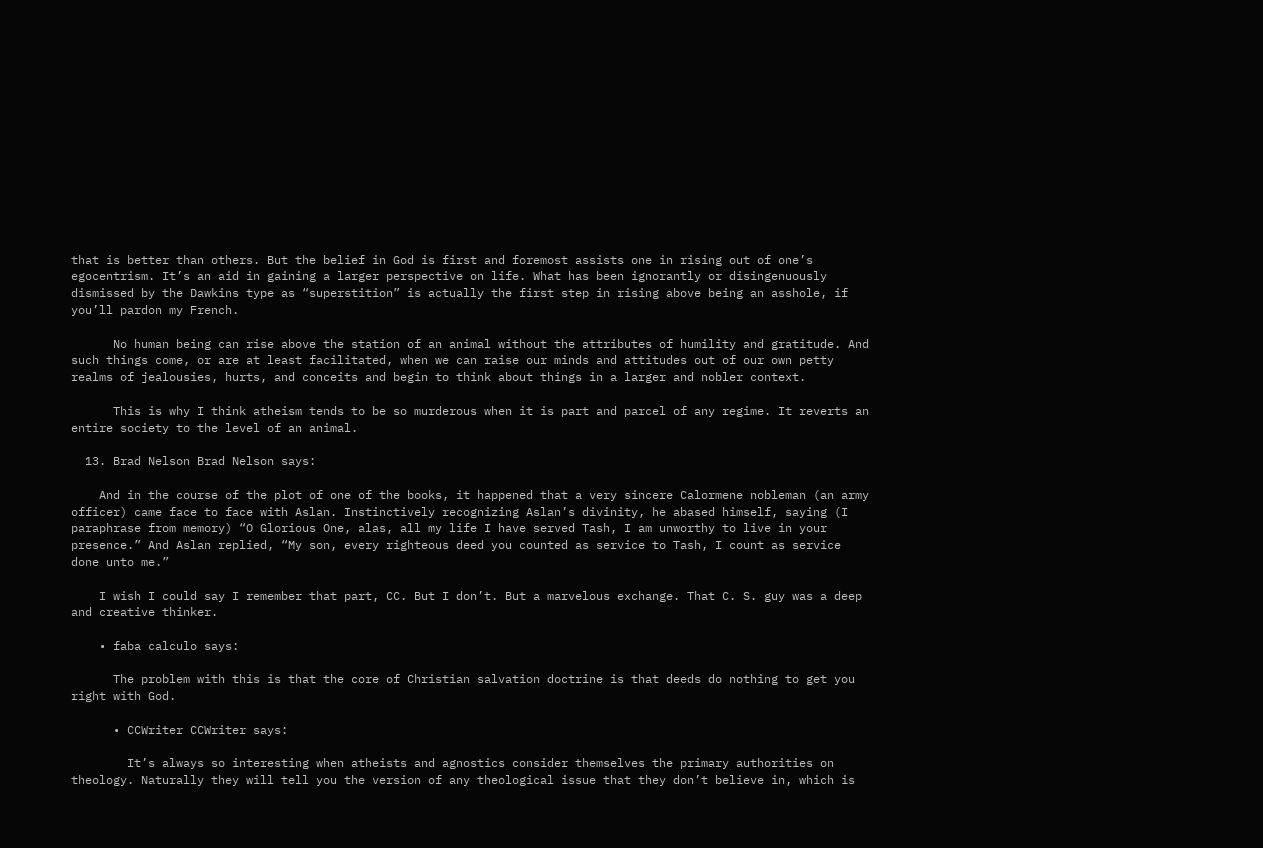that is better than others. But the belief in God is first and foremost assists one in rising out of one’s egocentrism. It’s an aid in gaining a larger perspective on life. What has been ignorantly or disingenuously dismissed by the Dawkins type as “superstition” is actually the first step in rising above being an asshole, if you’ll pardon my French.

      No human being can rise above the station of an animal without the attributes of humility and gratitude. And such things come, or are at least facilitated, when we can raise our minds and attitudes out of our own petty realms of jealousies, hurts, and conceits and begin to think about things in a larger and nobler context.

      This is why I think atheism tends to be so murderous when it is part and parcel of any regime. It reverts an entire society to the level of an animal.

  13. Brad Nelson Brad Nelson says:

    And in the course of the plot of one of the books, it happened that a very sincere Calormene nobleman (an army officer) came face to face with Aslan. Instinctively recognizing Aslan’s divinity, he abased himself, saying (I paraphrase from memory) “O Glorious One, alas, all my life I have served Tash, I am unworthy to live in your presence.” And Aslan replied, “My son, every righteous deed you counted as service to Tash, I count as service done unto me.”

    I wish I could say I remember that part, CC. But I don’t. But a marvelous exchange. That C. S. guy was a deep and creative thinker.

    • faba calculo says:

      The problem with this is that the core of Christian salvation doctrine is that deeds do nothing to get you right with God.

      • CCWriter CCWriter says:

        It’s always so interesting when atheists and agnostics consider themselves the primary authorities on theology. Naturally they will tell you the version of any theological issue that they don’t believe in, which is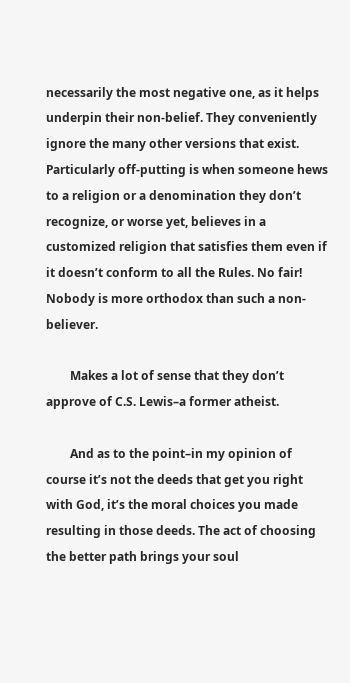necessarily the most negative one, as it helps underpin their non-belief. They conveniently ignore the many other versions that exist. Particularly off-putting is when someone hews to a religion or a denomination they don’t recognize, or worse yet, believes in a customized religion that satisfies them even if it doesn’t conform to all the Rules. No fair! Nobody is more orthodox than such a non-believer.

        Makes a lot of sense that they don’t approve of C.S. Lewis–a former atheist.

        And as to the point–in my opinion of course it’s not the deeds that get you right with God, it’s the moral choices you made resulting in those deeds. The act of choosing the better path brings your soul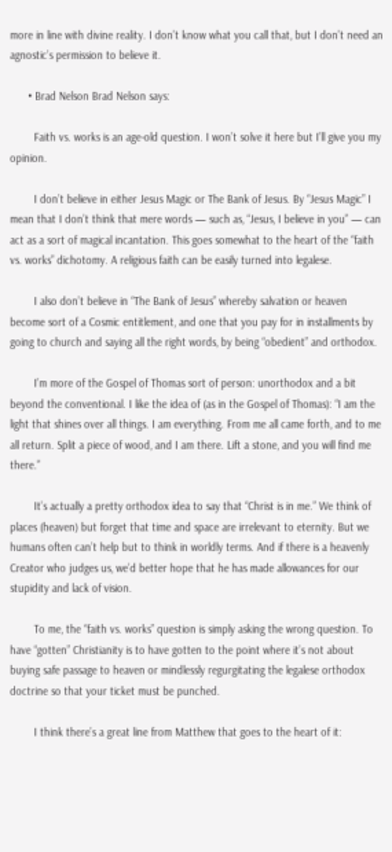more in line with divine reality. I don’t know what you call that, but I don’t need an agnostic’s permission to believe it.

      • Brad Nelson Brad Nelson says:

        Faith vs. works is an age-old question. I won’t solve it here but I’ll give you my opinion.

        I don’t believe in either Jesus Magic or The Bank of Jesus. By “Jesus Magic” I mean that I don’t think that mere words — such as, “Jesus, I believe in you” — can act as a sort of magical incantation. This goes somewhat to the heart of the “faith vs. works” dichotomy. A religious faith can be easily turned into legalese.

        I also don’t believe in “The Bank of Jesus” whereby salvation or heaven become sort of a Cosmic entitlement, and one that you pay for in installments by going to church and saying all the right words, by being “obedient” and orthodox.

        I’m more of the Gospel of Thomas sort of person: unorthodox and a bit beyond the conventional. I like the idea of (as in the Gospel of Thomas): “I am the light that shines over all things. I am everything. From me all came forth, and to me all return. Split a piece of wood, and I am there. Lift a stone, and you will find me there.”

        It’s actually a pretty orthodox idea to say that “Christ is in me.” We think of places (heaven) but forget that time and space are irrelevant to eternity. But we humans often can’t help but to think in worldly terms. And if there is a heavenly Creator who judges us, we’d better hope that he has made allowances for our stupidity and lack of vision.

        To me, the “faith vs. works” question is simply asking the wrong question. To have “gotten” Christianity is to have gotten to the point where it’s not about buying safe passage to heaven or mindlessly regurgitating the legalese orthodox doctrine so that your ticket must be punched.

        I think there’s a great line from Matthew that goes to the heart of it: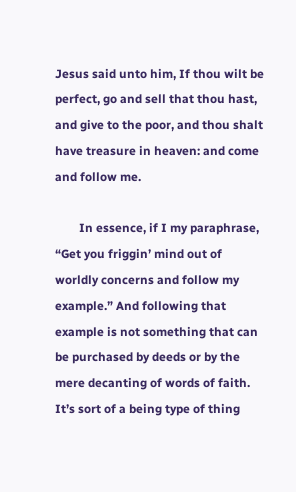Jesus said unto him, If thou wilt be perfect, go and sell that thou hast, and give to the poor, and thou shalt have treasure in heaven: and come and follow me.

        In essence, if I my paraphrase, “Get you friggin’ mind out of worldly concerns and follow my example.” And following that example is not something that can be purchased by deeds or by the mere decanting of words of faith. It’s sort of a being type of thing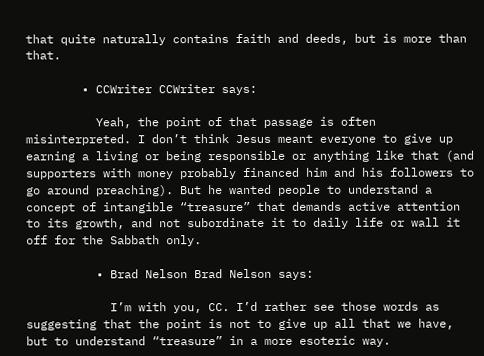that quite naturally contains faith and deeds, but is more than that.

        • CCWriter CCWriter says:

          Yeah, the point of that passage is often misinterpreted. I don’t think Jesus meant everyone to give up earning a living or being responsible or anything like that (and supporters with money probably financed him and his followers to go around preaching). But he wanted people to understand a concept of intangible “treasure” that demands active attention to its growth, and not subordinate it to daily life or wall it off for the Sabbath only.

          • Brad Nelson Brad Nelson says:

            I’m with you, CC. I’d rather see those words as suggesting that the point is not to give up all that we have, but to understand “treasure” in a more esoteric way.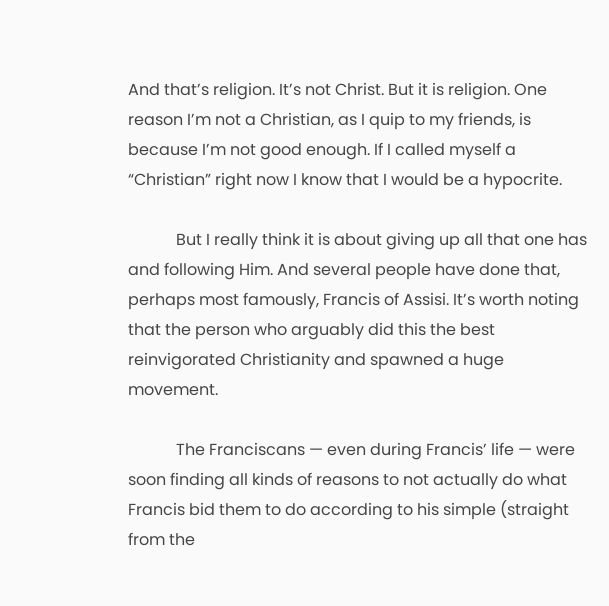And that’s religion. It’s not Christ. But it is religion. One reason I’m not a Christian, as I quip to my friends, is because I’m not good enough. If I called myself a “Christian” right now I know that I would be a hypocrite.

            But I really think it is about giving up all that one has and following Him. And several people have done that, perhaps most famously, Francis of Assisi. It’s worth noting that the person who arguably did this the best reinvigorated Christianity and spawned a huge movement.

            The Franciscans — even during Francis’ life — were soon finding all kinds of reasons to not actually do what Francis bid them to do according to his simple (straight from the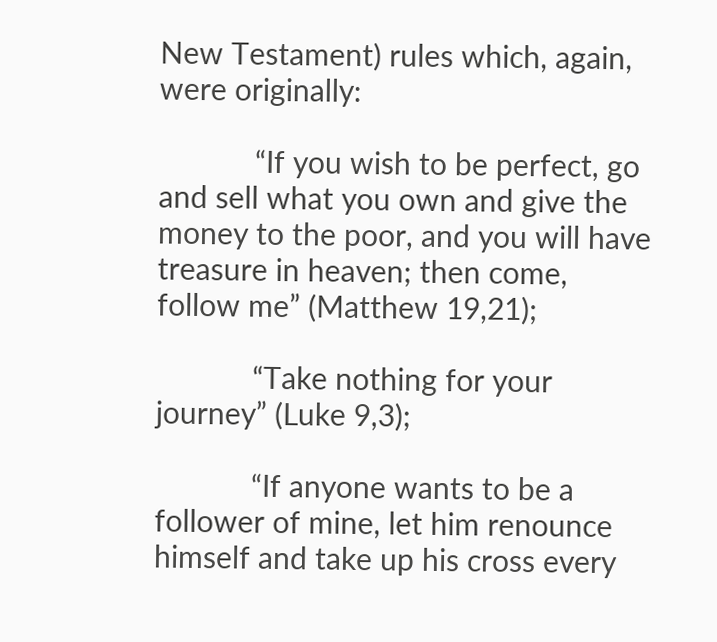New Testament) rules which, again, were originally:

            “If you wish to be perfect, go and sell what you own and give the money to the poor, and you will have treasure in heaven; then come, follow me” (Matthew 19,21);

            “Take nothing for your journey” (Luke 9,3);

            “If anyone wants to be a follower of mine, let him renounce himself and take up his cross every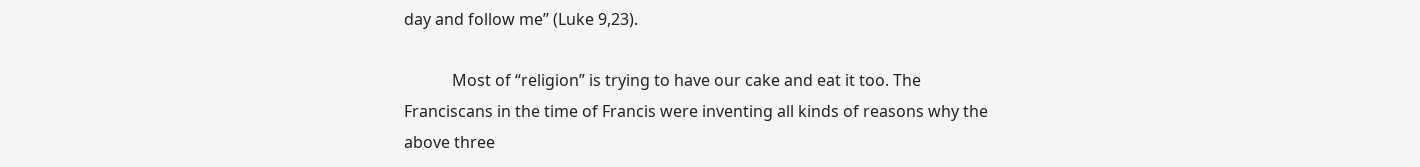day and follow me” (Luke 9,23).

            Most of “religion” is trying to have our cake and eat it too. The Franciscans in the time of Francis were inventing all kinds of reasons why the above three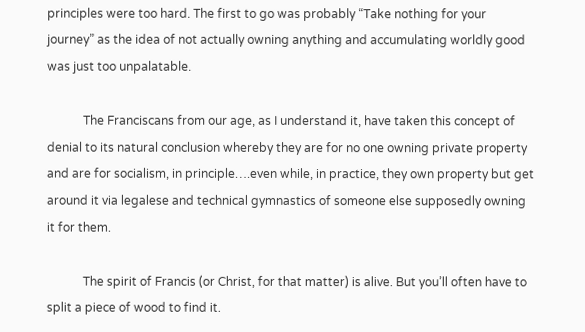principles were too hard. The first to go was probably “Take nothing for your journey” as the idea of not actually owning anything and accumulating worldly good was just too unpalatable.

            The Franciscans from our age, as I understand it, have taken this concept of denial to its natural conclusion whereby they are for no one owning private property and are for socialism, in principle….even while, in practice, they own property but get around it via legalese and technical gymnastics of someone else supposedly owning it for them.

            The spirit of Francis (or Christ, for that matter) is alive. But you’ll often have to split a piece of wood to find it.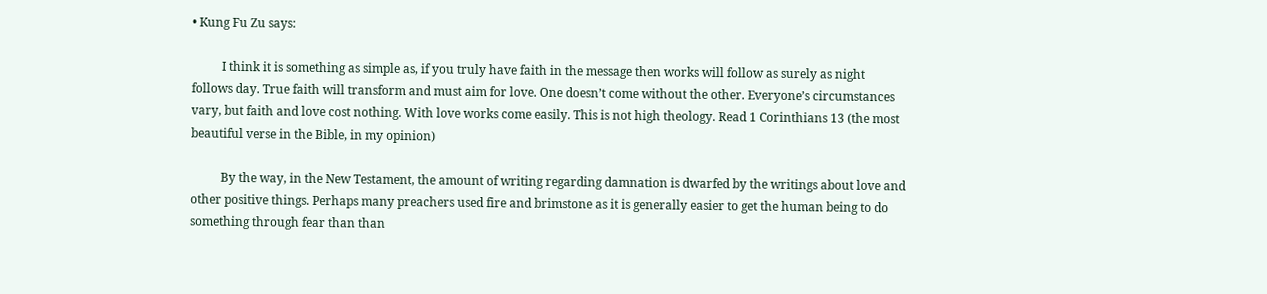• Kung Fu Zu says:

          I think it is something as simple as, if you truly have faith in the message then works will follow as surely as night follows day. True faith will transform and must aim for love. One doesn’t come without the other. Everyone’s circumstances vary, but faith and love cost nothing. With love works come easily. This is not high theology. Read 1 Corinthians 13 (the most beautiful verse in the Bible, in my opinion)

          By the way, in the New Testament, the amount of writing regarding damnation is dwarfed by the writings about love and other positive things. Perhaps many preachers used fire and brimstone as it is generally easier to get the human being to do something through fear than than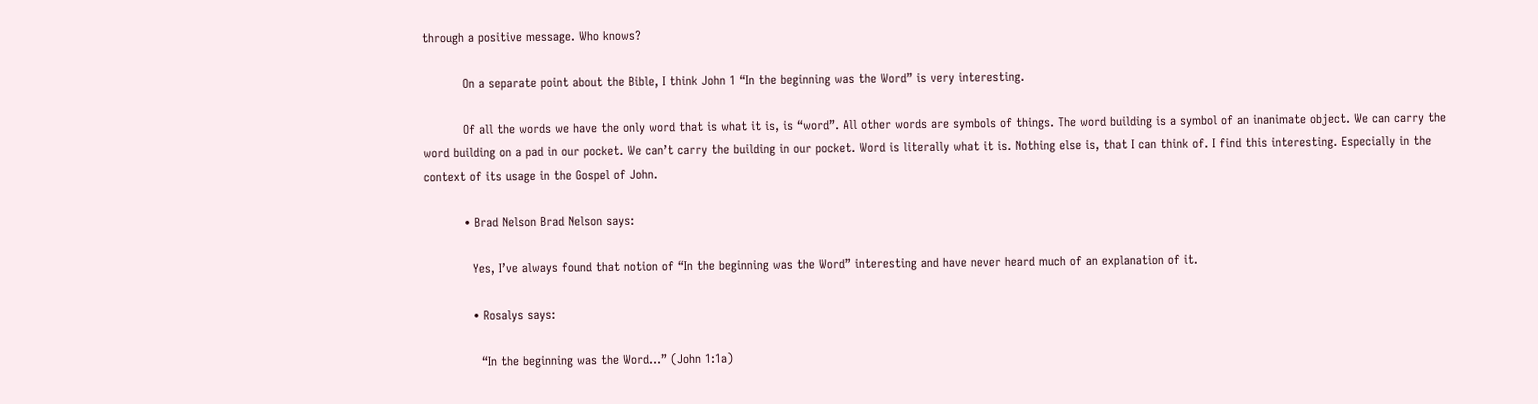through a positive message. Who knows?

          On a separate point about the Bible, I think John 1 “In the beginning was the Word” is very interesting.

          Of all the words we have the only word that is what it is, is “word”. All other words are symbols of things. The word building is a symbol of an inanimate object. We can carry the word building on a pad in our pocket. We can’t carry the building in our pocket. Word is literally what it is. Nothing else is, that I can think of. I find this interesting. Especially in the context of its usage in the Gospel of John.

          • Brad Nelson Brad Nelson says:

            Yes, I’ve always found that notion of “In the beginning was the Word” interesting and have never heard much of an explanation of it.

            • Rosalys says:

              “In the beginning was the Word…” (John 1:1a)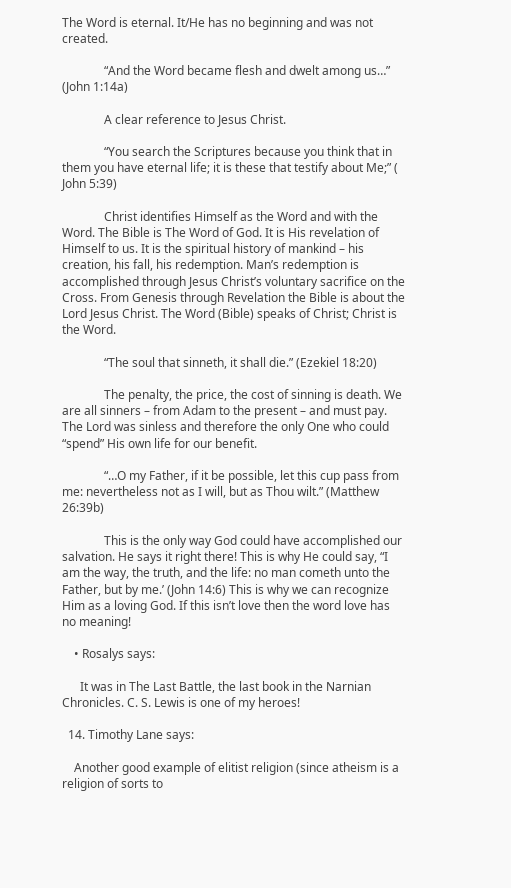The Word is eternal. It/He has no beginning and was not created.

              “And the Word became flesh and dwelt among us…” (John 1:14a)

              A clear reference to Jesus Christ.

              “You search the Scriptures because you think that in them you have eternal life; it is these that testify about Me;” ( John 5:39)

              Christ identifies Himself as the Word and with the Word. The Bible is The Word of God. It is His revelation of Himself to us. It is the spiritual history of mankind – his creation, his fall, his redemption. Man’s redemption is accomplished through Jesus Christ’s voluntary sacrifice on the Cross. From Genesis through Revelation the Bible is about the Lord Jesus Christ. The Word (Bible) speaks of Christ; Christ is the Word.

              “The soul that sinneth, it shall die.” (Ezekiel 18:20)

              The penalty, the price, the cost of sinning is death. We are all sinners – from Adam to the present – and must pay. The Lord was sinless and therefore the only One who could “spend” His own life for our benefit.

              “…O my Father, if it be possible, let this cup pass from me: nevertheless not as I will, but as Thou wilt.” (Matthew 26:39b)

              This is the only way God could have accomplished our salvation. He says it right there! This is why He could say, “I am the way, the truth, and the life: no man cometh unto the Father, but by me.’ (John 14:6) This is why we can recognize Him as a loving God. If this isn’t love then the word love has no meaning!

    • Rosalys says:

      It was in The Last Battle, the last book in the Narnian Chronicles. C. S. Lewis is one of my heroes!

  14. Timothy Lane says:

    Another good example of elitist religion (since atheism is a religion of sorts to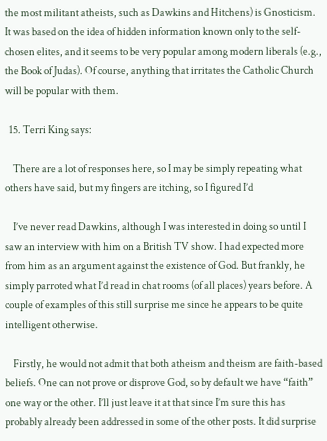the most militant atheists, such as Dawkins and Hitchens) is Gnosticism. It was based on the idea of hidden information known only to the self-chosen elites, and it seems to be very popular among modern liberals (e.g., the Book of Judas). Of course, anything that irritates the Catholic Church will be popular with them.

  15. Terri King says:

    There are a lot of responses here, so I may be simply repeating what others have said, but my fingers are itching, so I figured I’d

    I’ve never read Dawkins, although I was interested in doing so until I saw an interview with him on a British TV show. I had expected more from him as an argument against the existence of God. But frankly, he simply parroted what I’d read in chat rooms (of all places) years before. A couple of examples of this still surprise me since he appears to be quite intelligent otherwise.

    Firstly, he would not admit that both atheism and theism are faith-based beliefs. One can not prove or disprove God, so by default we have “faith” one way or the other. I’ll just leave it at that since I’m sure this has probably already been addressed in some of the other posts. It did surprise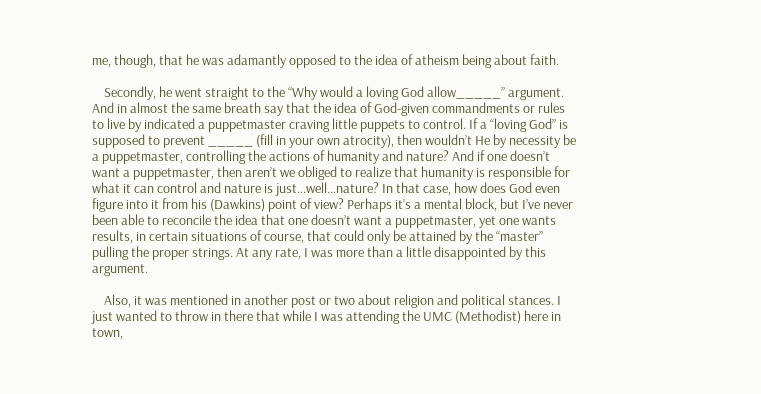me, though, that he was adamantly opposed to the idea of atheism being about faith.

    Secondly, he went straight to the “Why would a loving God allow_____” argument. And in almost the same breath say that the idea of God-given commandments or rules to live by indicated a puppetmaster craving little puppets to control. If a “loving God” is supposed to prevent _____ (fill in your own atrocity), then wouldn’t He by necessity be a puppetmaster, controlling the actions of humanity and nature? And if one doesn’t want a puppetmaster, then aren’t we obliged to realize that humanity is responsible for what it can control and nature is just…well…nature? In that case, how does God even figure into it from his (Dawkins) point of view? Perhaps it’s a mental block, but I’ve never been able to reconcile the idea that one doesn’t want a puppetmaster, yet one wants results, in certain situations of course, that could only be attained by the “master” pulling the proper strings. At any rate, I was more than a little disappointed by this argument.

    Also, it was mentioned in another post or two about religion and political stances. I just wanted to throw in there that while I was attending the UMC (Methodist) here in town,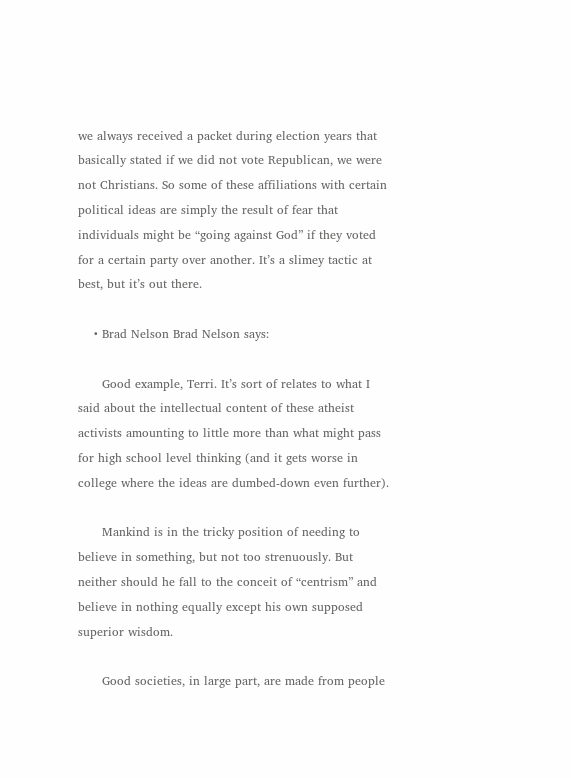we always received a packet during election years that basically stated if we did not vote Republican, we were not Christians. So some of these affiliations with certain political ideas are simply the result of fear that individuals might be “going against God” if they voted for a certain party over another. It’s a slimey tactic at best, but it’s out there.

    • Brad Nelson Brad Nelson says:

      Good example, Terri. It’s sort of relates to what I said about the intellectual content of these atheist activists amounting to little more than what might pass for high school level thinking (and it gets worse in college where the ideas are dumbed-down even further).

      Mankind is in the tricky position of needing to believe in something, but not too strenuously. But neither should he fall to the conceit of “centrism” and believe in nothing equally except his own supposed superior wisdom.

      Good societies, in large part, are made from people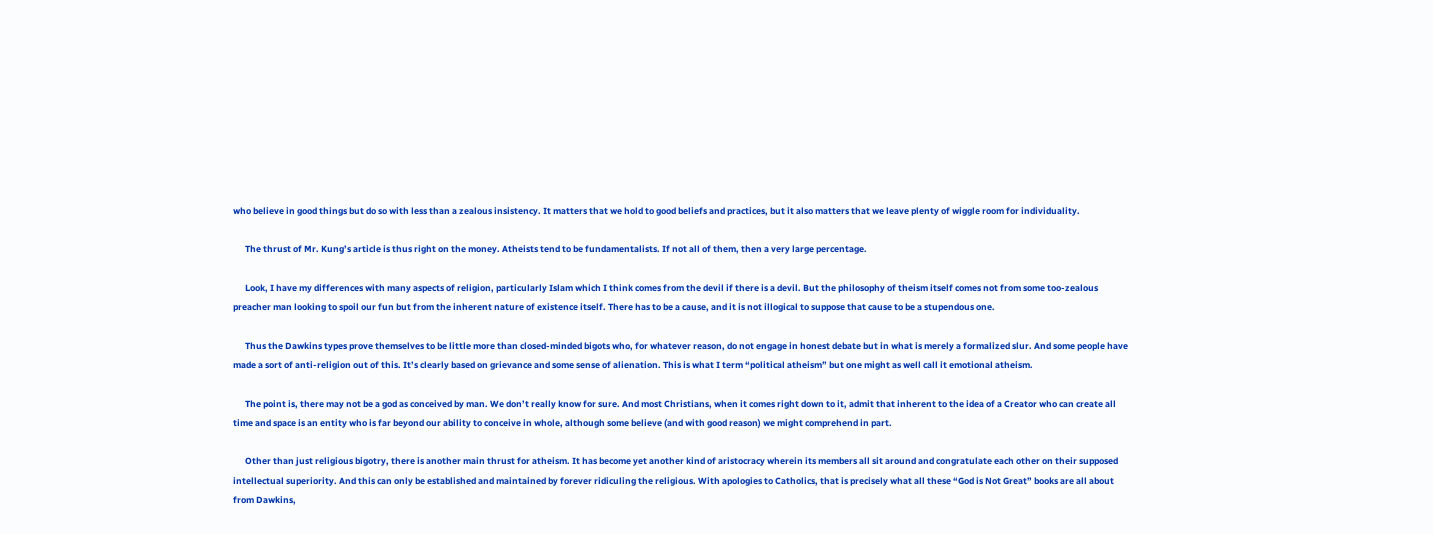who believe in good things but do so with less than a zealous insistency. It matters that we hold to good beliefs and practices, but it also matters that we leave plenty of wiggle room for individuality.

      The thrust of Mr. Kung’s article is thus right on the money. Atheists tend to be fundamentalists. If not all of them, then a very large percentage.

      Look, I have my differences with many aspects of religion, particularly Islam which I think comes from the devil if there is a devil. But the philosophy of theism itself comes not from some too-zealous preacher man looking to spoil our fun but from the inherent nature of existence itself. There has to be a cause, and it is not illogical to suppose that cause to be a stupendous one.

      Thus the Dawkins types prove themselves to be little more than closed-minded bigots who, for whatever reason, do not engage in honest debate but in what is merely a formalized slur. And some people have made a sort of anti-religion out of this. It’s clearly based on grievance and some sense of alienation. This is what I term “political atheism” but one might as well call it emotional atheism.

      The point is, there may not be a god as conceived by man. We don’t really know for sure. And most Christians, when it comes right down to it, admit that inherent to the idea of a Creator who can create all time and space is an entity who is far beyond our ability to conceive in whole, although some believe (and with good reason) we might comprehend in part.

      Other than just religious bigotry, there is another main thrust for atheism. It has become yet another kind of aristocracy wherein its members all sit around and congratulate each other on their supposed intellectual superiority. And this can only be established and maintained by forever ridiculing the religious. With apologies to Catholics, that is precisely what all these “God is Not Great” books are all about from Dawkins,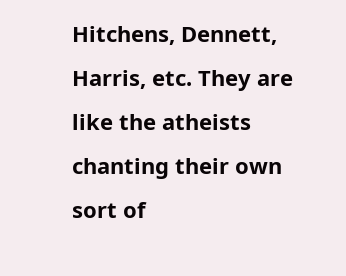Hitchens, Dennett, Harris, etc. They are like the atheists chanting their own sort of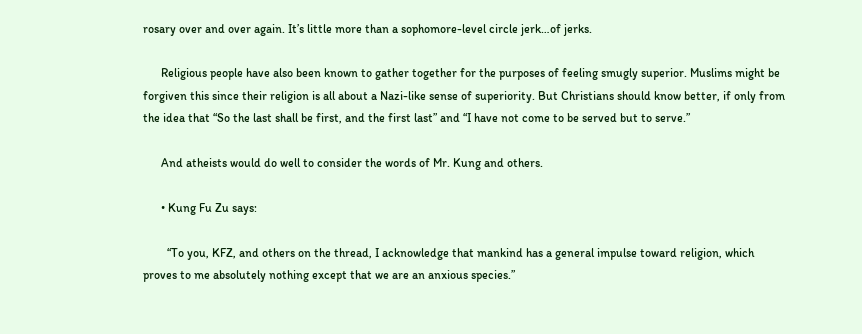rosary over and over again. It’s little more than a sophomore-level circle jerk…of jerks.

      Religious people have also been known to gather together for the purposes of feeling smugly superior. Muslims might be forgiven this since their religion is all about a Nazi-like sense of superiority. But Christians should know better, if only from the idea that “So the last shall be first, and the first last” and “I have not come to be served but to serve.”

      And atheists would do well to consider the words of Mr. Kung and others.

      • Kung Fu Zu says:

        “To you, KFZ, and others on the thread, I acknowledge that mankind has a general impulse toward religion, which proves to me absolutely nothing except that we are an anxious species.”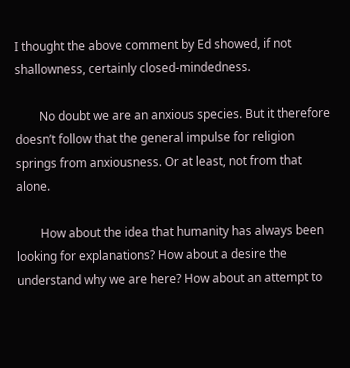I thought the above comment by Ed showed, if not shallowness, certainly closed-mindedness.

        No doubt we are an anxious species. But it therefore doesn’t follow that the general impulse for religion springs from anxiousness. Or at least, not from that alone.

        How about the idea that humanity has always been looking for explanations? How about a desire the understand why we are here? How about an attempt to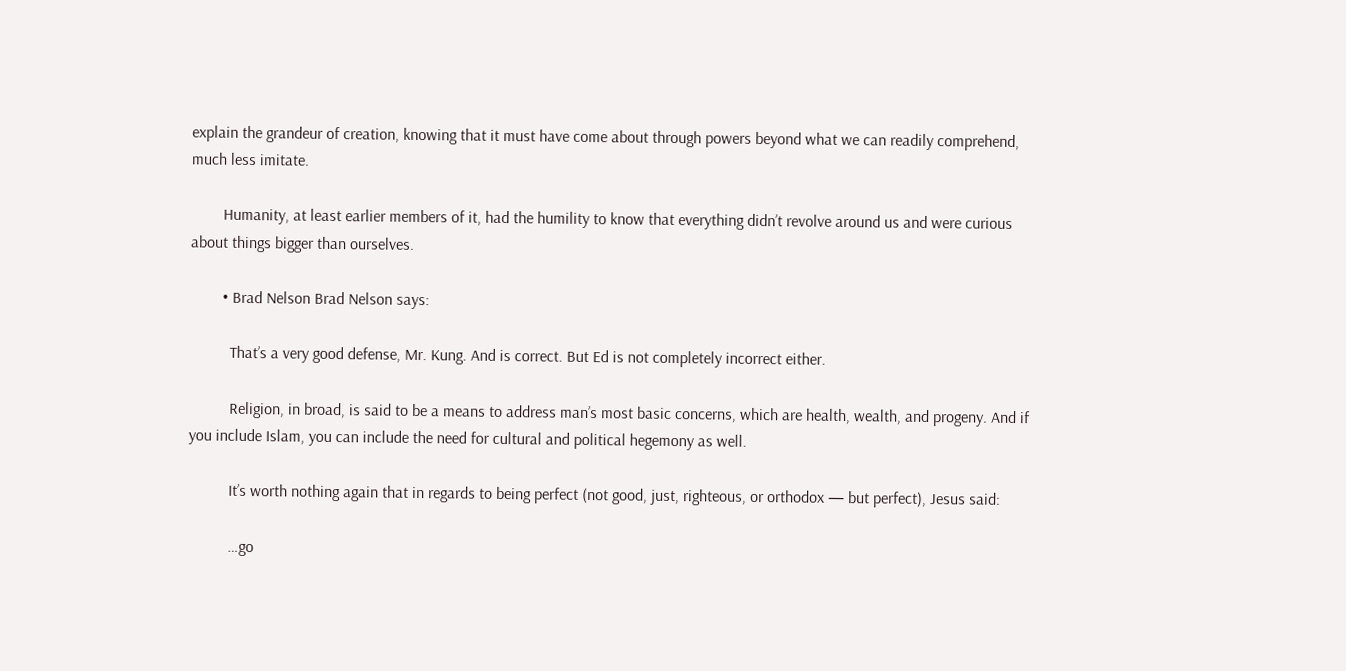explain the grandeur of creation, knowing that it must have come about through powers beyond what we can readily comprehend, much less imitate.

        Humanity, at least earlier members of it, had the humility to know that everything didn’t revolve around us and were curious about things bigger than ourselves.

        • Brad Nelson Brad Nelson says:

          That’s a very good defense, Mr. Kung. And is correct. But Ed is not completely incorrect either.

          Religion, in broad, is said to be a means to address man’s most basic concerns, which are health, wealth, and progeny. And if you include Islam, you can include the need for cultural and political hegemony as well.

          It’s worth nothing again that in regards to being perfect (not good, just, righteous, or orthodox — but perfect), Jesus said:

          …go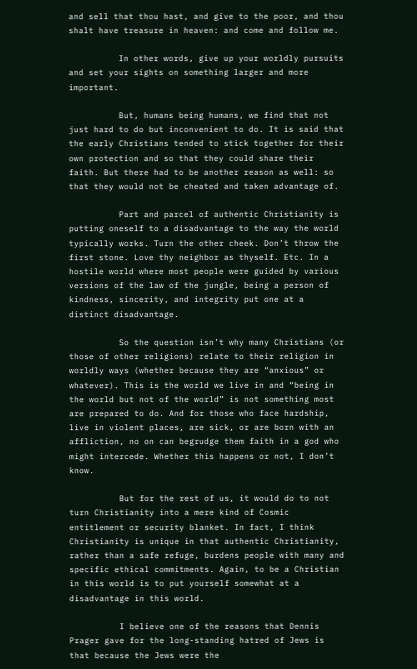and sell that thou hast, and give to the poor, and thou shalt have treasure in heaven: and come and follow me.

          In other words, give up your worldly pursuits and set your sights on something larger and more important.

          But, humans being humans, we find that not just hard to do but inconvenient to do. It is said that the early Christians tended to stick together for their own protection and so that they could share their faith. But there had to be another reason as well: so that they would not be cheated and taken advantage of.

          Part and parcel of authentic Christianity is putting oneself to a disadvantage to the way the world typically works. Turn the other cheek. Don’t throw the first stone. Love thy neighbor as thyself. Etc. In a hostile world where most people were guided by various versions of the law of the jungle, being a person of kindness, sincerity, and integrity put one at a distinct disadvantage.

          So the question isn’t why many Christians (or those of other religions) relate to their religion in worldly ways (whether because they are “anxious” or whatever). This is the world we live in and “being in the world but not of the world” is not something most are prepared to do. And for those who face hardship, live in violent places, are sick, or are born with an affliction, no on can begrudge them faith in a god who might intercede. Whether this happens or not, I don’t know.

          But for the rest of us, it would do to not turn Christianity into a mere kind of Cosmic entitlement or security blanket. In fact, I think Christianity is unique in that authentic Christianity, rather than a safe refuge, burdens people with many and specific ethical commitments. Again, to be a Christian in this world is to put yourself somewhat at a disadvantage in this world.

          I believe one of the reasons that Dennis Prager gave for the long-standing hatred of Jews is that because the Jews were the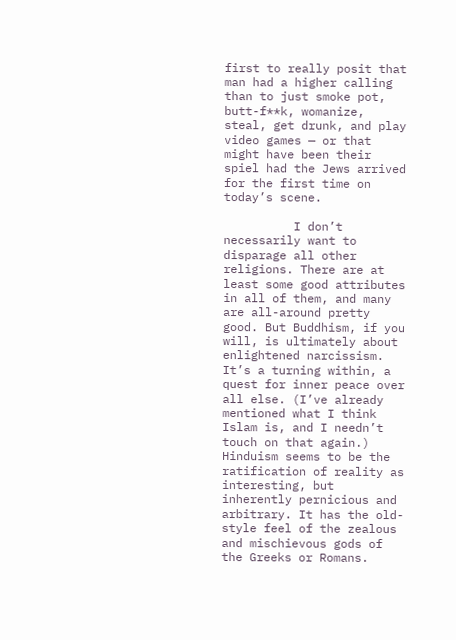first to really posit that man had a higher calling than to just smoke pot, butt-f**k, womanize, steal, get drunk, and play video games — or that might have been their spiel had the Jews arrived for the first time on today’s scene.

          I don’t necessarily want to disparage all other religions. There are at least some good attributes in all of them, and many are all-around pretty good. But Buddhism, if you will, is ultimately about enlightened narcissism. It’s a turning within, a quest for inner peace over all else. (I’ve already mentioned what I think Islam is, and I needn’t touch on that again.) Hinduism seems to be the ratification of reality as interesting, but inherently pernicious and arbitrary. It has the old-style feel of the zealous and mischievous gods of the Greeks or Romans.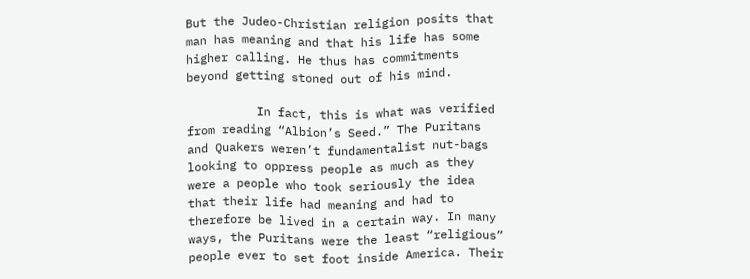But the Judeo-Christian religion posits that man has meaning and that his life has some higher calling. He thus has commitments beyond getting stoned out of his mind.

          In fact, this is what was verified from reading “Albion’s Seed.” The Puritans and Quakers weren’t fundamentalist nut-bags looking to oppress people as much as they were a people who took seriously the idea that their life had meaning and had to therefore be lived in a certain way. In many ways, the Puritans were the least “religious” people ever to set foot inside America. Their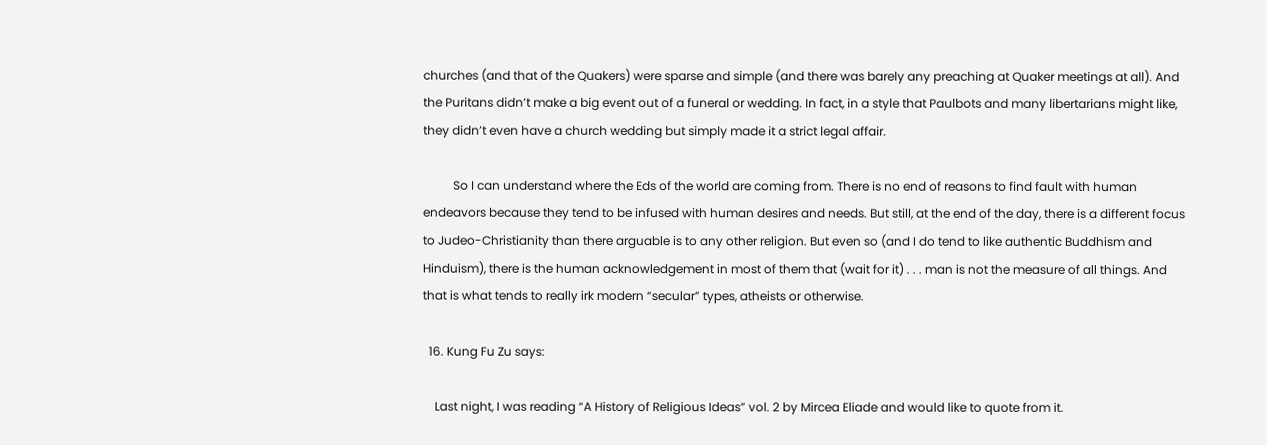churches (and that of the Quakers) were sparse and simple (and there was barely any preaching at Quaker meetings at all). And the Puritans didn’t make a big event out of a funeral or wedding. In fact, in a style that Paulbots and many libertarians might like, they didn’t even have a church wedding but simply made it a strict legal affair.

          So I can understand where the Eds of the world are coming from. There is no end of reasons to find fault with human endeavors because they tend to be infused with human desires and needs. But still, at the end of the day, there is a different focus to Judeo-Christianity than there arguable is to any other religion. But even so (and I do tend to like authentic Buddhism and Hinduism), there is the human acknowledgement in most of them that (wait for it) . . . man is not the measure of all things. And that is what tends to really irk modern “secular” types, atheists or otherwise.

  16. Kung Fu Zu says:

    Last night, I was reading “A History of Religious Ideas” vol. 2 by Mircea Eliade and would like to quote from it.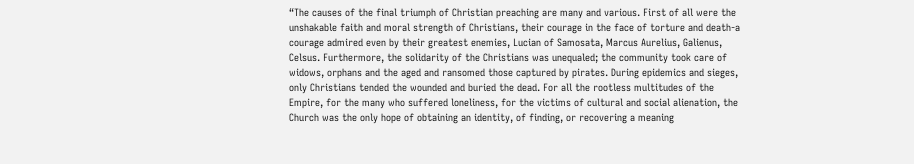“The causes of the final triumph of Christian preaching are many and various. First of all were the unshakable faith and moral strength of Christians, their courage in the face of torture and death-a courage admired even by their greatest enemies, Lucian of Samosata, Marcus Aurelius, Galienus, Celsus. Furthermore, the solidarity of the Christians was unequaled; the community took care of widows, orphans and the aged and ransomed those captured by pirates. During epidemics and sieges, only Christians tended the wounded and buried the dead. For all the rootless multitudes of the Empire, for the many who suffered loneliness, for the victims of cultural and social alienation, the Church was the only hope of obtaining an identity, of finding, or recovering a meaning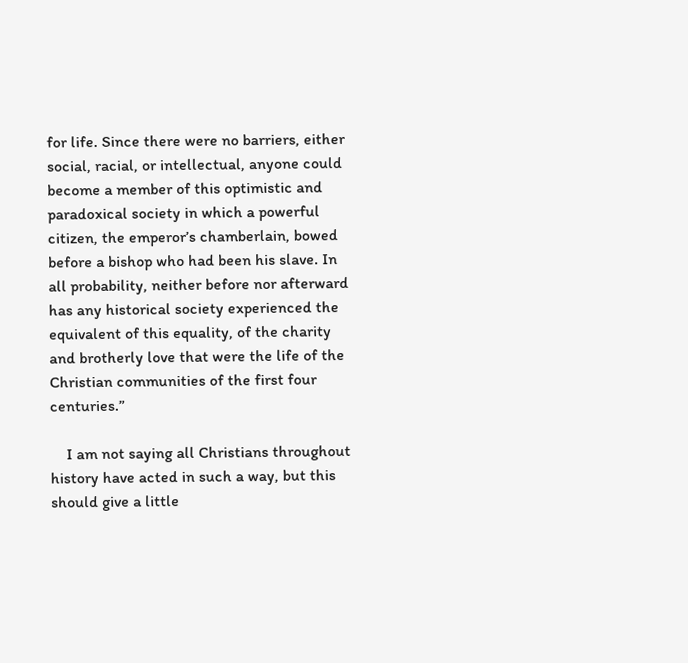for life. Since there were no barriers, either social, racial, or intellectual, anyone could become a member of this optimistic and paradoxical society in which a powerful citizen, the emperor’s chamberlain, bowed before a bishop who had been his slave. In all probability, neither before nor afterward has any historical society experienced the equivalent of this equality, of the charity and brotherly love that were the life of the Christian communities of the first four centuries.”

    I am not saying all Christians throughout history have acted in such a way, but this should give a little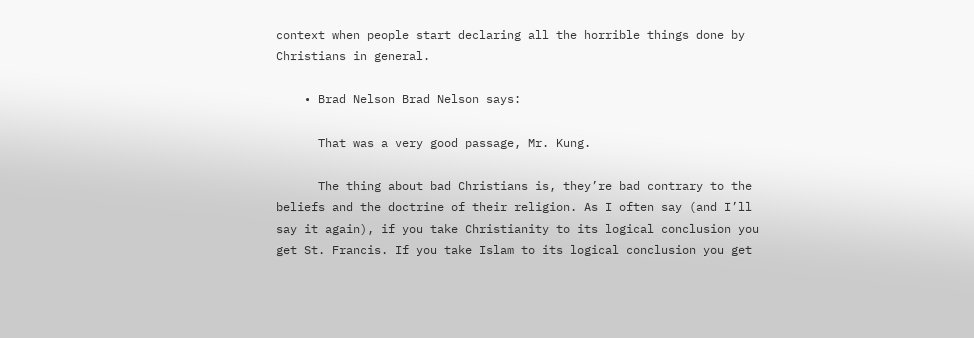context when people start declaring all the horrible things done by Christians in general.

    • Brad Nelson Brad Nelson says:

      That was a very good passage, Mr. Kung.

      The thing about bad Christians is, they’re bad contrary to the beliefs and the doctrine of their religion. As I often say (and I’ll say it again), if you take Christianity to its logical conclusion you get St. Francis. If you take Islam to its logical conclusion you get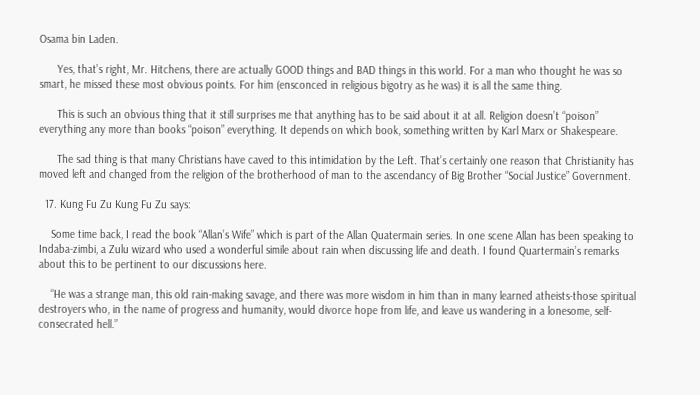Osama bin Laden.

      Yes, that’s right, Mr. Hitchens, there are actually GOOD things and BAD things in this world. For a man who thought he was so smart, he missed these most obvious points. For him (ensconced in religious bigotry as he was) it is all the same thing.

      This is such an obvious thing that it still surprises me that anything has to be said about it at all. Religion doesn’t “poison” everything any more than books “poison” everything. It depends on which book, something written by Karl Marx or Shakespeare.

      The sad thing is that many Christians have caved to this intimidation by the Left. That’s certainly one reason that Christianity has moved left and changed from the religion of the brotherhood of man to the ascendancy of Big Brother “Social Justice” Government.

  17. Kung Fu Zu Kung Fu Zu says:

    Some time back, I read the book “Allan’s Wife” which is part of the Allan Quatermain series. In one scene Allan has been speaking to Indaba-zimbi, a Zulu wizard who used a wonderful simile about rain when discussing life and death. I found Quartermain’s remarks about this to be pertinent to our discussions here.

    “He was a strange man, this old rain-making savage, and there was more wisdom in him than in many learned atheists-those spiritual destroyers who, in the name of progress and humanity, would divorce hope from life, and leave us wandering in a lonesome, self-consecrated hell.”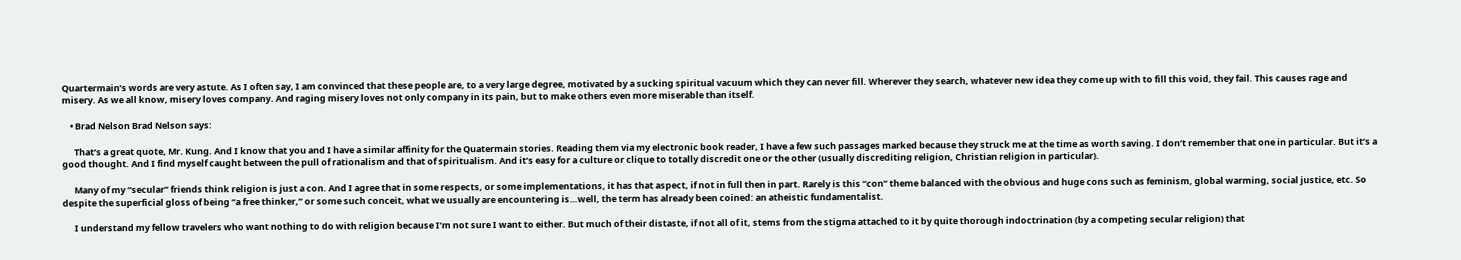Quartermain’s words are very astute. As I often say, I am convinced that these people are, to a very large degree, motivated by a sucking spiritual vacuum which they can never fill. Wherever they search, whatever new idea they come up with to fill this void, they fail. This causes rage and misery. As we all know, misery loves company. And raging misery loves not only company in its pain, but to make others even more miserable than itself.

    • Brad Nelson Brad Nelson says:

      That’s a great quote, Mr. Kung. And I know that you and I have a similar affinity for the Quatermain stories. Reading them via my electronic book reader, I have a few such passages marked because they struck me at the time as worth saving. I don’t remember that one in particular. But it’s a good thought. And I find myself caught between the pull of rationalism and that of spiritualism. And it’s easy for a culture or clique to totally discredit one or the other (usually discrediting religion, Christian religion in particular).

      Many of my “secular” friends think religion is just a con. And I agree that in some respects, or some implementations, it has that aspect, if not in full then in part. Rarely is this “con” theme balanced with the obvious and huge cons such as feminism, global warming, social justice, etc. So despite the superficial gloss of being “a free thinker,” or some such conceit, what we usually are encountering is…well, the term has already been coined: an atheistic fundamentalist.

      I understand my fellow travelers who want nothing to do with religion because I’m not sure I want to either. But much of their distaste, if not all of it, stems from the stigma attached to it by quite thorough indoctrination (by a competing secular religion) that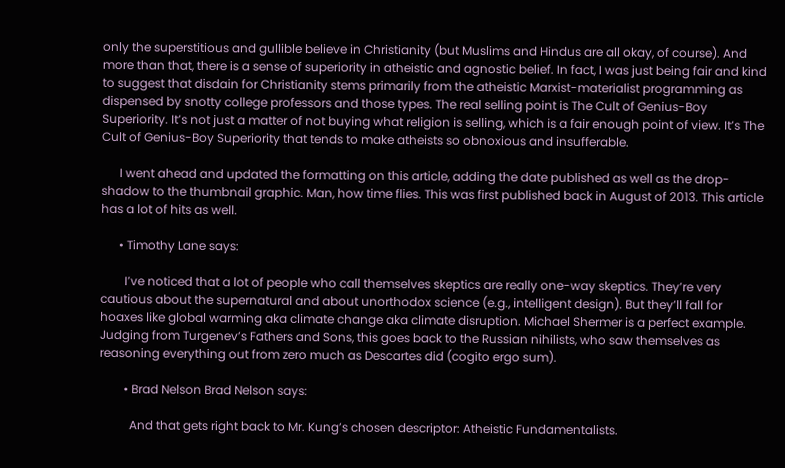only the superstitious and gullible believe in Christianity (but Muslims and Hindus are all okay, of course). And more than that, there is a sense of superiority in atheistic and agnostic belief. In fact, I was just being fair and kind to suggest that disdain for Christianity stems primarily from the atheistic Marxist-materialist programming as dispensed by snotty college professors and those types. The real selling point is The Cult of Genius-Boy Superiority. It’s not just a matter of not buying what religion is selling, which is a fair enough point of view. It’s The Cult of Genius-Boy Superiority that tends to make atheists so obnoxious and insufferable.

      I went ahead and updated the formatting on this article, adding the date published as well as the drop-shadow to the thumbnail graphic. Man, how time flies. This was first published back in August of 2013. This article has a lot of hits as well.

      • Timothy Lane says:

        I’ve noticed that a lot of people who call themselves skeptics are really one-way skeptics. They’re very cautious about the supernatural and about unorthodox science (e.g., intelligent design). But they’ll fall for hoaxes like global warming aka climate change aka climate disruption. Michael Shermer is a perfect example. Judging from Turgenev’s Fathers and Sons, this goes back to the Russian nihilists, who saw themselves as reasoning everything out from zero much as Descartes did (cogito ergo sum).

        • Brad Nelson Brad Nelson says:

          And that gets right back to Mr. Kung’s chosen descriptor: Atheistic Fundamentalists.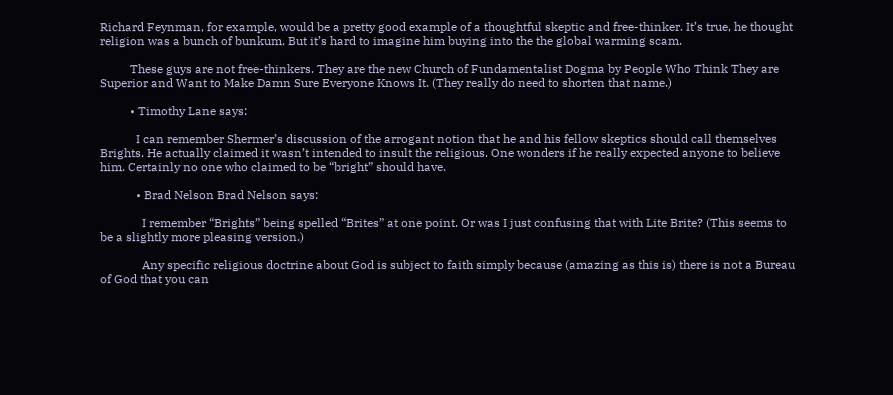Richard Feynman, for example, would be a pretty good example of a thoughtful skeptic and free-thinker. It’s true, he thought religion was a bunch of bunkum. But it’s hard to imagine him buying into the the global warming scam.

          These guys are not free-thinkers. They are the new Church of Fundamentalist Dogma by People Who Think They are Superior and Want to Make Damn Sure Everyone Knows It. (They really do need to shorten that name.)

          • Timothy Lane says:

            I can remember Shermer’s discussion of the arrogant notion that he and his fellow skeptics should call themselves Brights. He actually claimed it wasn’t intended to insult the religious. One wonders if he really expected anyone to believe him. Certainly no one who claimed to be “bright” should have.

            • Brad Nelson Brad Nelson says:

              I remember “Brights” being spelled “Brites” at one point. Or was I just confusing that with Lite Brite? (This seems to be a slightly more pleasing version.)

              Any specific religious doctrine about God is subject to faith simply because (amazing as this is) there is not a Bureau of God that you can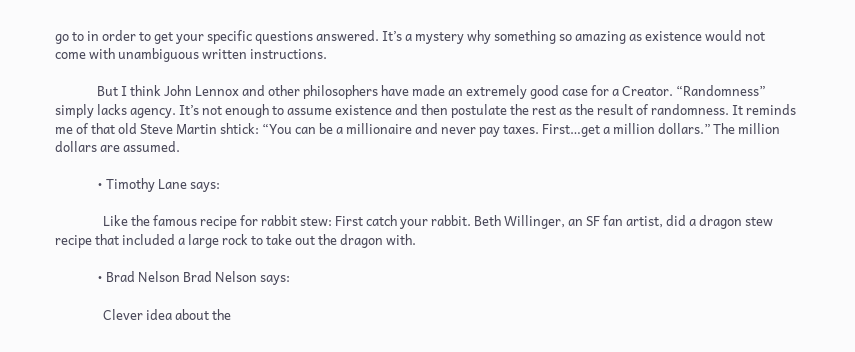go to in order to get your specific questions answered. It’s a mystery why something so amazing as existence would not come with unambiguous written instructions.

              But I think John Lennox and other philosophers have made an extremely good case for a Creator. “Randomness” simply lacks agency. It’s not enough to assume existence and then postulate the rest as the result of randomness. It reminds me of that old Steve Martin shtick: “You can be a millionaire and never pay taxes. First…get a million dollars.” The million dollars are assumed.

              • Timothy Lane says:

                Like the famous recipe for rabbit stew: First catch your rabbit. Beth Willinger, an SF fan artist, did a dragon stew recipe that included a large rock to take out the dragon with.

              • Brad Nelson Brad Nelson says:

                Clever idea about the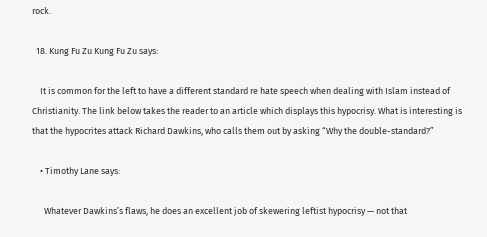rock.

  18. Kung Fu Zu Kung Fu Zu says:

    It is common for the left to have a different standard re hate speech when dealing with Islam instead of Christianity. The link below takes the reader to an article which displays this hypocrisy. What is interesting is that the hypocrites attack Richard Dawkins, who calls them out by asking “Why the double-standard?”

    • Timothy Lane says:

      Whatever Dawkins’s flaws, he does an excellent job of skewering leftist hypocrisy — not that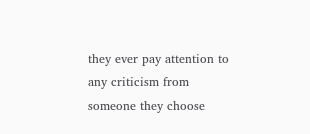they ever pay attention to any criticism from someone they choose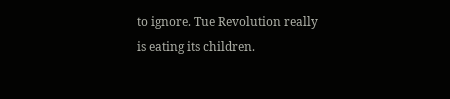to ignore. Tue Revolution really is eating its children.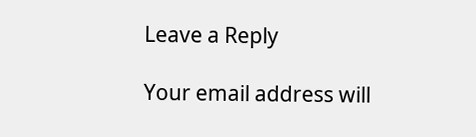Leave a Reply

Your email address will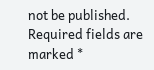not be published. Required fields are marked *